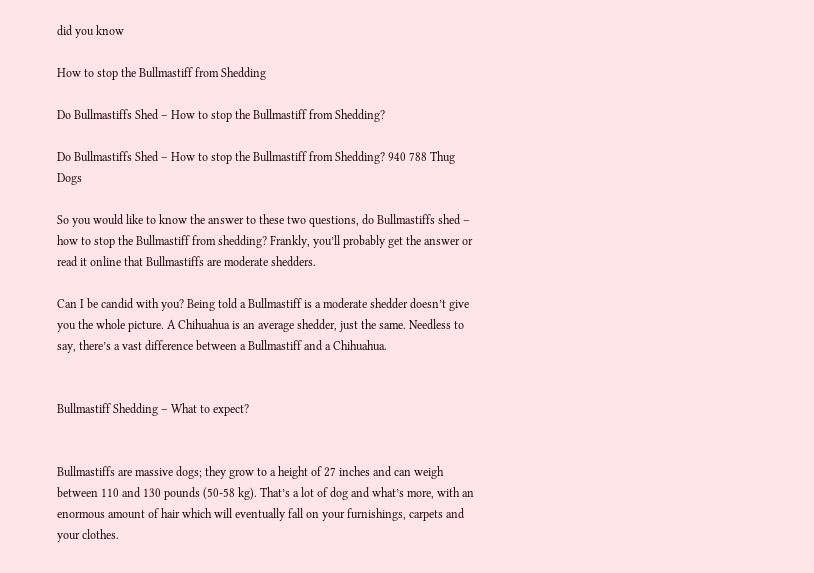did you know

How to stop the Bullmastiff from Shedding

Do Bullmastiffs Shed – How to stop the Bullmastiff from Shedding?

Do Bullmastiffs Shed – How to stop the Bullmastiff from Shedding? 940 788 Thug Dogs

So you would like to know the answer to these two questions, do Bullmastiffs shed – how to stop the Bullmastiff from shedding? Frankly, you’ll probably get the answer or read it online that Bullmastiffs are moderate shedders.

Can I be candid with you? Being told a Bullmastiff is a moderate shedder doesn’t give you the whole picture. A Chihuahua is an average shedder, just the same. Needless to say, there’s a vast difference between a Bullmastiff and a Chihuahua.


Bullmastiff Shedding – What to expect?


Bullmastiffs are massive dogs; they grow to a height of 27 inches and can weigh between 110 and 130 pounds (50-58 kg). That’s a lot of dog and what’s more, with an enormous amount of hair which will eventually fall on your furnishings, carpets and your clothes.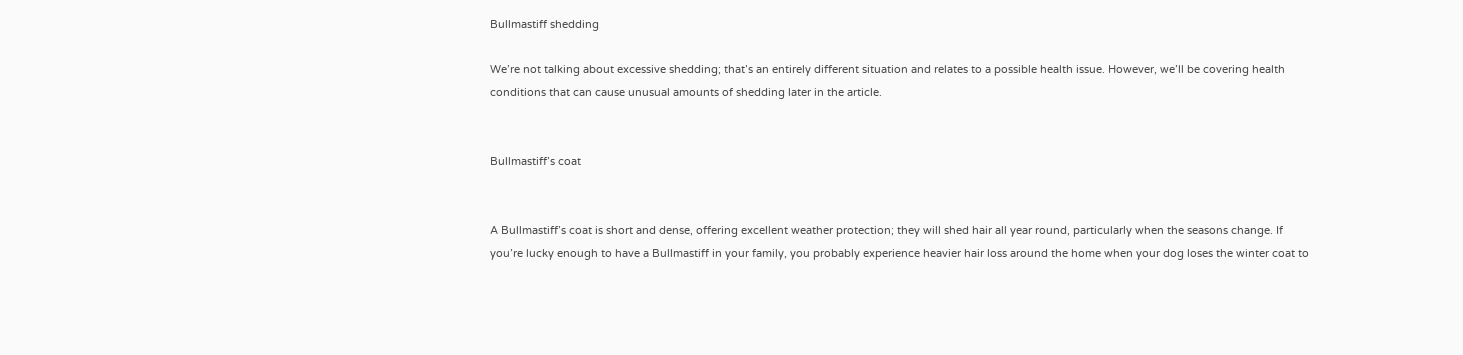Bullmastiff shedding

We’re not talking about excessive shedding; that’s an entirely different situation and relates to a possible health issue. However, we’ll be covering health conditions that can cause unusual amounts of shedding later in the article.


Bullmastiff’s coat


A Bullmastiff’s coat is short and dense, offering excellent weather protection; they will shed hair all year round, particularly when the seasons change. If you’re lucky enough to have a Bullmastiff in your family, you probably experience heavier hair loss around the home when your dog loses the winter coat to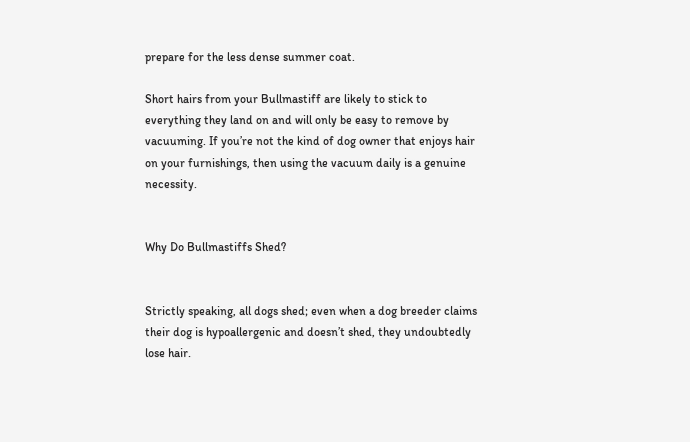prepare for the less dense summer coat.

Short hairs from your Bullmastiff are likely to stick to everything they land on and will only be easy to remove by vacuuming. If you’re not the kind of dog owner that enjoys hair on your furnishings, then using the vacuum daily is a genuine necessity.


Why Do Bullmastiffs Shed?


Strictly speaking, all dogs shed; even when a dog breeder claims their dog is hypoallergenic and doesn’t shed, they undoubtedly lose hair.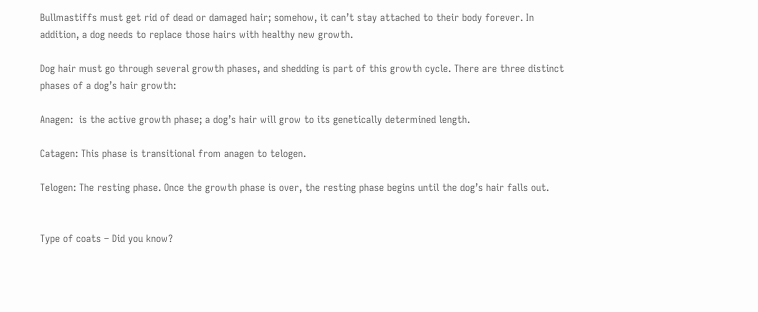Bullmastiffs must get rid of dead or damaged hair; somehow, it can’t stay attached to their body forever. In addition, a dog needs to replace those hairs with healthy new growth.

Dog hair must go through several growth phases, and shedding is part of this growth cycle. There are three distinct phases of a dog’s hair growth:

Anagen:  is the active growth phase; a dog’s hair will grow to its genetically determined length.

Catagen: This phase is transitional from anagen to telogen.

Telogen: The resting phase. Once the growth phase is over, the resting phase begins until the dog’s hair falls out.


Type of coats – Did you know?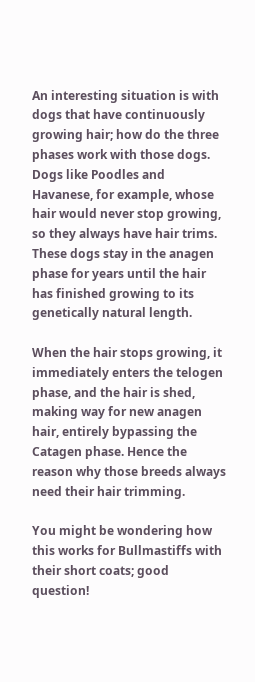An interesting situation is with dogs that have continuously growing hair; how do the three phases work with those dogs. Dogs like Poodles and Havanese, for example, whose hair would never stop growing, so they always have hair trims. These dogs stay in the anagen phase for years until the hair has finished growing to its genetically natural length.

When the hair stops growing, it immediately enters the telogen phase, and the hair is shed, making way for new anagen hair, entirely bypassing the Catagen phase. Hence the reason why those breeds always need their hair trimming.

You might be wondering how this works for Bullmastiffs with their short coats; good question!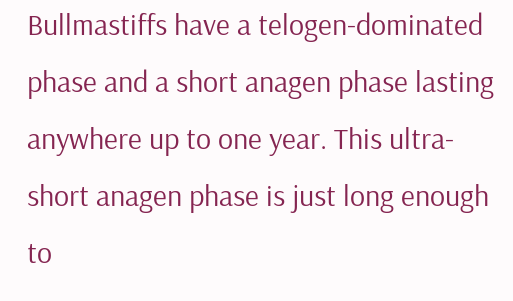Bullmastiffs have a telogen-dominated phase and a short anagen phase lasting anywhere up to one year. This ultra-short anagen phase is just long enough to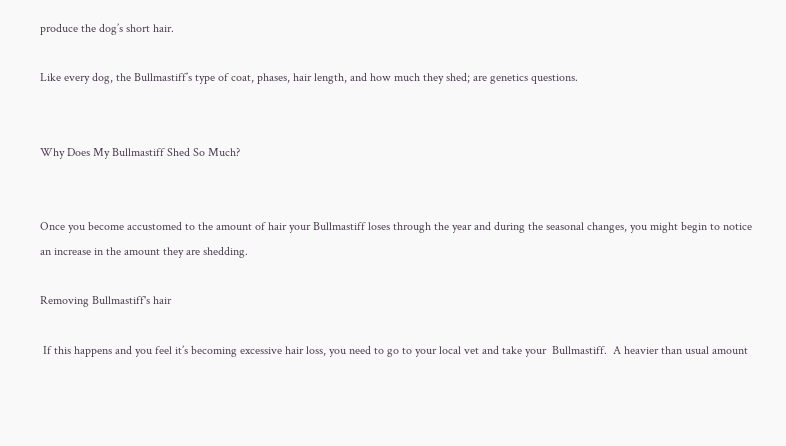produce the dog’s short hair.

Like every dog, the Bullmastiff’s type of coat, phases, hair length, and how much they shed; are genetics questions.


Why Does My Bullmastiff Shed So Much?


Once you become accustomed to the amount of hair your Bullmastiff loses through the year and during the seasonal changes, you might begin to notice an increase in the amount they are shedding.

Removing Bullmastiff's hair

 If this happens and you feel it’s becoming excessive hair loss, you need to go to your local vet and take your  Bullmastiff.  A heavier than usual amount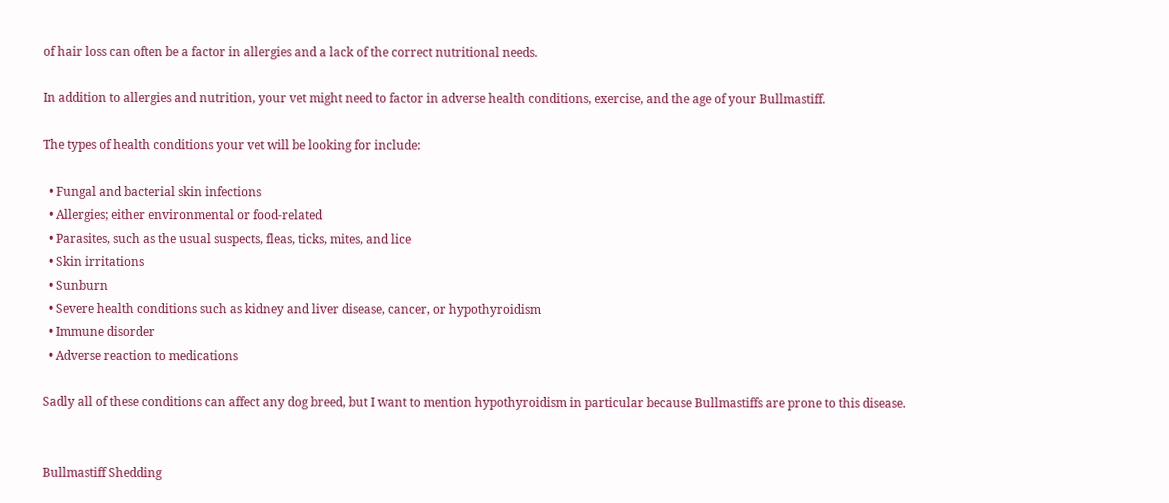of hair loss can often be a factor in allergies and a lack of the correct nutritional needs.

In addition to allergies and nutrition, your vet might need to factor in adverse health conditions, exercise, and the age of your Bullmastiff.

The types of health conditions your vet will be looking for include:

  • Fungal and bacterial skin infections
  • Allergies; either environmental or food-related
  • Parasites, such as the usual suspects, fleas, ticks, mites, and lice
  • Skin irritations
  • Sunburn
  • Severe health conditions such as kidney and liver disease, cancer, or hypothyroidism
  • Immune disorder
  • Adverse reaction to medications

Sadly all of these conditions can affect any dog breed, but I want to mention hypothyroidism in particular because Bullmastiffs are prone to this disease.


Bullmastiff Shedding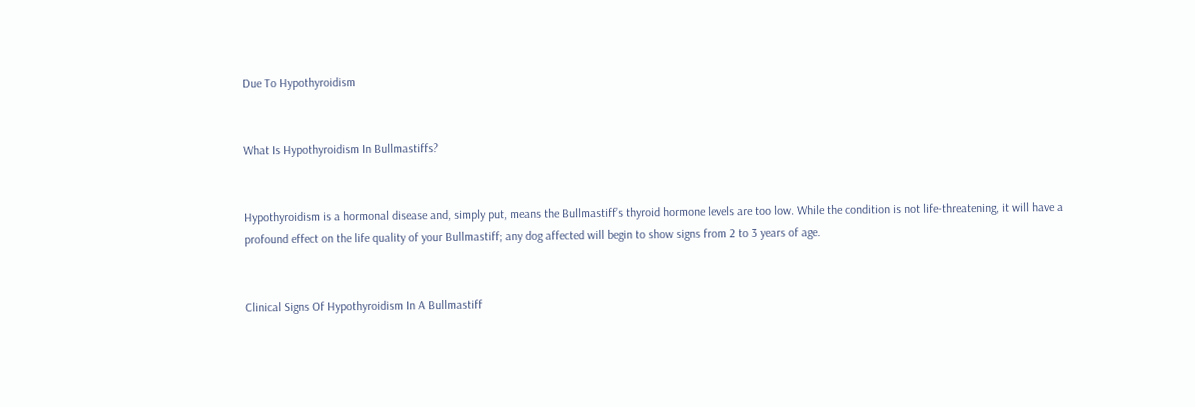Due To Hypothyroidism


What Is Hypothyroidism In Bullmastiffs?


Hypothyroidism is a hormonal disease and, simply put, means the Bullmastiff’s thyroid hormone levels are too low. While the condition is not life-threatening, it will have a profound effect on the life quality of your Bullmastiff; any dog affected will begin to show signs from 2 to 3 years of age.


Clinical Signs Of Hypothyroidism In A Bullmastiff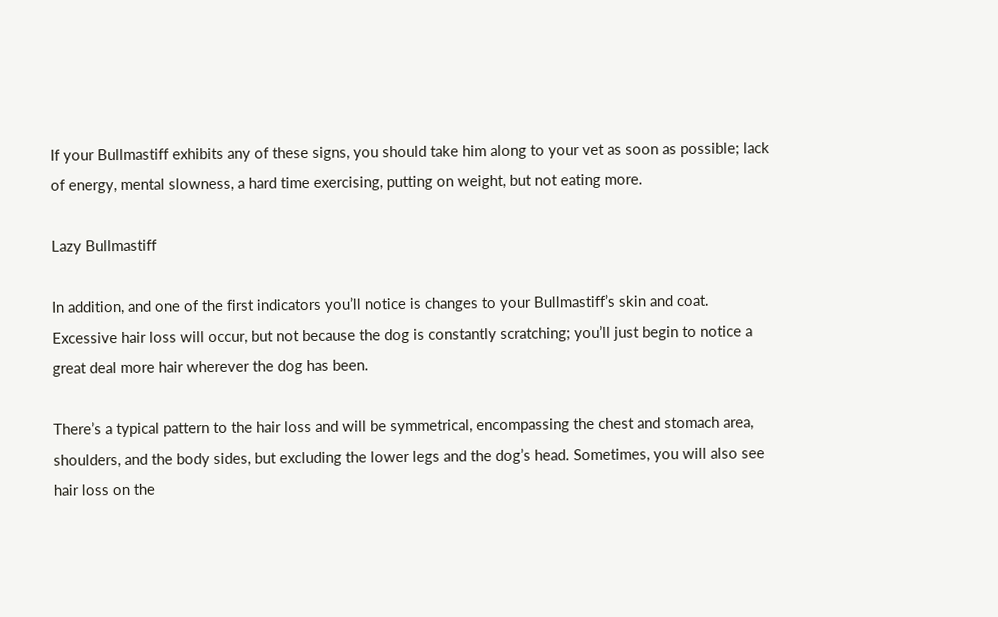If your Bullmastiff exhibits any of these signs, you should take him along to your vet as soon as possible; lack of energy, mental slowness, a hard time exercising, putting on weight, but not eating more.

Lazy Bullmastiff

In addition, and one of the first indicators you’ll notice is changes to your Bullmastiff’s skin and coat. Excessive hair loss will occur, but not because the dog is constantly scratching; you’ll just begin to notice a great deal more hair wherever the dog has been.

There’s a typical pattern to the hair loss and will be symmetrical, encompassing the chest and stomach area, shoulders, and the body sides, but excluding the lower legs and the dog’s head. Sometimes, you will also see hair loss on the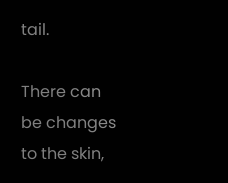tail.

There can be changes to the skin,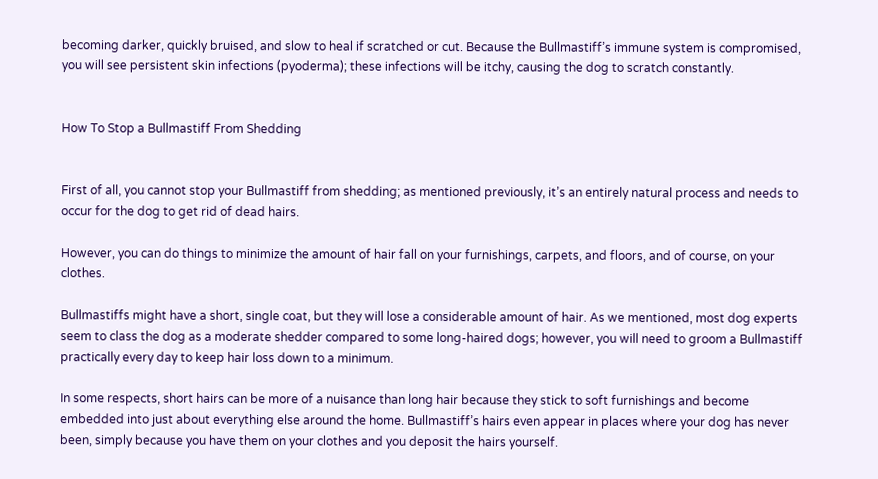becoming darker, quickly bruised, and slow to heal if scratched or cut. Because the Bullmastiff’s immune system is compromised, you will see persistent skin infections (pyoderma); these infections will be itchy, causing the dog to scratch constantly.


How To Stop a Bullmastiff From Shedding


First of all, you cannot stop your Bullmastiff from shedding; as mentioned previously, it’s an entirely natural process and needs to occur for the dog to get rid of dead hairs.

However, you can do things to minimize the amount of hair fall on your furnishings, carpets, and floors, and of course, on your clothes.

Bullmastiffs might have a short, single coat, but they will lose a considerable amount of hair. As we mentioned, most dog experts seem to class the dog as a moderate shedder compared to some long-haired dogs; however, you will need to groom a Bullmastiff practically every day to keep hair loss down to a minimum.

In some respects, short hairs can be more of a nuisance than long hair because they stick to soft furnishings and become embedded into just about everything else around the home. Bullmastiff’s hairs even appear in places where your dog has never been, simply because you have them on your clothes and you deposit the hairs yourself.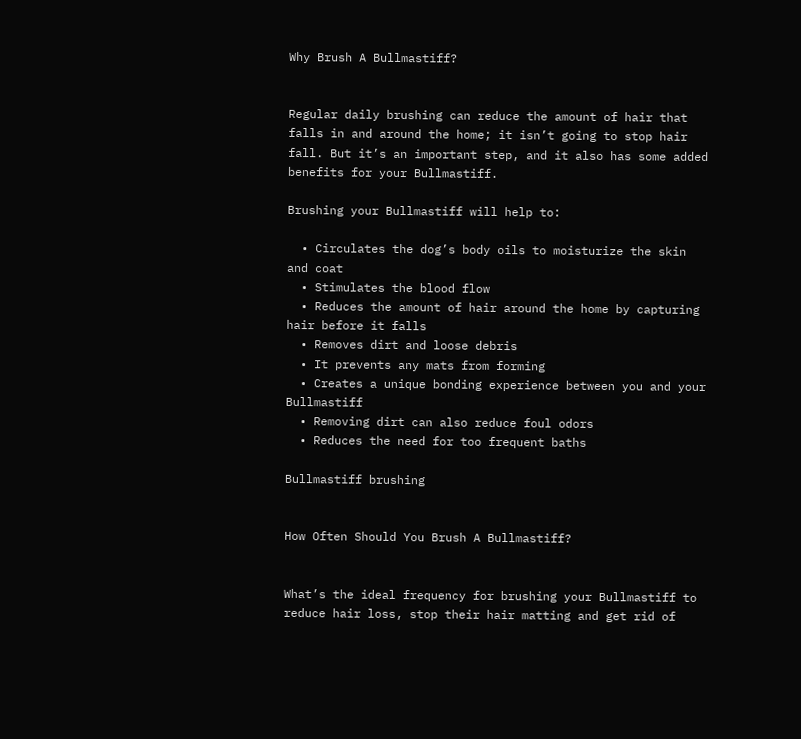Why Brush A Bullmastiff?


Regular daily brushing can reduce the amount of hair that falls in and around the home; it isn’t going to stop hair fall. But it’s an important step, and it also has some added benefits for your Bullmastiff.

Brushing your Bullmastiff will help to:

  • Circulates the dog’s body oils to moisturize the skin and coat
  • Stimulates the blood flow
  • Reduces the amount of hair around the home by capturing hair before it falls
  • Removes dirt and loose debris
  • It prevents any mats from forming
  • Creates a unique bonding experience between you and your Bullmastiff
  • Removing dirt can also reduce foul odors
  • Reduces the need for too frequent baths

Bullmastiff brushing


How Often Should You Brush A Bullmastiff?


What’s the ideal frequency for brushing your Bullmastiff to reduce hair loss, stop their hair matting and get rid of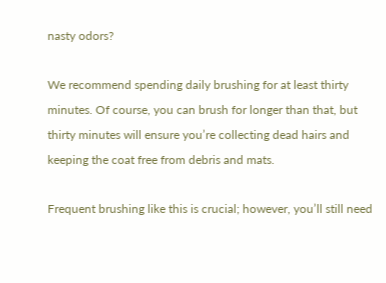nasty odors?

We recommend spending daily brushing for at least thirty minutes. Of course, you can brush for longer than that, but thirty minutes will ensure you’re collecting dead hairs and keeping the coat free from debris and mats.

Frequent brushing like this is crucial; however, you’ll still need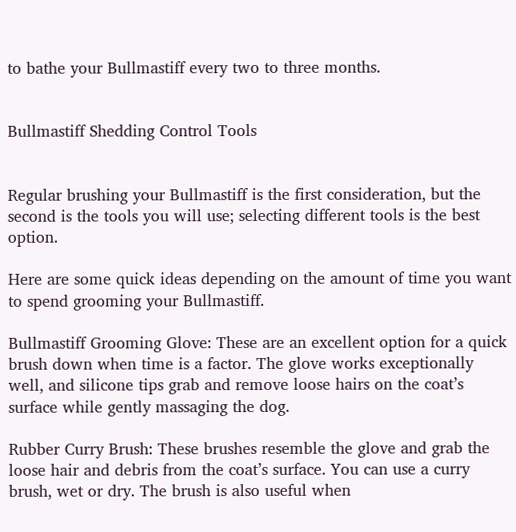to bathe your Bullmastiff every two to three months.


Bullmastiff Shedding Control Tools


Regular brushing your Bullmastiff is the first consideration, but the second is the tools you will use; selecting different tools is the best option.

Here are some quick ideas depending on the amount of time you want to spend grooming your Bullmastiff.

Bullmastiff Grooming Glove: These are an excellent option for a quick brush down when time is a factor. The glove works exceptionally well, and silicone tips grab and remove loose hairs on the coat’s surface while gently massaging the dog.

Rubber Curry Brush: These brushes resemble the glove and grab the loose hair and debris from the coat’s surface. You can use a curry brush, wet or dry. The brush is also useful when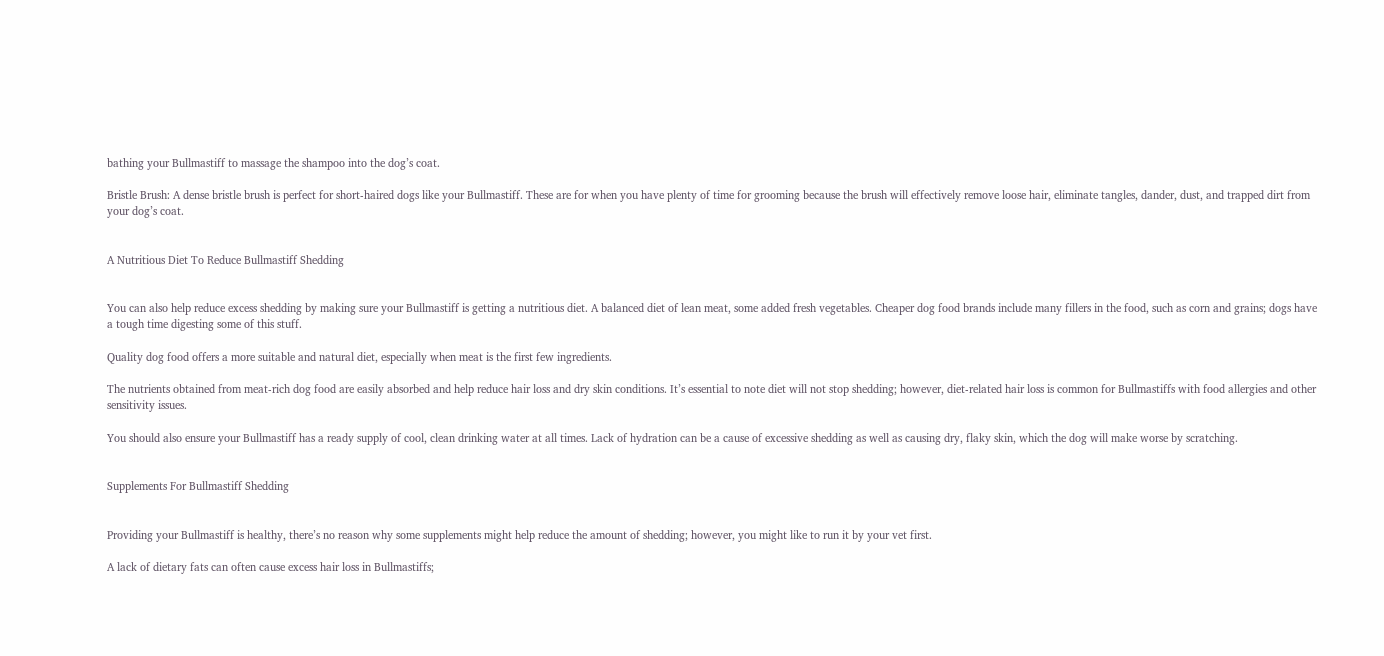bathing your Bullmastiff to massage the shampoo into the dog’s coat.

Bristle Brush: A dense bristle brush is perfect for short-haired dogs like your Bullmastiff. These are for when you have plenty of time for grooming because the brush will effectively remove loose hair, eliminate tangles, dander, dust, and trapped dirt from your dog’s coat.


A Nutritious Diet To Reduce Bullmastiff Shedding


You can also help reduce excess shedding by making sure your Bullmastiff is getting a nutritious diet. A balanced diet of lean meat, some added fresh vegetables. Cheaper dog food brands include many fillers in the food, such as corn and grains; dogs have a tough time digesting some of this stuff.

Quality dog food offers a more suitable and natural diet, especially when meat is the first few ingredients.

The nutrients obtained from meat-rich dog food are easily absorbed and help reduce hair loss and dry skin conditions. It’s essential to note diet will not stop shedding; however, diet-related hair loss is common for Bullmastiffs with food allergies and other sensitivity issues.

You should also ensure your Bullmastiff has a ready supply of cool, clean drinking water at all times. Lack of hydration can be a cause of excessive shedding as well as causing dry, flaky skin, which the dog will make worse by scratching.


Supplements For Bullmastiff Shedding


Providing your Bullmastiff is healthy, there’s no reason why some supplements might help reduce the amount of shedding; however, you might like to run it by your vet first.

A lack of dietary fats can often cause excess hair loss in Bullmastiffs;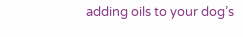adding oils to your dog’s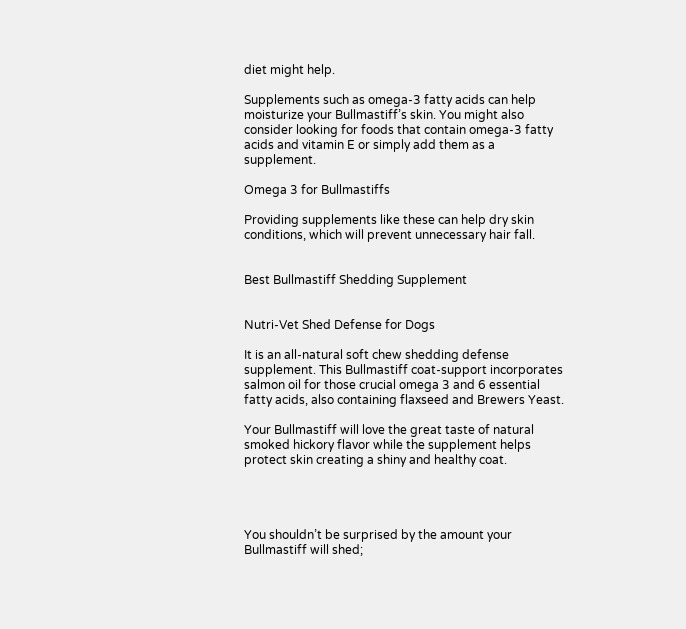diet might help.

Supplements such as omega-3 fatty acids can help moisturize your Bullmastiff’s skin. You might also consider looking for foods that contain omega-3 fatty acids and vitamin E or simply add them as a supplement.

Omega 3 for Bullmastiffs

Providing supplements like these can help dry skin conditions, which will prevent unnecessary hair fall.


Best Bullmastiff Shedding Supplement


Nutri-Vet Shed Defense for Dogs

It is an all-natural soft chew shedding defense supplement. This Bullmastiff coat-support incorporates salmon oil for those crucial omega 3 and 6 essential fatty acids, also containing flaxseed and Brewers Yeast.

Your Bullmastiff will love the great taste of natural smoked hickory flavor while the supplement helps protect skin creating a shiny and healthy coat.




You shouldn’t be surprised by the amount your Bullmastiff will shed;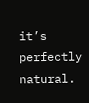it’s perfectly natural.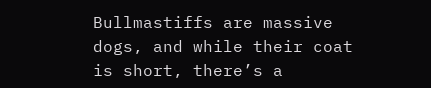Bullmastiffs are massive dogs, and while their coat is short, there’s a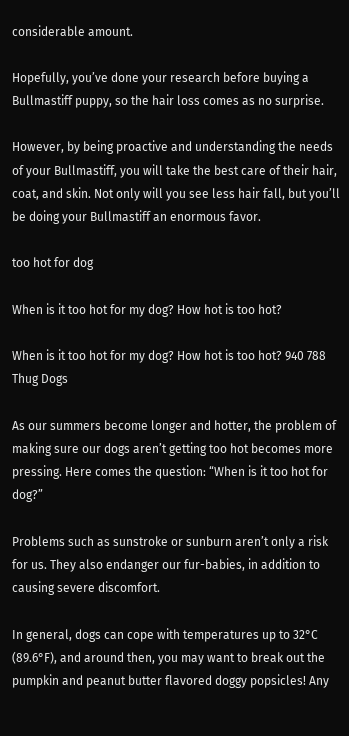considerable amount.

Hopefully, you’ve done your research before buying a Bullmastiff puppy, so the hair loss comes as no surprise.

However, by being proactive and understanding the needs of your Bullmastiff, you will take the best care of their hair, coat, and skin. Not only will you see less hair fall, but you’ll be doing your Bullmastiff an enormous favor.

too hot for dog

When is it too hot for my dog? How hot is too hot?

When is it too hot for my dog? How hot is too hot? 940 788 Thug Dogs

As our summers become longer and hotter, the problem of making sure our dogs aren’t getting too hot becomes more pressing. Here comes the question: “When is it too hot for dog?”

Problems such as sunstroke or sunburn aren’t only a risk for us. They also endanger our fur-babies, in addition to causing severe discomfort.

In general, dogs can cope with temperatures up to 32°C (89.6°F), and around then, you may want to break out the pumpkin and peanut butter flavored doggy popsicles! Any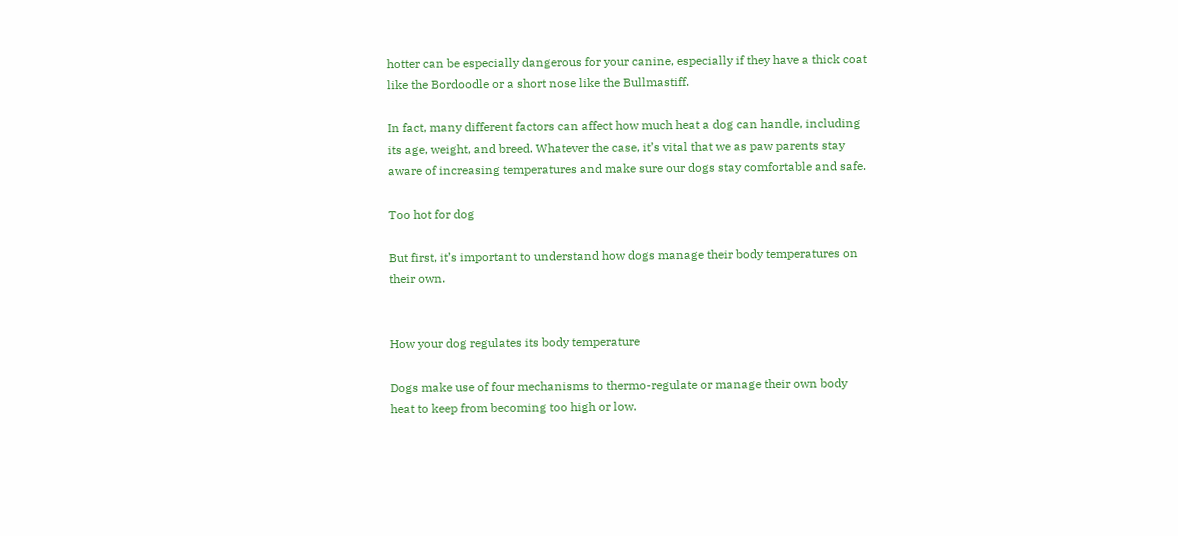hotter can be especially dangerous for your canine, especially if they have a thick coat like the Bordoodle or a short nose like the Bullmastiff.

In fact, many different factors can affect how much heat a dog can handle, including its age, weight, and breed. Whatever the case, it’s vital that we as paw parents stay aware of increasing temperatures and make sure our dogs stay comfortable and safe.

Too hot for dog

But first, it’s important to understand how dogs manage their body temperatures on their own.


How your dog regulates its body temperature

Dogs make use of four mechanisms to thermo-regulate or manage their own body heat to keep from becoming too high or low.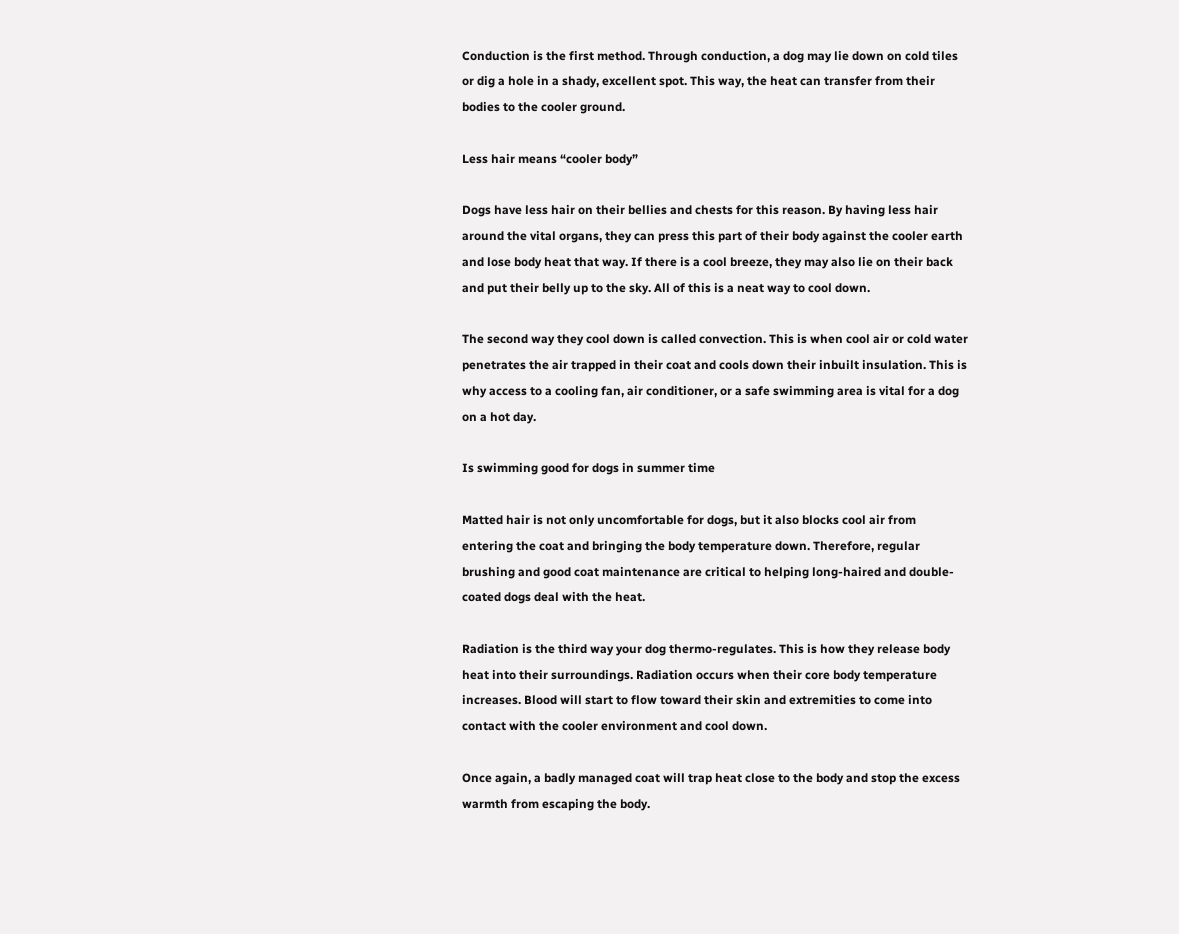Conduction is the first method. Through conduction, a dog may lie down on cold tiles or dig a hole in a shady, excellent spot. This way, the heat can transfer from their bodies to the cooler ground.

Less hair means “cooler body”

Dogs have less hair on their bellies and chests for this reason. By having less hair around the vital organs, they can press this part of their body against the cooler earth and lose body heat that way. If there is a cool breeze, they may also lie on their back and put their belly up to the sky. All of this is a neat way to cool down.

The second way they cool down is called convection. This is when cool air or cold water penetrates the air trapped in their coat and cools down their inbuilt insulation. This is why access to a cooling fan, air conditioner, or a safe swimming area is vital for a dog on a hot day.

Is swimming good for dogs in summer time

Matted hair is not only uncomfortable for dogs, but it also blocks cool air from entering the coat and bringing the body temperature down. Therefore, regular brushing and good coat maintenance are critical to helping long-haired and double-coated dogs deal with the heat.

Radiation is the third way your dog thermo-regulates. This is how they release body heat into their surroundings. Radiation occurs when their core body temperature increases. Blood will start to flow toward their skin and extremities to come into contact with the cooler environment and cool down.

Once again, a badly managed coat will trap heat close to the body and stop the excess warmth from escaping the body.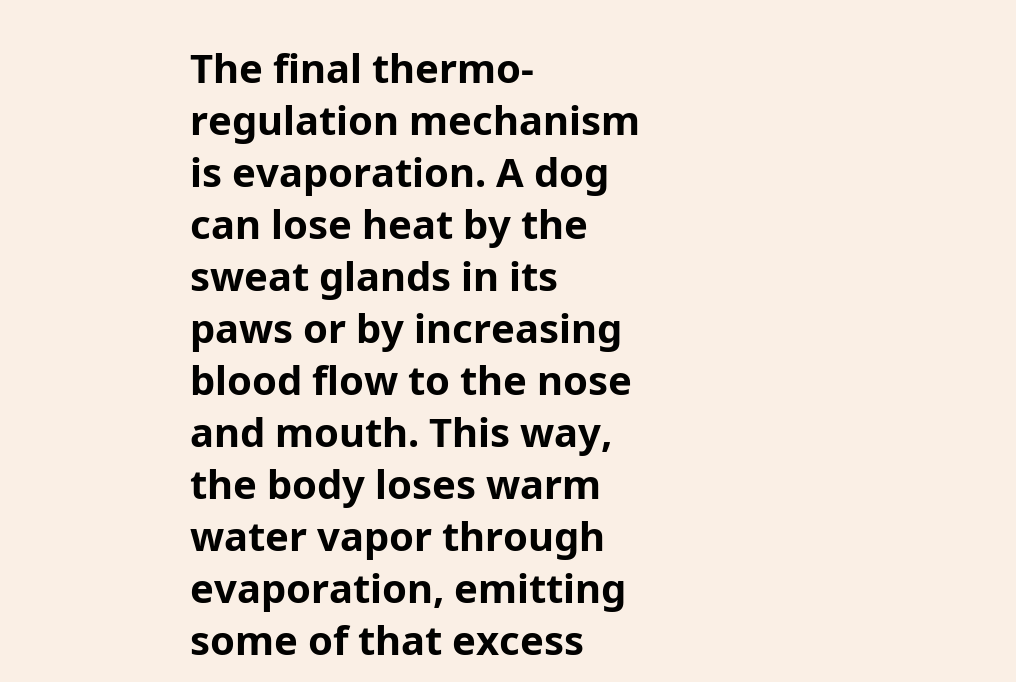The final thermo-regulation mechanism is evaporation. A dog can lose heat by the sweat glands in its paws or by increasing blood flow to the nose and mouth. This way, the body loses warm water vapor through evaporation, emitting some of that excess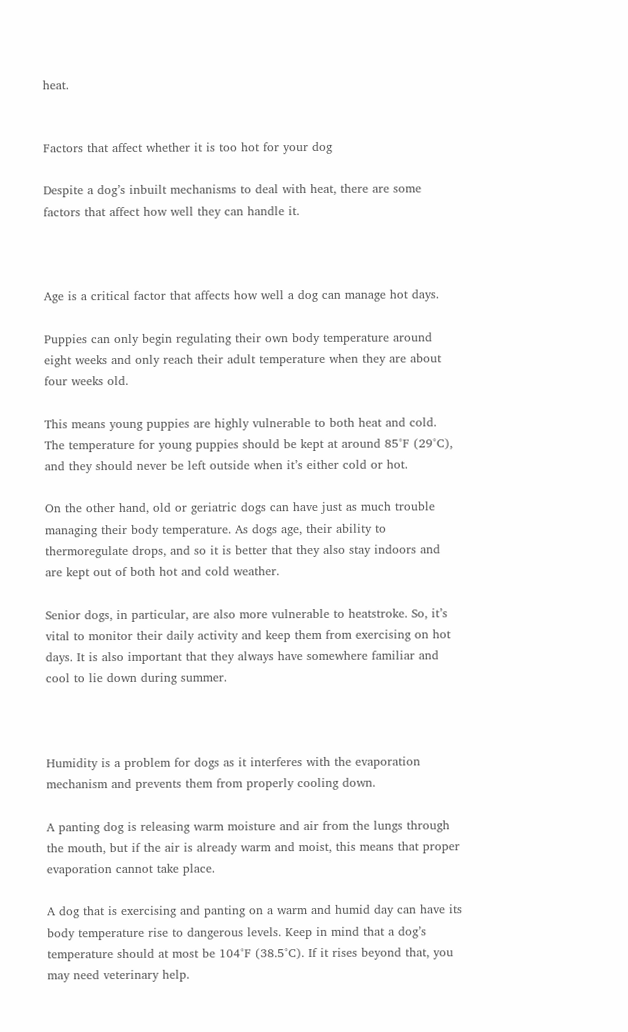heat.


Factors that affect whether it is too hot for your dog

Despite a dog’s inbuilt mechanisms to deal with heat, there are some factors that affect how well they can handle it.



Age is a critical factor that affects how well a dog can manage hot days.

Puppies can only begin regulating their own body temperature around eight weeks and only reach their adult temperature when they are about four weeks old.

This means young puppies are highly vulnerable to both heat and cold. The temperature for young puppies should be kept at around 85°F (29°C), and they should never be left outside when it’s either cold or hot.

On the other hand, old or geriatric dogs can have just as much trouble managing their body temperature. As dogs age, their ability to thermoregulate drops, and so it is better that they also stay indoors and are kept out of both hot and cold weather.

Senior dogs, in particular, are also more vulnerable to heatstroke. So, it’s vital to monitor their daily activity and keep them from exercising on hot days. It is also important that they always have somewhere familiar and cool to lie down during summer.



Humidity is a problem for dogs as it interferes with the evaporation mechanism and prevents them from properly cooling down.

A panting dog is releasing warm moisture and air from the lungs through the mouth, but if the air is already warm and moist, this means that proper evaporation cannot take place.

A dog that is exercising and panting on a warm and humid day can have its body temperature rise to dangerous levels. Keep in mind that a dog’s temperature should at most be 104°F (38.5°C). If it rises beyond that, you may need veterinary help.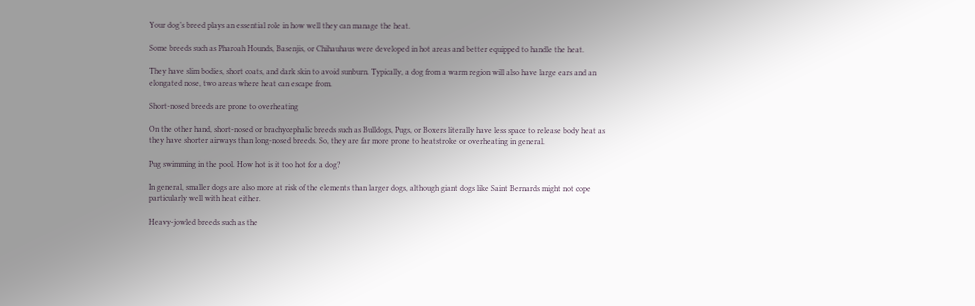Your dog’s breed plays an essential role in how well they can manage the heat.

Some breeds such as Pharoah Hounds, Basenjis, or Chihauhaus were developed in hot areas and better equipped to handle the heat.

They have slim bodies, short coats, and dark skin to avoid sunburn. Typically, a dog from a warm region will also have large ears and an elongated nose, two areas where heat can escape from.

Short-nosed breeds are prone to overheating

On the other hand, short-nosed or brachycephalic breeds such as Bulldogs, Pugs, or Boxers literally have less space to release body heat as they have shorter airways than long-nosed breeds. So, they are far more prone to heatstroke or overheating in general.

Pug swimming in the pool. How hot is it too hot for a dog?

In general, smaller dogs are also more at risk of the elements than larger dogs, although giant dogs like Saint Bernards might not cope particularly well with heat either.

Heavy-jowled breeds such as the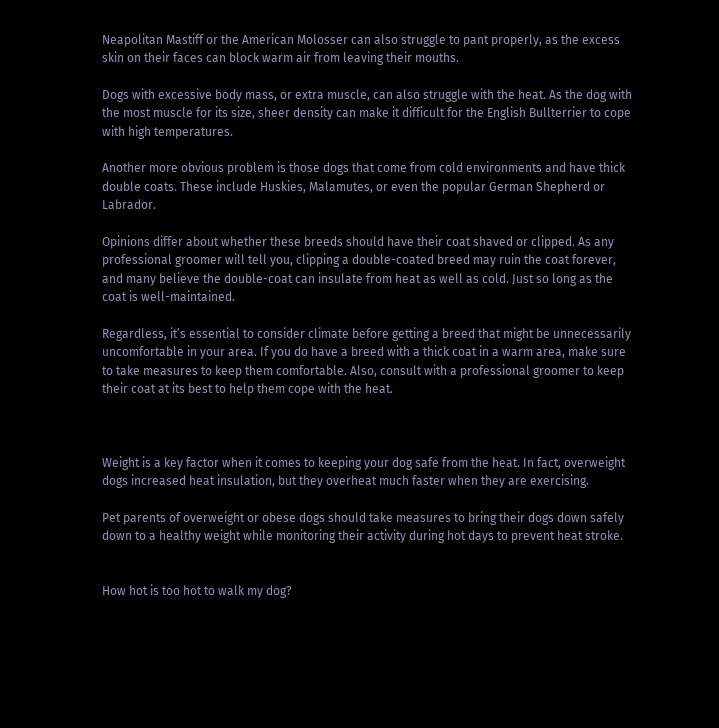Neapolitan Mastiff or the American Molosser can also struggle to pant properly, as the excess skin on their faces can block warm air from leaving their mouths.

Dogs with excessive body mass, or extra muscle, can also struggle with the heat. As the dog with the most muscle for its size, sheer density can make it difficult for the English Bullterrier to cope with high temperatures.

Another more obvious problem is those dogs that come from cold environments and have thick double coats. These include Huskies, Malamutes, or even the popular German Shepherd or Labrador.

Opinions differ about whether these breeds should have their coat shaved or clipped. As any professional groomer will tell you, clipping a double-coated breed may ruin the coat forever, and many believe the double-coat can insulate from heat as well as cold. Just so long as the coat is well-maintained.

Regardless, it’s essential to consider climate before getting a breed that might be unnecessarily uncomfortable in your area. If you do have a breed with a thick coat in a warm area, make sure to take measures to keep them comfortable. Also, consult with a professional groomer to keep their coat at its best to help them cope with the heat.



Weight is a key factor when it comes to keeping your dog safe from the heat. In fact, overweight dogs increased heat insulation, but they overheat much faster when they are exercising.

Pet parents of overweight or obese dogs should take measures to bring their dogs down safely down to a healthy weight while monitoring their activity during hot days to prevent heat stroke.


How hot is too hot to walk my dog?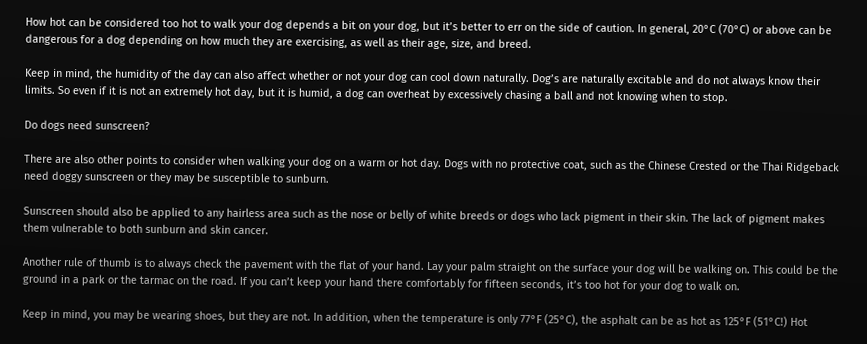How hot can be considered too hot to walk your dog depends a bit on your dog, but it’s better to err on the side of caution. In general, 20°C (70°C) or above can be dangerous for a dog depending on how much they are exercising, as well as their age, size, and breed.

Keep in mind, the humidity of the day can also affect whether or not your dog can cool down naturally. Dog’s are naturally excitable and do not always know their limits. So even if it is not an extremely hot day, but it is humid, a dog can overheat by excessively chasing a ball and not knowing when to stop.

Do dogs need sunscreen?

There are also other points to consider when walking your dog on a warm or hot day. Dogs with no protective coat, such as the Chinese Crested or the Thai Ridgeback need doggy sunscreen or they may be susceptible to sunburn.

Sunscreen should also be applied to any hairless area such as the nose or belly of white breeds or dogs who lack pigment in their skin. The lack of pigment makes them vulnerable to both sunburn and skin cancer.

Another rule of thumb is to always check the pavement with the flat of your hand. Lay your palm straight on the surface your dog will be walking on. This could be the ground in a park or the tarmac on the road. If you can’t keep your hand there comfortably for fifteen seconds, it’s too hot for your dog to walk on.

Keep in mind, you may be wearing shoes, but they are not. In addition, when the temperature is only 77°F (25°C), the asphalt can be as hot as 125°F (51°C!) Hot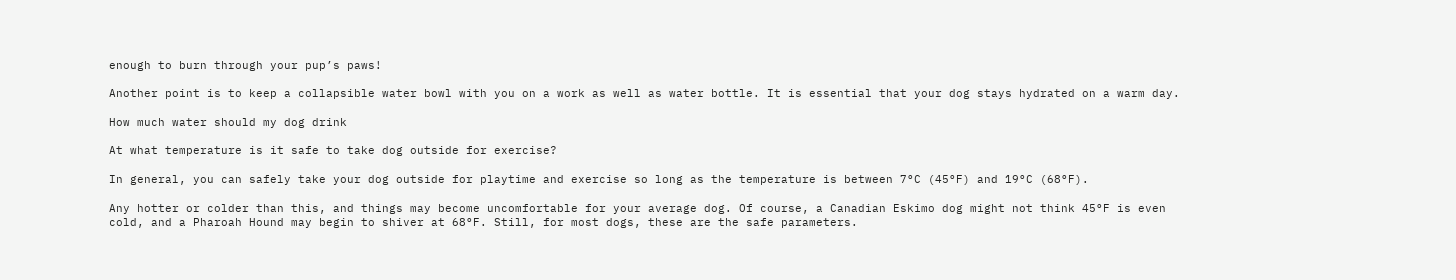enough to burn through your pup’s paws!

Another point is to keep a collapsible water bowl with you on a work as well as water bottle. It is essential that your dog stays hydrated on a warm day.

How much water should my dog drink

At what temperature is it safe to take dog outside for exercise?

In general, you can safely take your dog outside for playtime and exercise so long as the temperature is between 7°C (45°F) and 19°C (68°F).

Any hotter or colder than this, and things may become uncomfortable for your average dog. Of course, a Canadian Eskimo dog might not think 45°F is even cold, and a Pharoah Hound may begin to shiver at 68°F. Still, for most dogs, these are the safe parameters.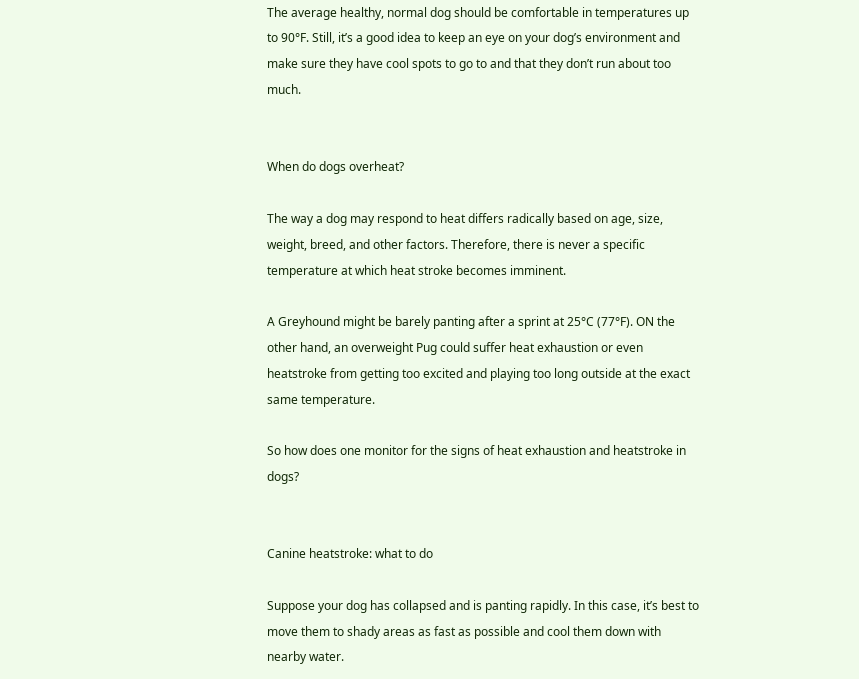The average healthy, normal dog should be comfortable in temperatures up to 90°F. Still, it’s a good idea to keep an eye on your dog’s environment and make sure they have cool spots to go to and that they don’t run about too much.


When do dogs overheat?

The way a dog may respond to heat differs radically based on age, size, weight, breed, and other factors. Therefore, there is never a specific temperature at which heat stroke becomes imminent.

A Greyhound might be barely panting after a sprint at 25°C (77°F). ON the other hand, an overweight Pug could suffer heat exhaustion or even heatstroke from getting too excited and playing too long outside at the exact same temperature.

So how does one monitor for the signs of heat exhaustion and heatstroke in dogs?


Canine heatstroke: what to do

Suppose your dog has collapsed and is panting rapidly. In this case, it’s best to move them to shady areas as fast as possible and cool them down with nearby water.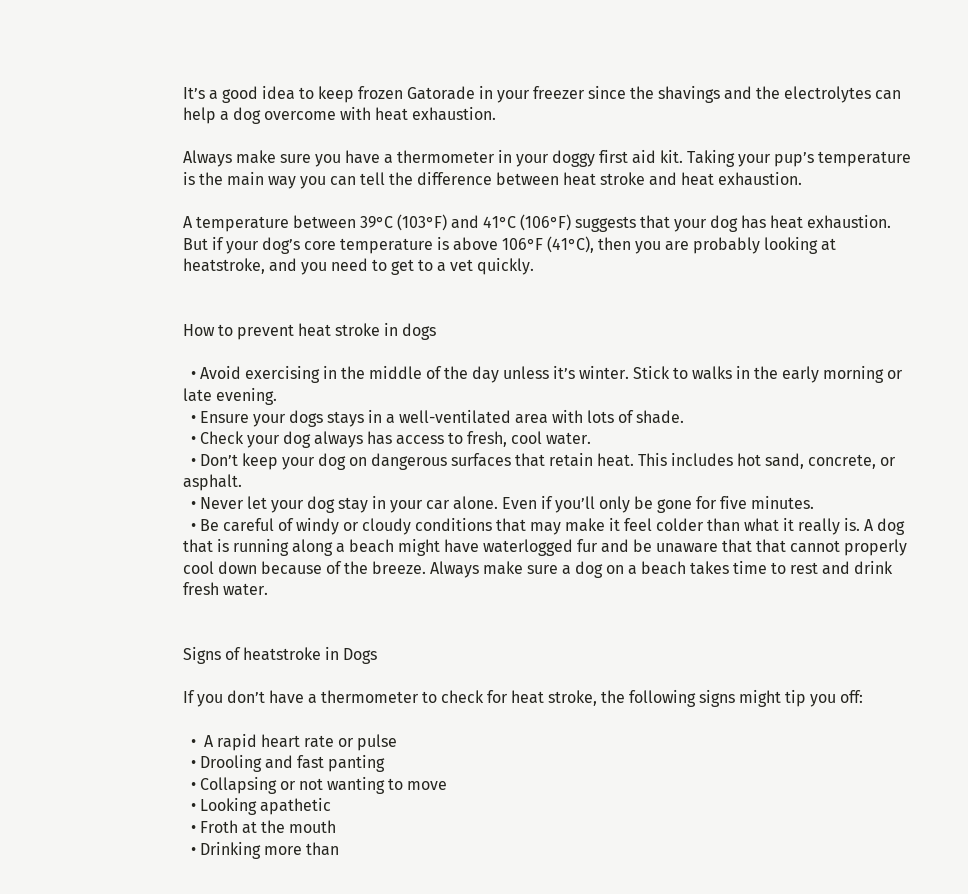It’s a good idea to keep frozen Gatorade in your freezer since the shavings and the electrolytes can help a dog overcome with heat exhaustion.

Always make sure you have a thermometer in your doggy first aid kit. Taking your pup’s temperature is the main way you can tell the difference between heat stroke and heat exhaustion.

A temperature between 39°C (103°F) and 41°C (106°F) suggests that your dog has heat exhaustion. But if your dog’s core temperature is above 106°F (41°C), then you are probably looking at heatstroke, and you need to get to a vet quickly.


How to prevent heat stroke in dogs

  • Avoid exercising in the middle of the day unless it’s winter. Stick to walks in the early morning or late evening.
  • Ensure your dogs stays in a well-ventilated area with lots of shade.
  • Check your dog always has access to fresh, cool water.
  • Don’t keep your dog on dangerous surfaces that retain heat. This includes hot sand, concrete, or asphalt.
  • Never let your dog stay in your car alone. Even if you’ll only be gone for five minutes.
  • Be careful of windy or cloudy conditions that may make it feel colder than what it really is. A dog that is running along a beach might have waterlogged fur and be unaware that that cannot properly cool down because of the breeze. Always make sure a dog on a beach takes time to rest and drink fresh water.


Signs of heatstroke in Dogs

If you don’t have a thermometer to check for heat stroke, the following signs might tip you off:

  •  A rapid heart rate or pulse
  • Drooling and fast panting
  • Collapsing or not wanting to move
  • Looking apathetic
  • Froth at the mouth
  • Drinking more than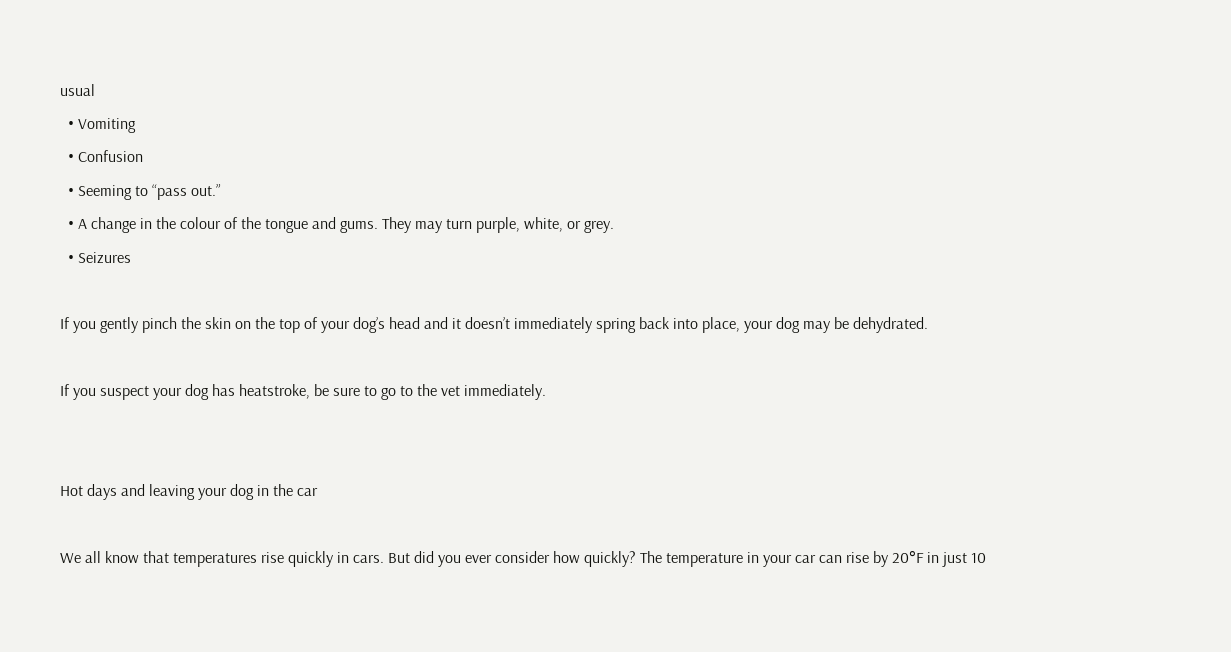usual
  • Vomiting
  • Confusion
  • Seeming to “pass out.”
  • A change in the colour of the tongue and gums. They may turn purple, white, or grey.
  • Seizures

If you gently pinch the skin on the top of your dog’s head and it doesn’t immediately spring back into place, your dog may be dehydrated.

If you suspect your dog has heatstroke, be sure to go to the vet immediately.


Hot days and leaving your dog in the car

We all know that temperatures rise quickly in cars. But did you ever consider how quickly? The temperature in your car can rise by 20°F in just 10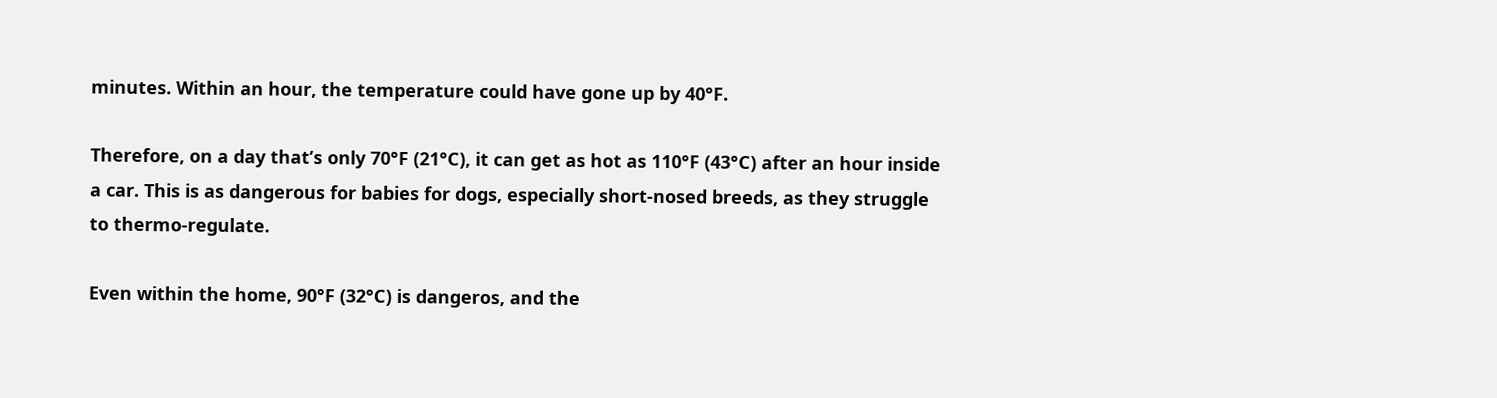minutes. Within an hour, the temperature could have gone up by 40°F.

Therefore, on a day that’s only 70°F (21°C), it can get as hot as 110°F (43°C) after an hour inside a car. This is as dangerous for babies for dogs, especially short-nosed breeds, as they struggle to thermo-regulate.

Even within the home, 90°F (32°C) is dangeros, and the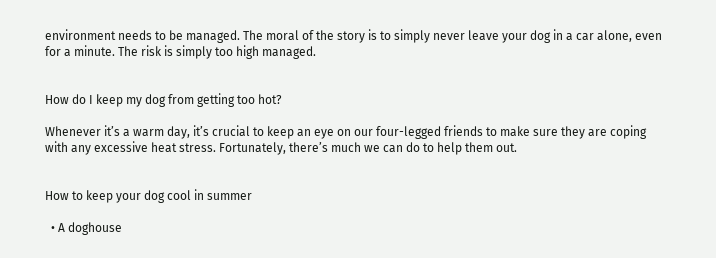environment needs to be managed. The moral of the story is to simply never leave your dog in a car alone, even for a minute. The risk is simply too high managed.


How do I keep my dog from getting too hot?

Whenever it’s a warm day, it’s crucial to keep an eye on our four-legged friends to make sure they are coping with any excessive heat stress. Fortunately, there’s much we can do to help them out.


How to keep your dog cool in summer

  • A doghouse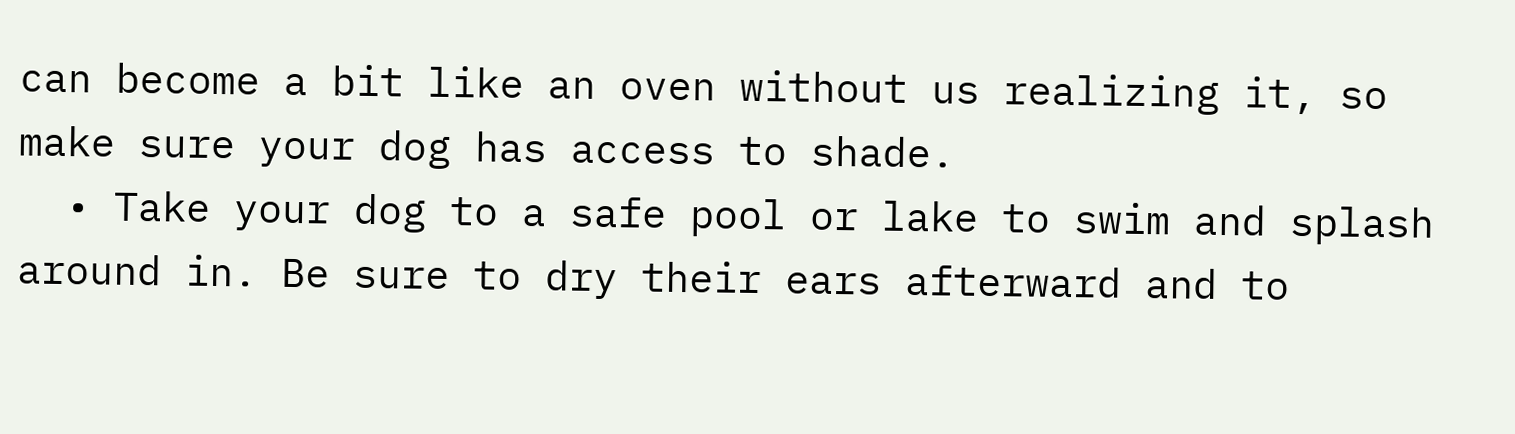can become a bit like an oven without us realizing it, so make sure your dog has access to shade.
  • Take your dog to a safe pool or lake to swim and splash around in. Be sure to dry their ears afterward and to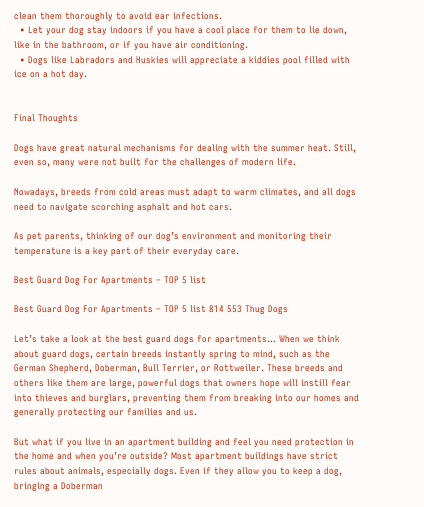clean them thoroughly to avoid ear infections.
  • Let your dog stay indoors if you have a cool place for them to lie down, like in the bathroom, or if you have air conditioning.
  • Dogs like Labradors and Huskies will appreciate a kiddies pool filled with ice on a hot day.


Final Thoughts

Dogs have great natural mechanisms for dealing with the summer heat. Still, even so, many were not built for the challenges of modern life.

Nowadays, breeds from cold areas must adapt to warm climates, and all dogs need to navigate scorching asphalt and hot cars.

As pet parents, thinking of our dog’s environment and monitoring their temperature is a key part of their everyday care.

Best Guard Dog For Apartments – TOP 5 list

Best Guard Dog For Apartments – TOP 5 list 814 553 Thug Dogs

Let’s take a look at the best guard dogs for apartments… When we think about guard dogs, certain breeds instantly spring to mind, such as the German Shepherd, Doberman, Bull Terrier, or Rottweiler. These breeds and others like them are large, powerful dogs that owners hope will instill fear into thieves and burglars, preventing them from breaking into our homes and generally protecting our families and us.

But what if you live in an apartment building and feel you need protection in the home and when you’re outside? Most apartment buildings have strict rules about animals, especially dogs. Even if they allow you to keep a dog, bringing a Doberman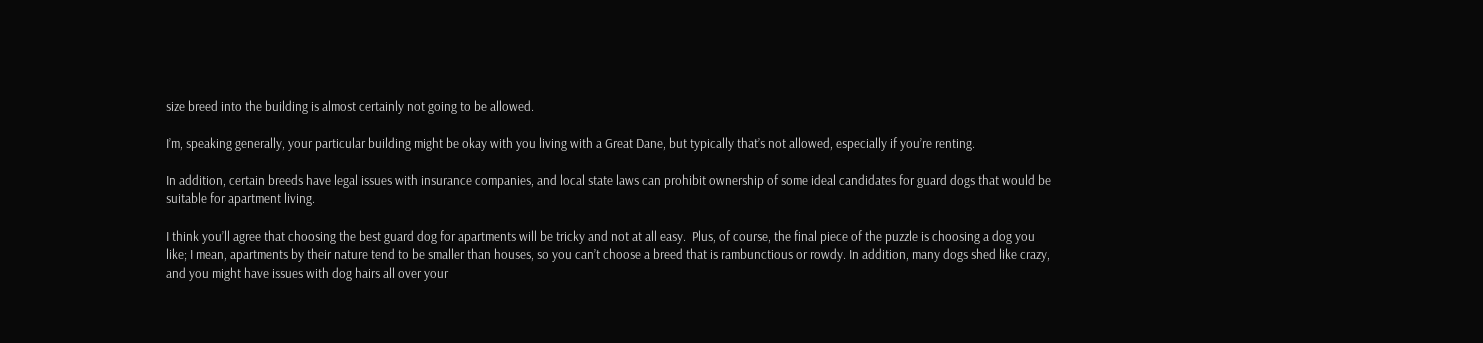size breed into the building is almost certainly not going to be allowed.

I’m, speaking generally, your particular building might be okay with you living with a Great Dane, but typically that’s not allowed, especially if you’re renting.

In addition, certain breeds have legal issues with insurance companies, and local state laws can prohibit ownership of some ideal candidates for guard dogs that would be suitable for apartment living.

I think you’ll agree that choosing the best guard dog for apartments will be tricky and not at all easy.  Plus, of course, the final piece of the puzzle is choosing a dog you like; I mean, apartments by their nature tend to be smaller than houses, so you can’t choose a breed that is rambunctious or rowdy. In addition, many dogs shed like crazy, and you might have issues with dog hairs all over your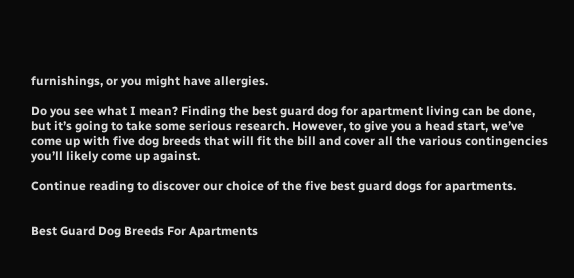furnishings, or you might have allergies.

Do you see what I mean? Finding the best guard dog for apartment living can be done, but it’s going to take some serious research. However, to give you a head start, we’ve come up with five dog breeds that will fit the bill and cover all the various contingencies you’ll likely come up against.

Continue reading to discover our choice of the five best guard dogs for apartments.


Best Guard Dog Breeds For Apartments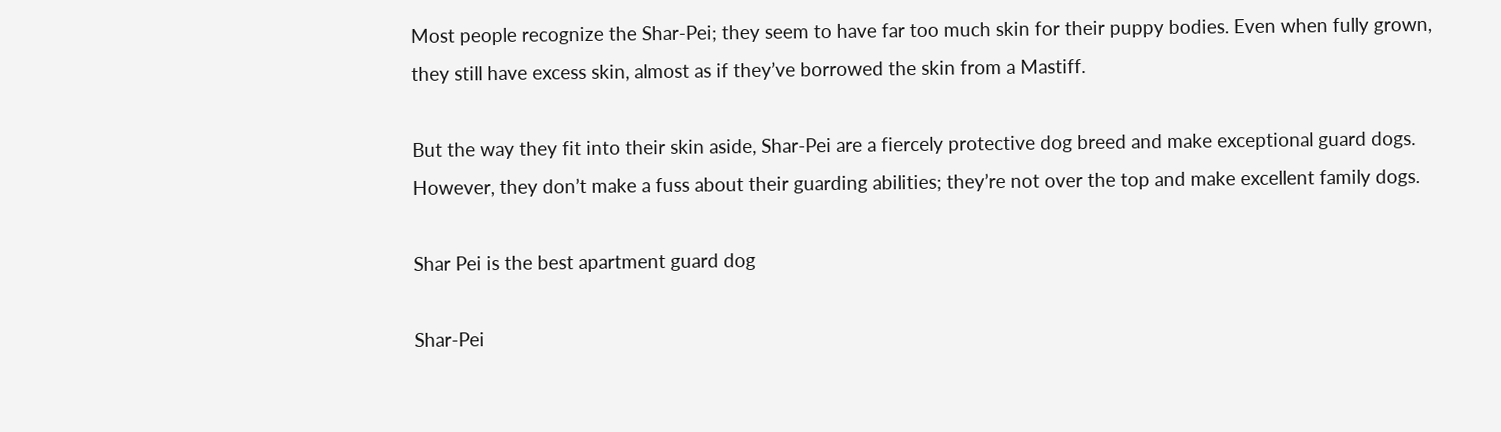Most people recognize the Shar-Pei; they seem to have far too much skin for their puppy bodies. Even when fully grown, they still have excess skin, almost as if they’ve borrowed the skin from a Mastiff.

But the way they fit into their skin aside, Shar-Pei are a fiercely protective dog breed and make exceptional guard dogs. However, they don’t make a fuss about their guarding abilities; they’re not over the top and make excellent family dogs.

Shar Pei is the best apartment guard dog

Shar-Pei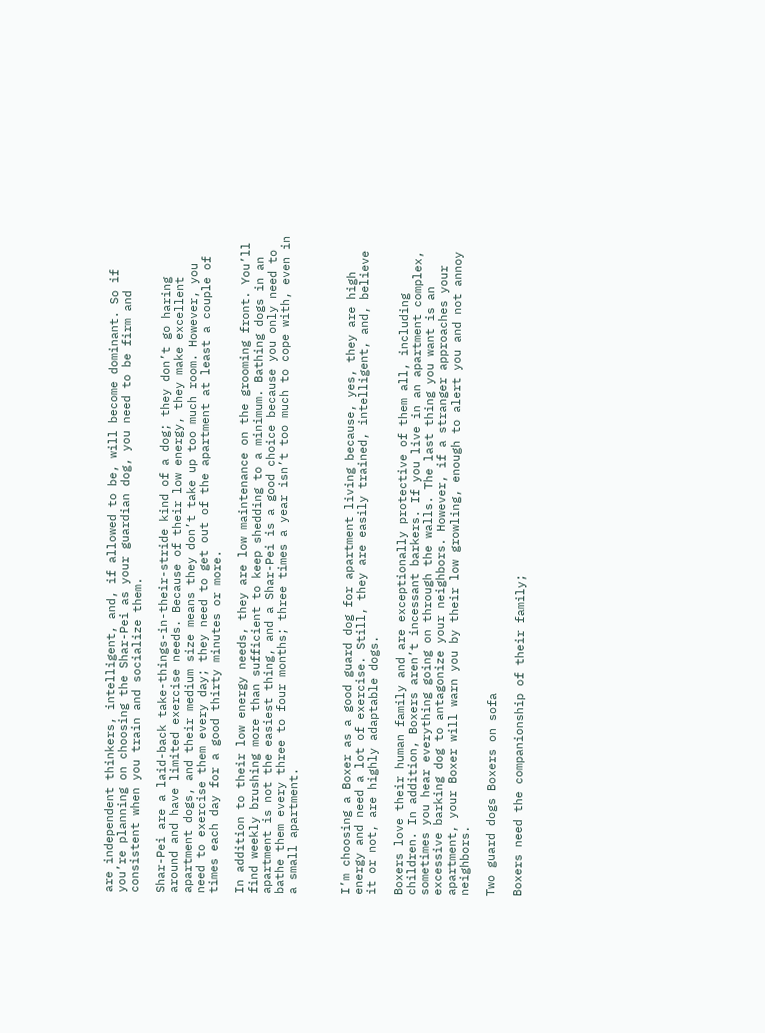are independent thinkers, intelligent, and, if allowed to be, will become dominant. So if you’re planning on choosing the Shar-Pei as your guardian dog, you need to be firm and consistent when you train and socialize them.

Shar-Pei are a laid-back take-things-in-their-stride kind of a dog; they don’t go haring around and have limited exercise needs. Because of their low energy, they make excellent apartment dogs, and their medium size means they don’t take up too much room. However, you need to exercise them every day; they need to get out of the apartment at least a couple of times each day for a good thirty minutes or more.

In addition to their low energy needs, they are low maintenance on the grooming front. You’ll find weekly brushing more than sufficient to keep shedding to a minimum. Bathing dogs in an apartment is not the easiest thing, and a Shar-Pei is a good choice because you only need to bathe them every three to four months; three times a year isn’t too much to cope with, even in a small apartment.



I’m choosing a Boxer as a good guard dog for apartment living because, yes, they are high energy and need a lot of exercise. Still, they are easily trained, intelligent, and, believe it or not, are highly adaptable dogs.

Boxers love their human family and are exceptionally protective of them all, including children. In addition, Boxers aren’t incessant barkers. If you live in an apartment complex, sometimes you hear everything going on through the walls. The last thing you want is an excessive barking dog to antagonize your neighbors. However, if a stranger approaches your apartment, your Boxer will warn you by their low growling, enough to alert you and not annoy neighbors.

Two guard dogs Boxers on sofa

Boxers need the companionship of their family;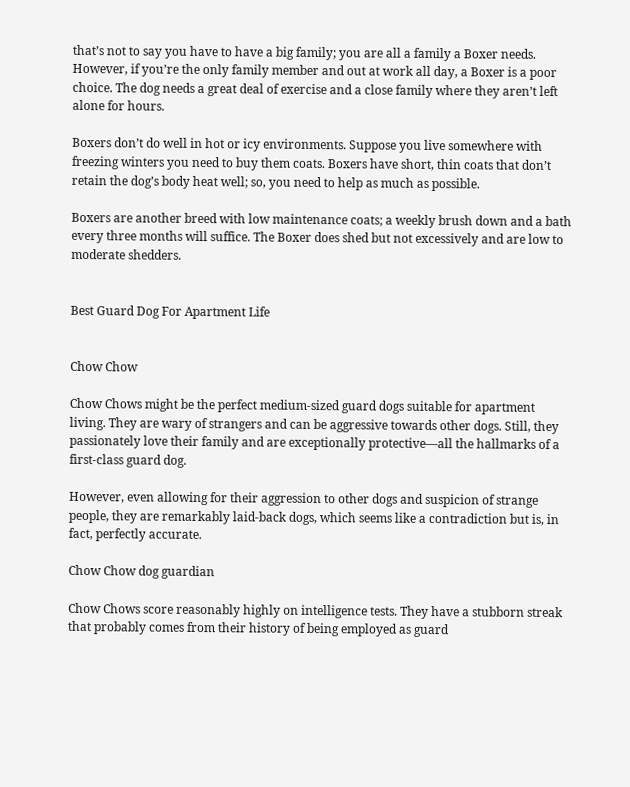that’s not to say you have to have a big family; you are all a family a Boxer needs. However, if you’re the only family member and out at work all day, a Boxer is a poor choice. The dog needs a great deal of exercise and a close family where they aren’t left alone for hours.

Boxers don’t do well in hot or icy environments. Suppose you live somewhere with freezing winters you need to buy them coats. Boxers have short, thin coats that don’t retain the dog’s body heat well; so, you need to help as much as possible.

Boxers are another breed with low maintenance coats; a weekly brush down and a bath every three months will suffice. The Boxer does shed but not excessively and are low to moderate shedders.


Best Guard Dog For Apartment Life


Chow Chow

Chow Chows might be the perfect medium-sized guard dogs suitable for apartment living. They are wary of strangers and can be aggressive towards other dogs. Still, they passionately love their family and are exceptionally protective—all the hallmarks of a first-class guard dog.

However, even allowing for their aggression to other dogs and suspicion of strange people, they are remarkably laid-back dogs, which seems like a contradiction but is, in fact, perfectly accurate.

Chow Chow dog guardian

Chow Chows score reasonably highly on intelligence tests. They have a stubborn streak that probably comes from their history of being employed as guard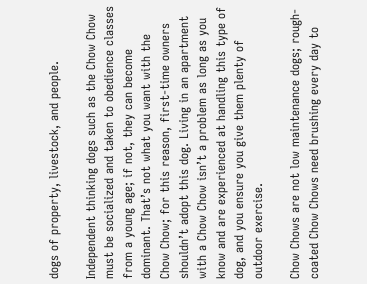dogs of property, livestock, and people.

Independent thinking dogs such as the Chow Chow must be socialized and taken to obedience classes from a young age; if not, they can become dominant. That’s not what you want with the Chow Chow; for this reason, first-time owners shouldn’t adopt this dog. Living in an apartment with a Chow Chow isn’t a problem as long as you know and are experienced at handling this type of dog, and you ensure you give them plenty of outdoor exercise.

Chow Chows are not low maintenance dogs; rough-coated Chow Chows need brushing every day to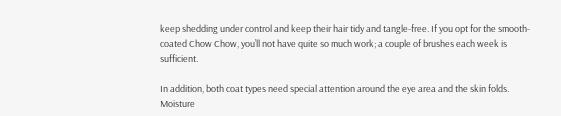keep shedding under control and keep their hair tidy and tangle-free. If you opt for the smooth-coated Chow Chow, you’ll not have quite so much work; a couple of brushes each week is sufficient.

In addition, both coat types need special attention around the eye area and the skin folds. Moisture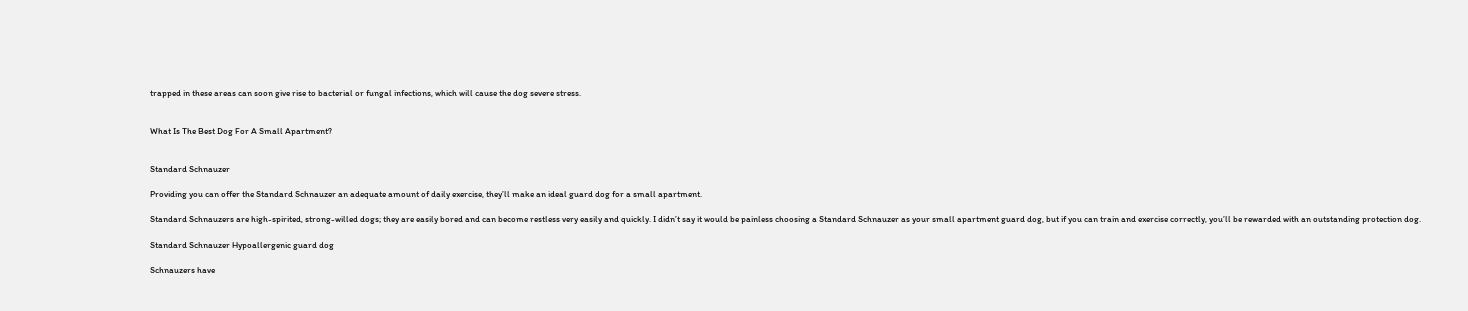trapped in these areas can soon give rise to bacterial or fungal infections, which will cause the dog severe stress.


What Is The Best Dog For A Small Apartment?


Standard Schnauzer

Providing you can offer the Standard Schnauzer an adequate amount of daily exercise, they’ll make an ideal guard dog for a small apartment.

Standard Schnauzers are high-spirited, strong-willed dogs; they are easily bored and can become restless very easily and quickly. I didn’t say it would be painless choosing a Standard Schnauzer as your small apartment guard dog, but if you can train and exercise correctly, you’ll be rewarded with an outstanding protection dog.

Standard Schnauzer Hypoallergenic guard dog

Schnauzers have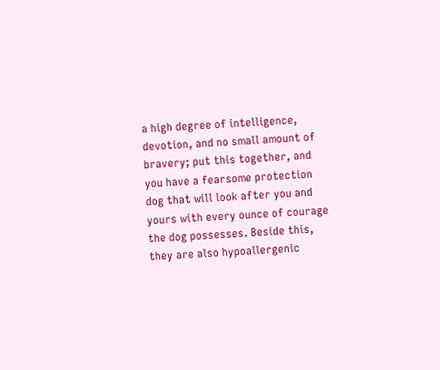a high degree of intelligence, devotion, and no small amount of bravery; put this together, and you have a fearsome protection dog that will look after you and yours with every ounce of courage the dog possesses. Beside this, they are also hypoallergenic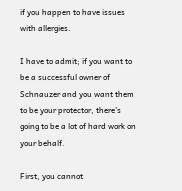if you happen to have issues with allergies.

I have to admit; if you want to be a successful owner of Schnauzer and you want them to be your protector, there’s going to be a lot of hard work on your behalf.

First, you cannot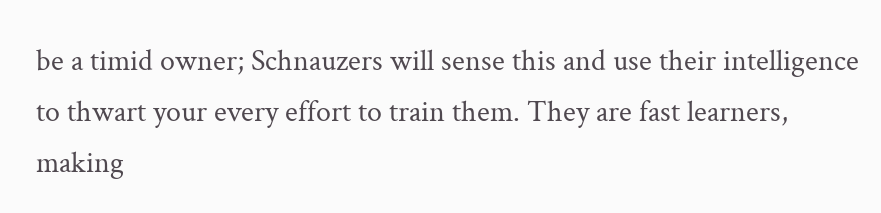be a timid owner; Schnauzers will sense this and use their intelligence to thwart your every effort to train them. They are fast learners, making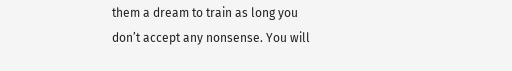them a dream to train as long you don’t accept any nonsense. You will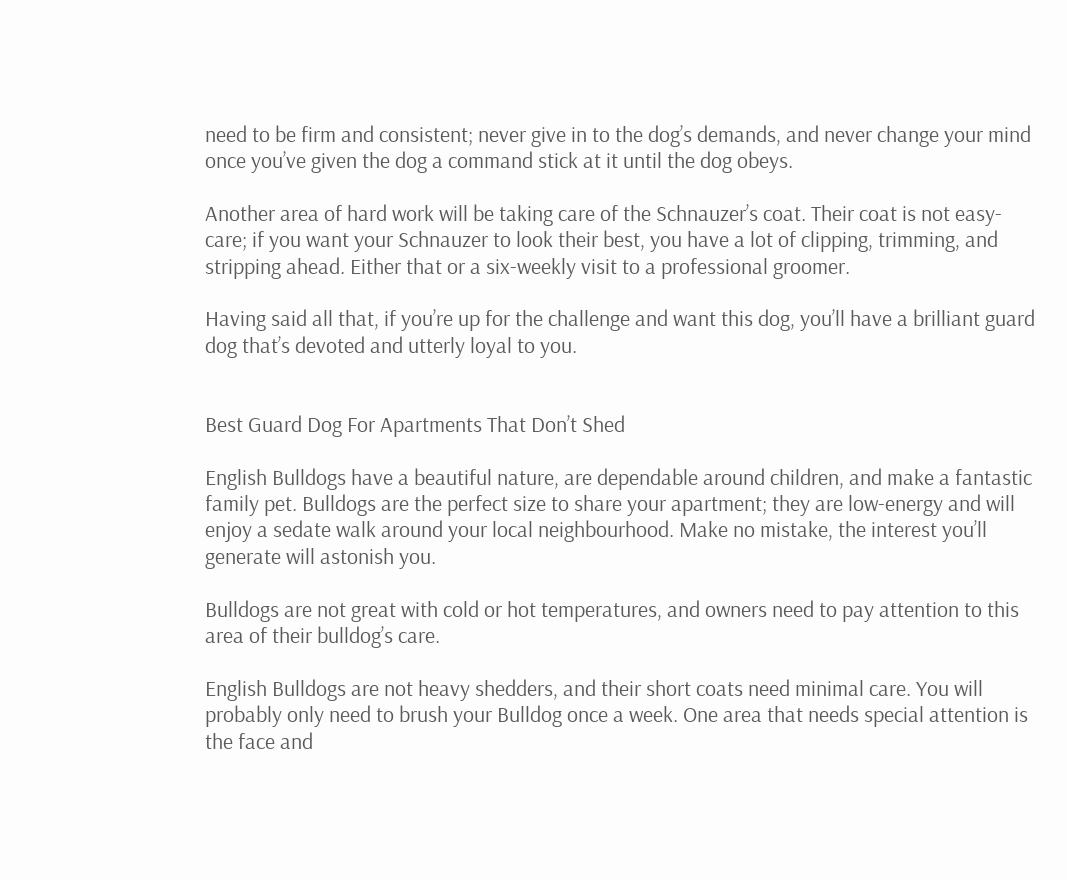need to be firm and consistent; never give in to the dog’s demands, and never change your mind once you’ve given the dog a command stick at it until the dog obeys.

Another area of hard work will be taking care of the Schnauzer’s coat. Their coat is not easy-care; if you want your Schnauzer to look their best, you have a lot of clipping, trimming, and stripping ahead. Either that or a six-weekly visit to a professional groomer.

Having said all that, if you’re up for the challenge and want this dog, you’ll have a brilliant guard dog that’s devoted and utterly loyal to you.


Best Guard Dog For Apartments That Don’t Shed

English Bulldogs have a beautiful nature, are dependable around children, and make a fantastic family pet. Bulldogs are the perfect size to share your apartment; they are low-energy and will enjoy a sedate walk around your local neighbourhood. Make no mistake, the interest you’ll generate will astonish you.

Bulldogs are not great with cold or hot temperatures, and owners need to pay attention to this area of their bulldog’s care.

English Bulldogs are not heavy shedders, and their short coats need minimal care. You will probably only need to brush your Bulldog once a week. One area that needs special attention is the face and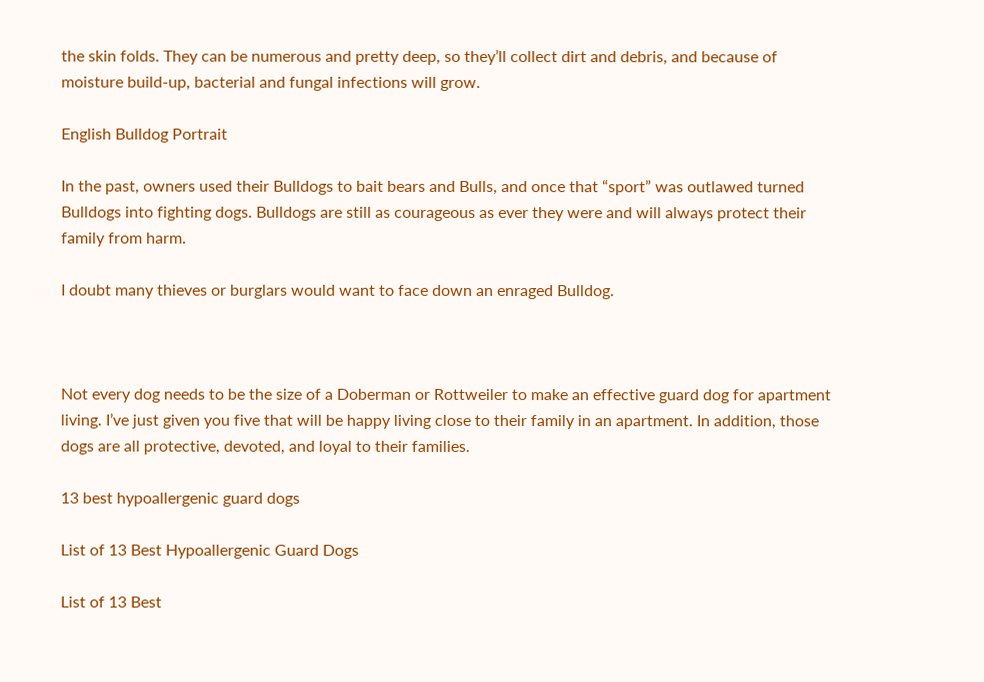the skin folds. They can be numerous and pretty deep, so they’ll collect dirt and debris, and because of moisture build-up, bacterial and fungal infections will grow.

English Bulldog Portrait

In the past, owners used their Bulldogs to bait bears and Bulls, and once that “sport” was outlawed turned Bulldogs into fighting dogs. Bulldogs are still as courageous as ever they were and will always protect their family from harm.

I doubt many thieves or burglars would want to face down an enraged Bulldog.



Not every dog needs to be the size of a Doberman or Rottweiler to make an effective guard dog for apartment living. I’ve just given you five that will be happy living close to their family in an apartment. In addition, those dogs are all protective, devoted, and loyal to their families.

13 best hypoallergenic guard dogs

List of 13 Best Hypoallergenic Guard Dogs

List of 13 Best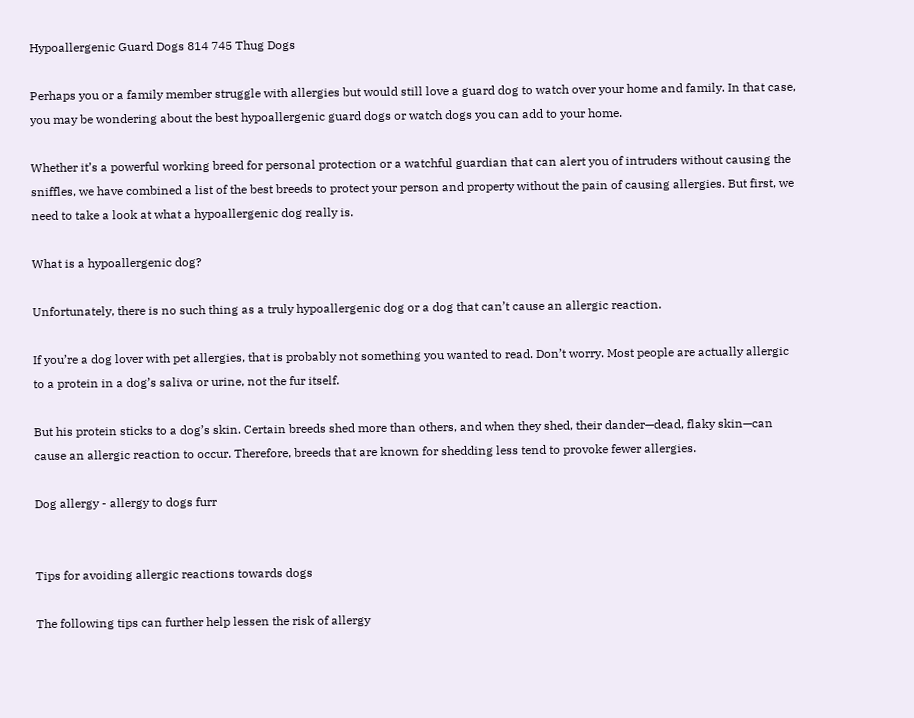Hypoallergenic Guard Dogs 814 745 Thug Dogs

Perhaps you or a family member struggle with allergies but would still love a guard dog to watch over your home and family. In that case, you may be wondering about the best hypoallergenic guard dogs or watch dogs you can add to your home.

Whether it’s a powerful working breed for personal protection or a watchful guardian that can alert you of intruders without causing the sniffles, we have combined a list of the best breeds to protect your person and property without the pain of causing allergies. But first, we need to take a look at what a hypoallergenic dog really is.

What is a hypoallergenic dog?

Unfortunately, there is no such thing as a truly hypoallergenic dog or a dog that can’t cause an allergic reaction.

If you’re a dog lover with pet allergies, that is probably not something you wanted to read. Don’t worry. Most people are actually allergic to a protein in a dog’s saliva or urine, not the fur itself.

But his protein sticks to a dog’s skin. Certain breeds shed more than others, and when they shed, their dander—dead, flaky skin—can cause an allergic reaction to occur. Therefore, breeds that are known for shedding less tend to provoke fewer allergies.

Dog allergy - allergy to dogs furr


Tips for avoiding allergic reactions towards dogs

The following tips can further help lessen the risk of allergy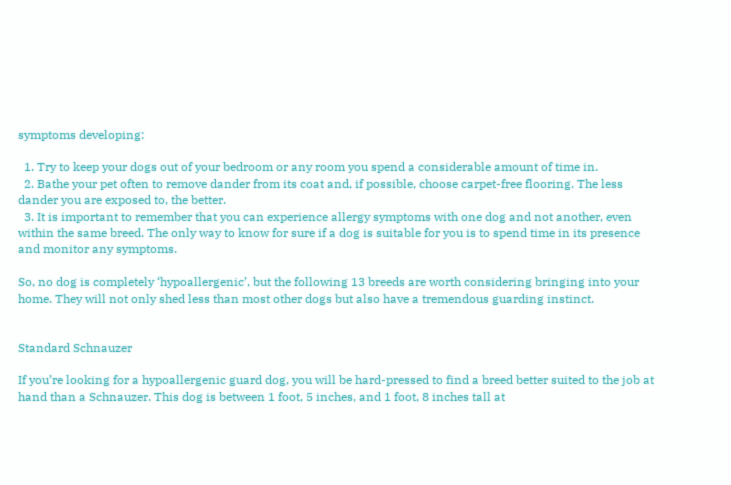symptoms developing:

  1. Try to keep your dogs out of your bedroom or any room you spend a considerable amount of time in.
  2. Bathe your pet often to remove dander from its coat and, if possible, choose carpet-free flooring. The less dander you are exposed to, the better.
  3. It is important to remember that you can experience allergy symptoms with one dog and not another, even within the same breed. The only way to know for sure if a dog is suitable for you is to spend time in its presence and monitor any symptoms.

So, no dog is completely ‘hypoallergenic’, but the following 13 breeds are worth considering bringing into your home. They will not only shed less than most other dogs but also have a tremendous guarding instinct.


Standard Schnauzer

If you’re looking for a hypoallergenic guard dog, you will be hard-pressed to find a breed better suited to the job at hand than a Schnauzer. This dog is between 1 foot, 5 inches, and 1 foot, 8 inches tall at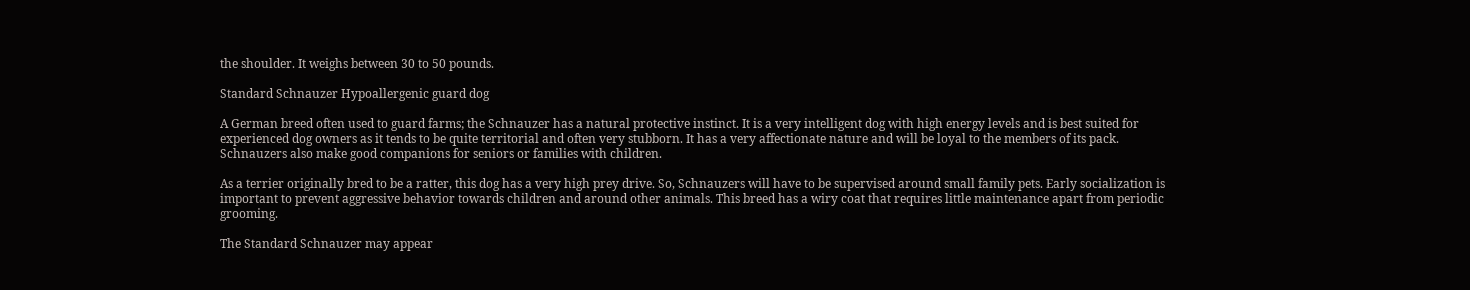the shoulder. It weighs between 30 to 50 pounds.

Standard Schnauzer Hypoallergenic guard dog

A German breed often used to guard farms; the Schnauzer has a natural protective instinct. It is a very intelligent dog with high energy levels and is best suited for experienced dog owners as it tends to be quite territorial and often very stubborn. It has a very affectionate nature and will be loyal to the members of its pack. Schnauzers also make good companions for seniors or families with children.

As a terrier originally bred to be a ratter, this dog has a very high prey drive. So, Schnauzers will have to be supervised around small family pets. Early socialization is important to prevent aggressive behavior towards children and around other animals. This breed has a wiry coat that requires little maintenance apart from periodic grooming.

The Standard Schnauzer may appear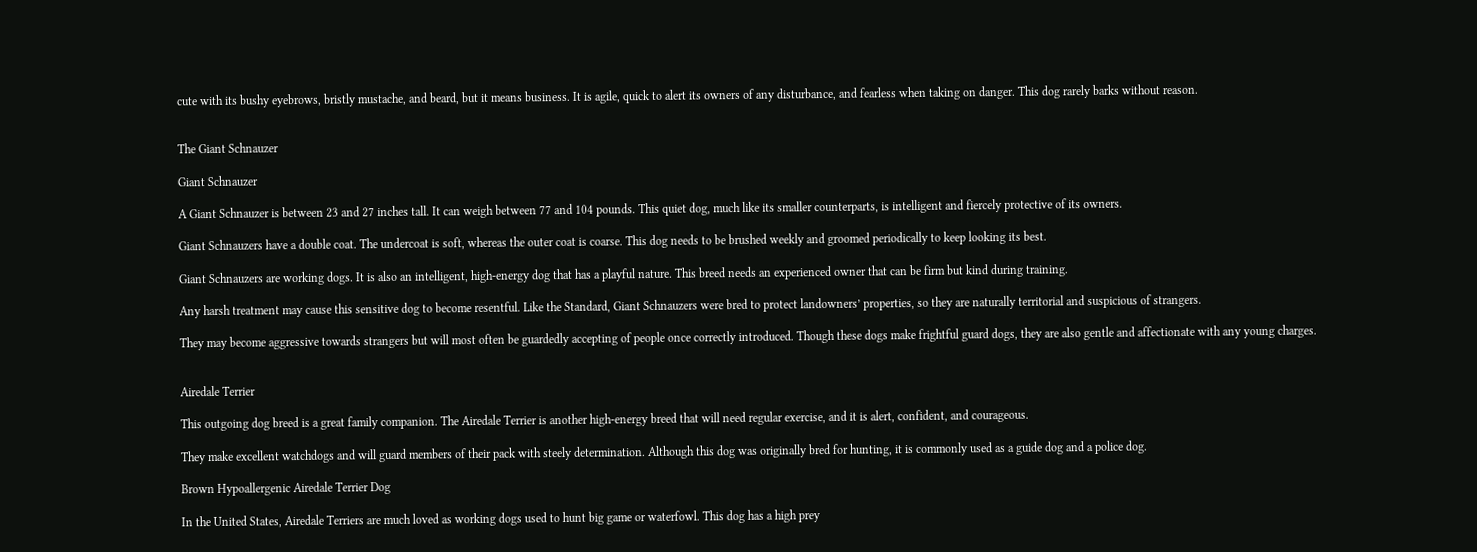cute with its bushy eyebrows, bristly mustache, and beard, but it means business. It is agile, quick to alert its owners of any disturbance, and fearless when taking on danger. This dog rarely barks without reason.


The Giant Schnauzer

Giant Schnauzer

A Giant Schnauzer is between 23 and 27 inches tall. It can weigh between 77 and 104 pounds. This quiet dog, much like its smaller counterparts, is intelligent and fiercely protective of its owners.

Giant Schnauzers have a double coat. The undercoat is soft, whereas the outer coat is coarse. This dog needs to be brushed weekly and groomed periodically to keep looking its best.

Giant Schnauzers are working dogs. It is also an intelligent, high-energy dog that has a playful nature. This breed needs an experienced owner that can be firm but kind during training.

Any harsh treatment may cause this sensitive dog to become resentful. Like the Standard, Giant Schnauzers were bred to protect landowners’ properties, so they are naturally territorial and suspicious of strangers.

They may become aggressive towards strangers but will most often be guardedly accepting of people once correctly introduced. Though these dogs make frightful guard dogs, they are also gentle and affectionate with any young charges.


Airedale Terrier

This outgoing dog breed is a great family companion. The Airedale Terrier is another high-energy breed that will need regular exercise, and it is alert, confident, and courageous.

They make excellent watchdogs and will guard members of their pack with steely determination. Although this dog was originally bred for hunting, it is commonly used as a guide dog and a police dog.

Brown Hypoallergenic Airedale Terrier Dog

In the United States, Airedale Terriers are much loved as working dogs used to hunt big game or waterfowl. This dog has a high prey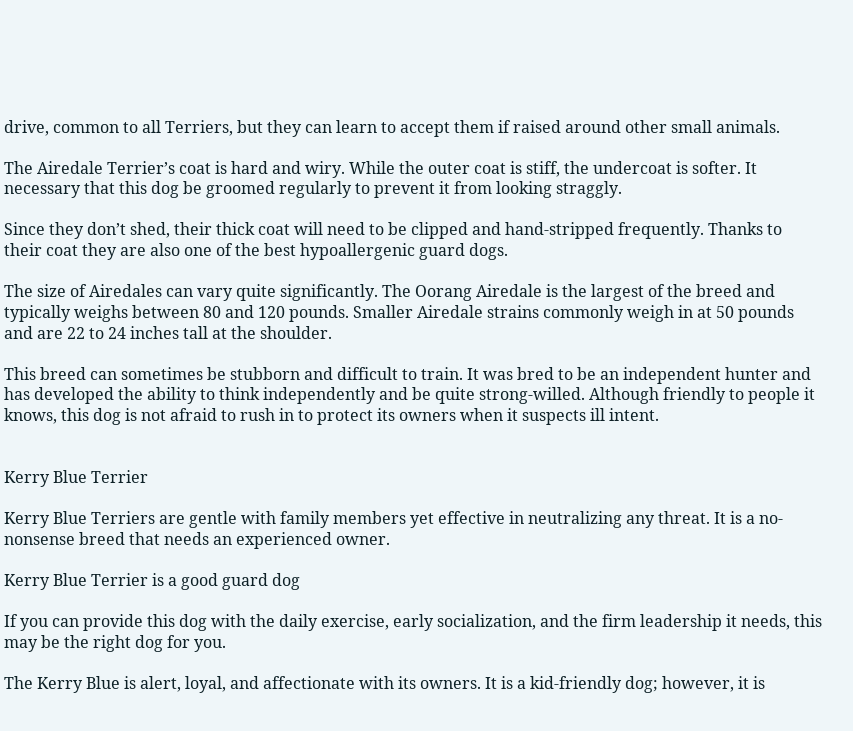drive, common to all Terriers, but they can learn to accept them if raised around other small animals.

The Airedale Terrier’s coat is hard and wiry. While the outer coat is stiff, the undercoat is softer. It necessary that this dog be groomed regularly to prevent it from looking straggly.

Since they don’t shed, their thick coat will need to be clipped and hand-stripped frequently. Thanks to their coat they are also one of the best hypoallergenic guard dogs.

The size of Airedales can vary quite significantly. The Oorang Airedale is the largest of the breed and typically weighs between 80 and 120 pounds. Smaller Airedale strains commonly weigh in at 50 pounds and are 22 to 24 inches tall at the shoulder.

This breed can sometimes be stubborn and difficult to train. It was bred to be an independent hunter and has developed the ability to think independently and be quite strong-willed. Although friendly to people it knows, this dog is not afraid to rush in to protect its owners when it suspects ill intent.


Kerry Blue Terrier

Kerry Blue Terriers are gentle with family members yet effective in neutralizing any threat. It is a no-nonsense breed that needs an experienced owner.

Kerry Blue Terrier is a good guard dog

If you can provide this dog with the daily exercise, early socialization, and the firm leadership it needs, this may be the right dog for you.

The Kerry Blue is alert, loyal, and affectionate with its owners. It is a kid-friendly dog; however, it is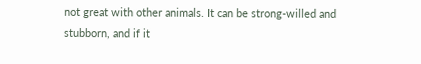not great with other animals. It can be strong-willed and stubborn, and if it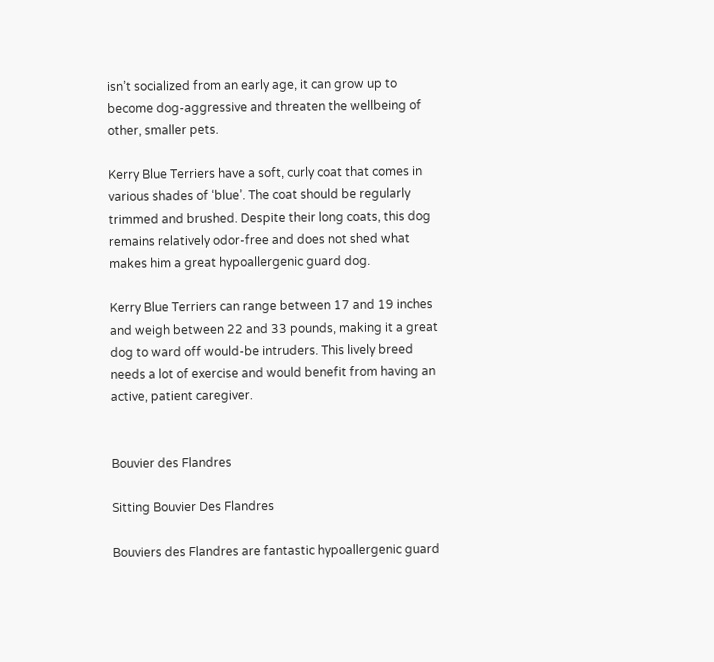isn’t socialized from an early age, it can grow up to become dog-aggressive and threaten the wellbeing of other, smaller pets.

Kerry Blue Terriers have a soft, curly coat that comes in various shades of ‘blue’. The coat should be regularly trimmed and brushed. Despite their long coats, this dog remains relatively odor-free and does not shed what makes him a great hypoallergenic guard dog.

Kerry Blue Terriers can range between 17 and 19 inches and weigh between 22 and 33 pounds, making it a great dog to ward off would-be intruders. This lively breed needs a lot of exercise and would benefit from having an active, patient caregiver.


Bouvier des Flandres

Sitting Bouvier Des Flandres

Bouviers des Flandres are fantastic hypoallergenic guard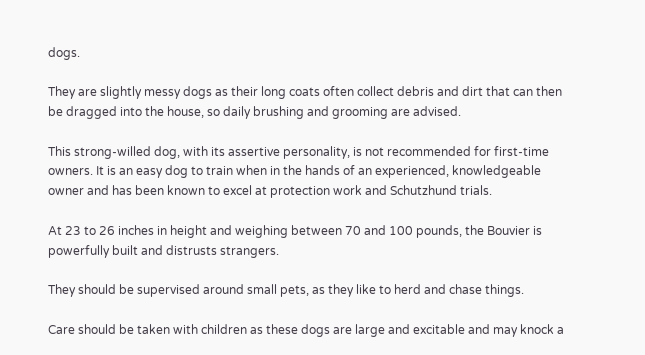dogs.

They are slightly messy dogs as their long coats often collect debris and dirt that can then be dragged into the house, so daily brushing and grooming are advised.

This strong-willed dog, with its assertive personality, is not recommended for first-time owners. It is an easy dog to train when in the hands of an experienced, knowledgeable owner and has been known to excel at protection work and Schutzhund trials.

At 23 to 26 inches in height and weighing between 70 and 100 pounds, the Bouvier is powerfully built and distrusts strangers.

They should be supervised around small pets, as they like to herd and chase things.

Care should be taken with children as these dogs are large and excitable and may knock a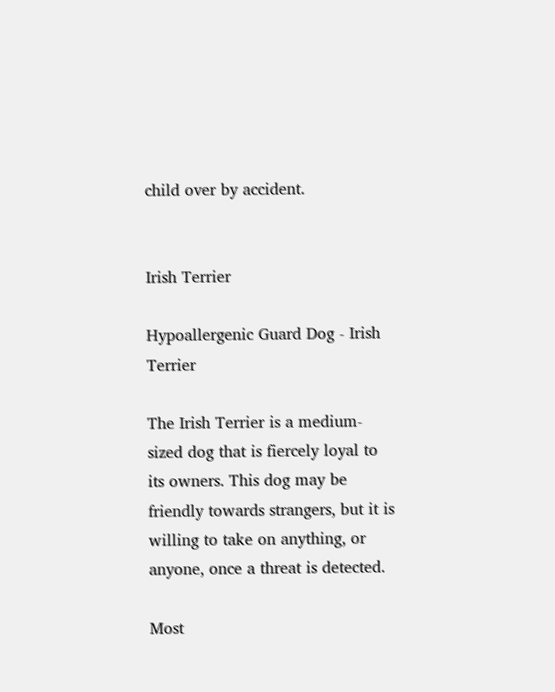child over by accident.


Irish Terrier

Hypoallergenic Guard Dog - Irish Terrier

The Irish Terrier is a medium-sized dog that is fiercely loyal to its owners. This dog may be friendly towards strangers, but it is willing to take on anything, or anyone, once a threat is detected.

Most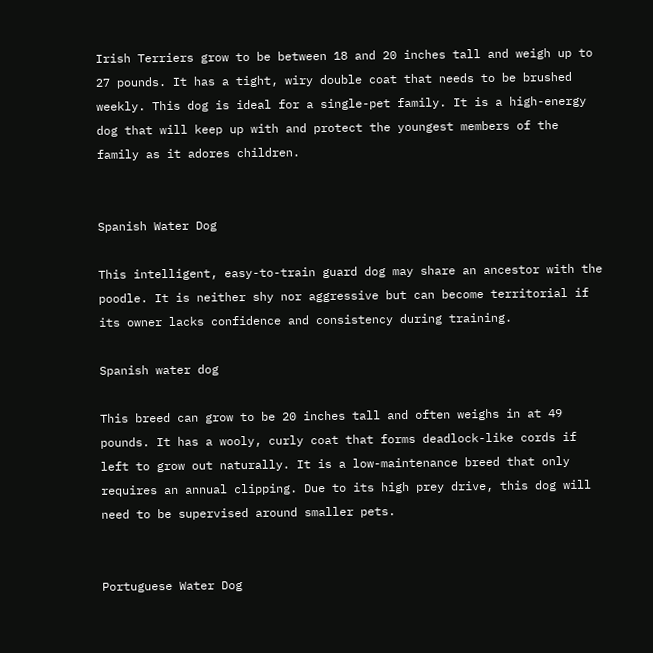Irish Terriers grow to be between 18 and 20 inches tall and weigh up to 27 pounds. It has a tight, wiry double coat that needs to be brushed weekly. This dog is ideal for a single-pet family. It is a high-energy dog that will keep up with and protect the youngest members of the family as it adores children.


Spanish Water Dog

This intelligent, easy-to-train guard dog may share an ancestor with the poodle. It is neither shy nor aggressive but can become territorial if its owner lacks confidence and consistency during training.

Spanish water dog

This breed can grow to be 20 inches tall and often weighs in at 49 pounds. It has a wooly, curly coat that forms deadlock-like cords if left to grow out naturally. It is a low-maintenance breed that only requires an annual clipping. Due to its high prey drive, this dog will need to be supervised around smaller pets.


Portuguese Water Dog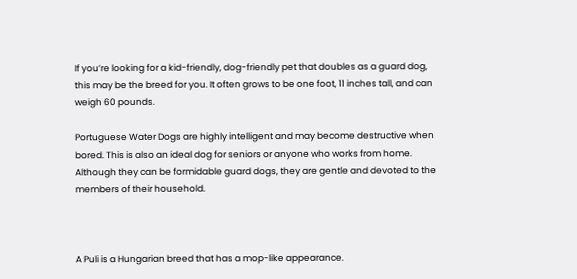If you’re looking for a kid-friendly, dog-friendly pet that doubles as a guard dog, this may be the breed for you. It often grows to be one foot, 11 inches tall, and can weigh 60 pounds.

Portuguese Water Dogs are highly intelligent and may become destructive when bored. This is also an ideal dog for seniors or anyone who works from home. Although they can be formidable guard dogs, they are gentle and devoted to the members of their household.



A Puli is a Hungarian breed that has a mop-like appearance.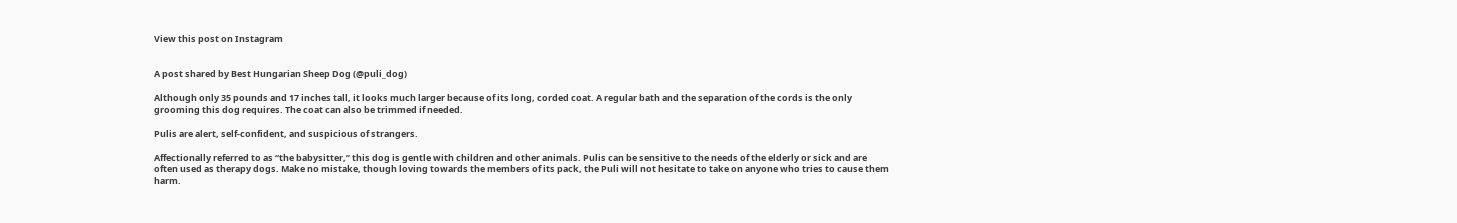View this post on Instagram


A post shared by Best Hungarian Sheep Dog (@puli_dog)

Although only 35 pounds and 17 inches tall, it looks much larger because of its long, corded coat. A regular bath and the separation of the cords is the only grooming this dog requires. The coat can also be trimmed if needed.

Pulis are alert, self-confident, and suspicious of strangers.

Affectionally referred to as “the babysitter,” this dog is gentle with children and other animals. Pulis can be sensitive to the needs of the elderly or sick and are often used as therapy dogs. Make no mistake, though loving towards the members of its pack, the Puli will not hesitate to take on anyone who tries to cause them harm.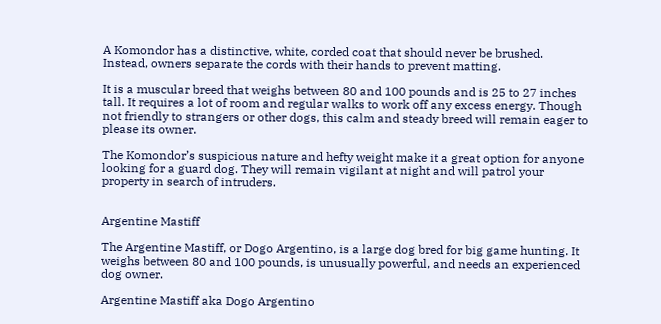A Komondor has a distinctive, white, corded coat that should never be brushed. Instead, owners separate the cords with their hands to prevent matting.

It is a muscular breed that weighs between 80 and 100 pounds and is 25 to 27 inches tall. It requires a lot of room and regular walks to work off any excess energy. Though not friendly to strangers or other dogs, this calm and steady breed will remain eager to please its owner.

The Komondor’s suspicious nature and hefty weight make it a great option for anyone looking for a guard dog. They will remain vigilant at night and will patrol your property in search of intruders.


Argentine Mastiff

The Argentine Mastiff, or Dogo Argentino, is a large dog bred for big game hunting. It weighs between 80 and 100 pounds, is unusually powerful, and needs an experienced dog owner.

Argentine Mastiff aka Dogo Argentino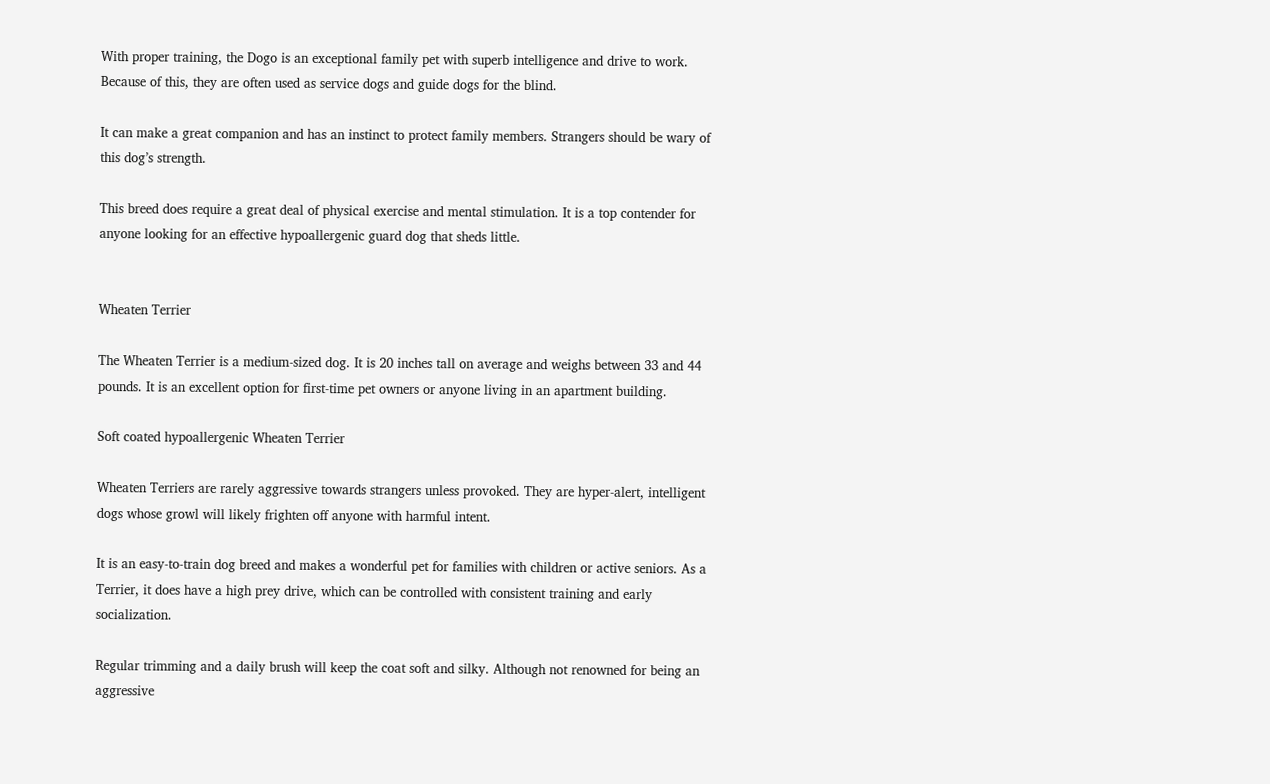With proper training, the Dogo is an exceptional family pet with superb intelligence and drive to work. Because of this, they are often used as service dogs and guide dogs for the blind.

It can make a great companion and has an instinct to protect family members. Strangers should be wary of this dog’s strength.

This breed does require a great deal of physical exercise and mental stimulation. It is a top contender for anyone looking for an effective hypoallergenic guard dog that sheds little.


Wheaten Terrier

The Wheaten Terrier is a medium-sized dog. It is 20 inches tall on average and weighs between 33 and 44 pounds. It is an excellent option for first-time pet owners or anyone living in an apartment building.

Soft coated hypoallergenic Wheaten Terrier

Wheaten Terriers are rarely aggressive towards strangers unless provoked. They are hyper-alert, intelligent dogs whose growl will likely frighten off anyone with harmful intent.

It is an easy-to-train dog breed and makes a wonderful pet for families with children or active seniors. As a Terrier, it does have a high prey drive, which can be controlled with consistent training and early socialization.

Regular trimming and a daily brush will keep the coat soft and silky. Although not renowned for being an aggressive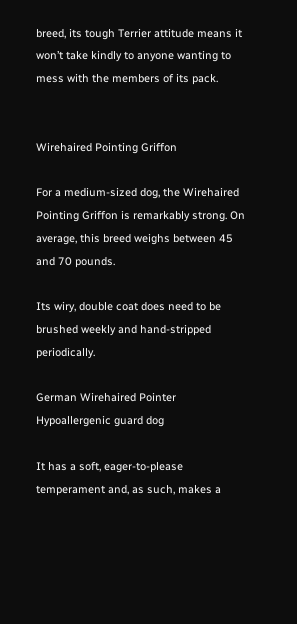breed, its tough Terrier attitude means it won’t take kindly to anyone wanting to mess with the members of its pack.


Wirehaired Pointing Griffon

For a medium-sized dog, the Wirehaired Pointing Griffon is remarkably strong. On average, this breed weighs between 45 and 70 pounds.

Its wiry, double coat does need to be brushed weekly and hand-stripped periodically.

German Wirehaired Pointer Hypoallergenic guard dog

It has a soft, eager-to-please temperament and, as such, makes a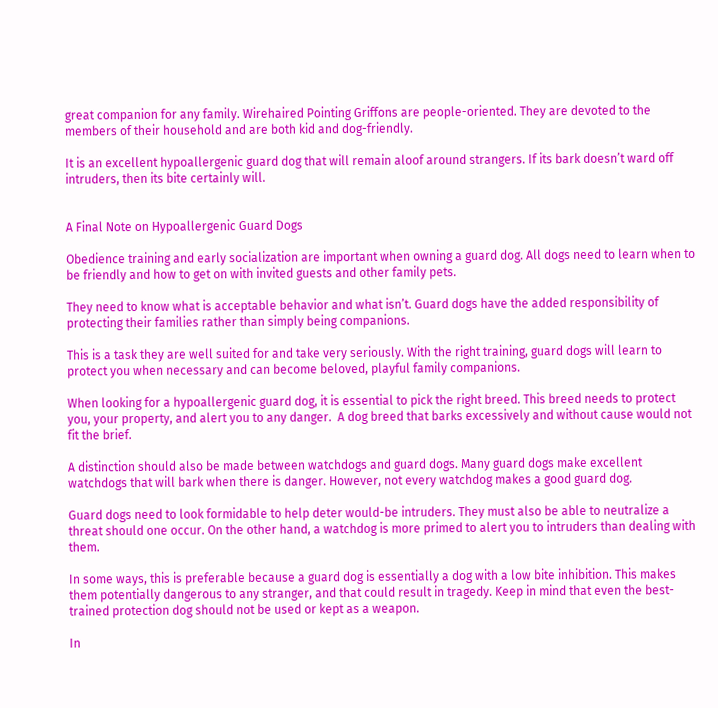great companion for any family. Wirehaired Pointing Griffons are people-oriented. They are devoted to the members of their household and are both kid and dog-friendly.

It is an excellent hypoallergenic guard dog that will remain aloof around strangers. If its bark doesn’t ward off intruders, then its bite certainly will.


A Final Note on Hypoallergenic Guard Dogs

Obedience training and early socialization are important when owning a guard dog. All dogs need to learn when to be friendly and how to get on with invited guests and other family pets.

They need to know what is acceptable behavior and what isn’t. Guard dogs have the added responsibility of protecting their families rather than simply being companions.

This is a task they are well suited for and take very seriously. With the right training, guard dogs will learn to protect you when necessary and can become beloved, playful family companions.

When looking for a hypoallergenic guard dog, it is essential to pick the right breed. This breed needs to protect you, your property, and alert you to any danger.  A dog breed that barks excessively and without cause would not fit the brief.

A distinction should also be made between watchdogs and guard dogs. Many guard dogs make excellent watchdogs that will bark when there is danger. However, not every watchdog makes a good guard dog.

Guard dogs need to look formidable to help deter would-be intruders. They must also be able to neutralize a threat should one occur. On the other hand, a watchdog is more primed to alert you to intruders than dealing with them.

In some ways, this is preferable because a guard dog is essentially a dog with a low bite inhibition. This makes them potentially dangerous to any stranger, and that could result in tragedy. Keep in mind that even the best-trained protection dog should not be used or kept as a weapon.

In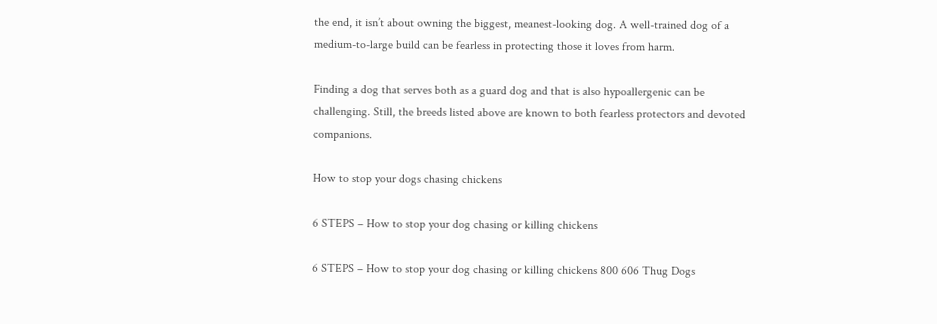the end, it isn’t about owning the biggest, meanest-looking dog. A well-trained dog of a medium-to-large build can be fearless in protecting those it loves from harm.

Finding a dog that serves both as a guard dog and that is also hypoallergenic can be challenging. Still, the breeds listed above are known to both fearless protectors and devoted companions.

How to stop your dogs chasing chickens

6 STEPS – How to stop your dog chasing or killing chickens

6 STEPS – How to stop your dog chasing or killing chickens 800 606 Thug Dogs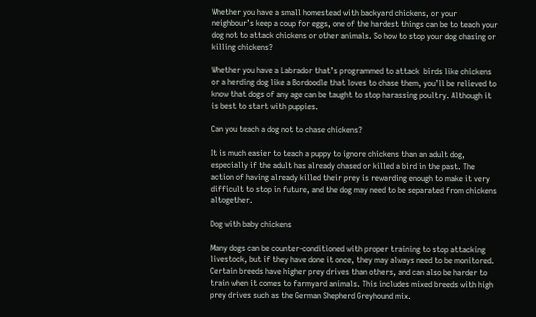Whether you have a small homestead with backyard chickens, or your neighbour’s keep a coup for eggs, one of the hardest things can be to teach your dog not to attack chickens or other animals. So how to stop your dog chasing or killing chickens?

Whether you have a Labrador that’s programmed to attack  birds like chickens or a herding dog like a Bordoodle that loves to chase them, you’ll be relieved to know that dogs of any age can be taught to stop harassing poultry. Although it is best to start with puppies.

Can you teach a dog not to chase chickens?

It is much easier to teach a puppy to ignore chickens than an adult dog, especially if the adult has already chased or killed a bird in the past. The action of having already killed their prey is rewarding enough to make it very difficult to stop in future, and the dog may need to be separated from chickens altogether.

Dog with baby chickens

Many dogs can be counter-conditioned with proper training to stop attacking livestock, but if they have done it once, they may always need to be monitored. Certain breeds have higher prey drives than others, and can also be harder to train when it comes to farmyard animals. This includes mixed breeds with high prey drives such as the German Shepherd Greyhound mix.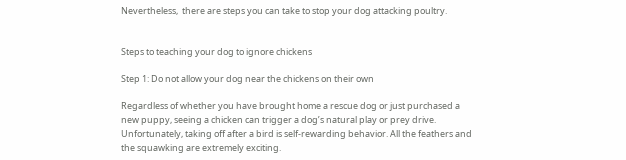Nevertheless,  there are steps you can take to stop your dog attacking poultry.


Steps to teaching your dog to ignore chickens

Step 1: Do not allow your dog near the chickens on their own

Regardless of whether you have brought home a rescue dog or just purchased a new puppy, seeing a chicken can trigger a dog’s natural play or prey drive. Unfortunately, taking off after a bird is self-rewarding behavior. All the feathers and the squawking are extremely exciting.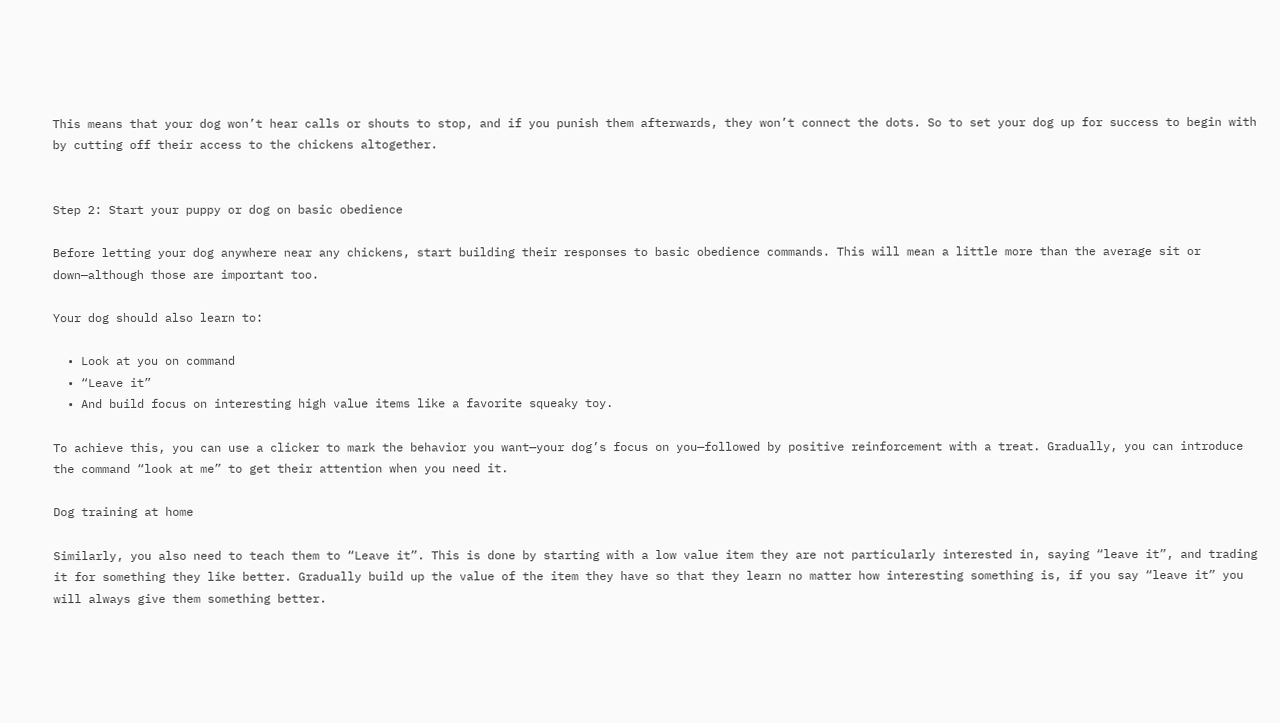This means that your dog won’t hear calls or shouts to stop, and if you punish them afterwards, they won’t connect the dots. So to set your dog up for success to begin with by cutting off their access to the chickens altogether.


Step 2: Start your puppy or dog on basic obedience

Before letting your dog anywhere near any chickens, start building their responses to basic obedience commands. This will mean a little more than the average sit or down—although those are important too.

Your dog should also learn to:

  • Look at you on command
  • “Leave it”
  • And build focus on interesting high value items like a favorite squeaky toy.

To achieve this, you can use a clicker to mark the behavior you want—your dog’s focus on you—followed by positive reinforcement with a treat. Gradually, you can introduce the command “look at me” to get their attention when you need it.

Dog training at home

Similarly, you also need to teach them to “Leave it”. This is done by starting with a low value item they are not particularly interested in, saying “leave it”, and trading it for something they like better. Gradually build up the value of the item they have so that they learn no matter how interesting something is, if you say “leave it” you will always give them something better.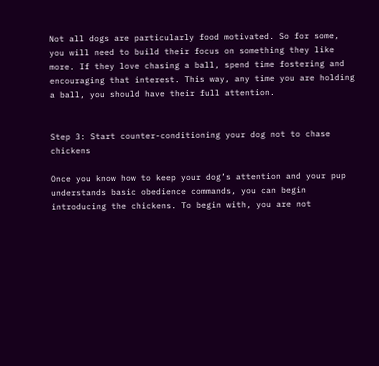Not all dogs are particularly food motivated. So for some, you will need to build their focus on something they like more. If they love chasing a ball, spend time fostering and encouraging that interest. This way, any time you are holding a ball, you should have their full attention.


Step 3: Start counter-conditioning your dog not to chase chickens

Once you know how to keep your dog’s attention and your pup understands basic obedience commands, you can begin introducing the chickens. To begin with, you are not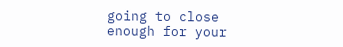going to close enough for your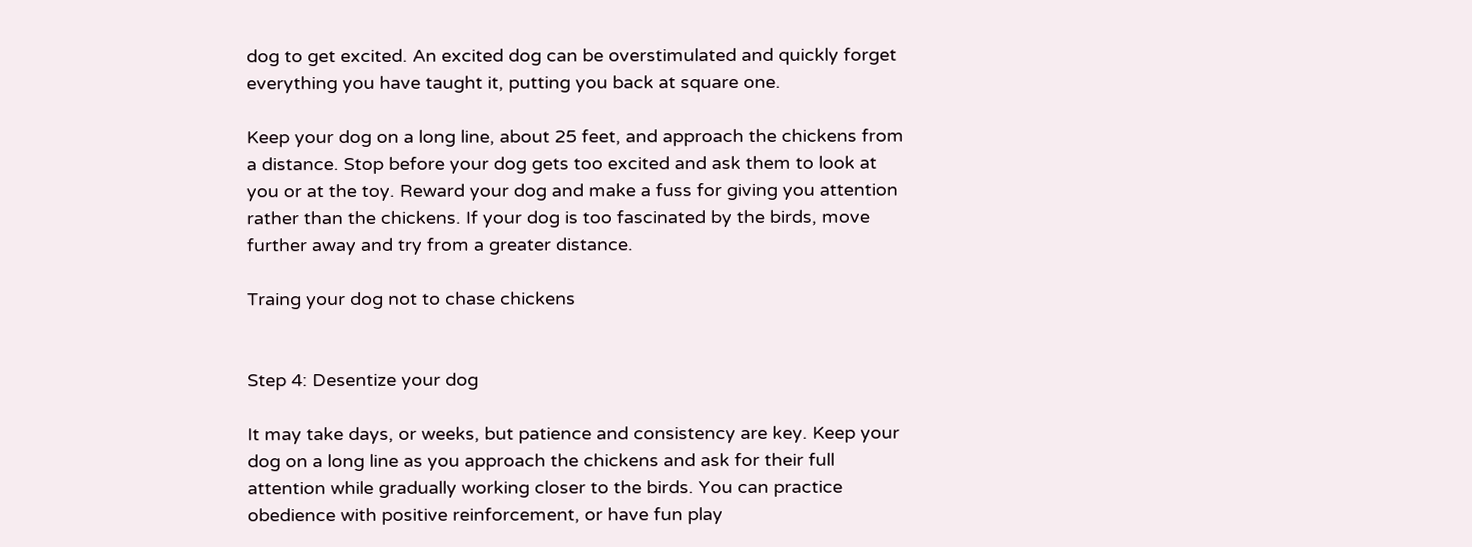dog to get excited. An excited dog can be overstimulated and quickly forget everything you have taught it, putting you back at square one.

Keep your dog on a long line, about 25 feet, and approach the chickens from a distance. Stop before your dog gets too excited and ask them to look at you or at the toy. Reward your dog and make a fuss for giving you attention rather than the chickens. If your dog is too fascinated by the birds, move further away and try from a greater distance.

Traing your dog not to chase chickens


Step 4: Desentize your dog

It may take days, or weeks, but patience and consistency are key. Keep your dog on a long line as you approach the chickens and ask for their full attention while gradually working closer to the birds. You can practice obedience with positive reinforcement, or have fun play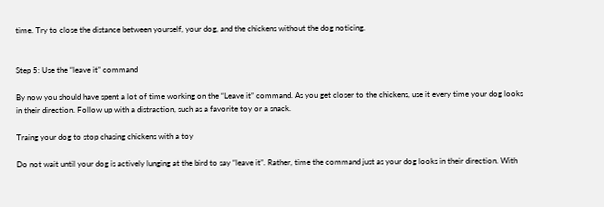time. Try to close the distance between yourself, your dog, and the chickens without the dog noticing.


Step 5: Use the “leave it” command

By now you should have spent a lot of time working on the “Leave it” command. As you get closer to the chickens, use it every time your dog looks in their direction. Follow up with a distraction, such as a favorite toy or a snack.

Traing your dog to stop chasing chickens with a toy

Do not wait until your dog is actively lunging at the bird to say “leave it”. Rather, time the command just as your dog looks in their direction. With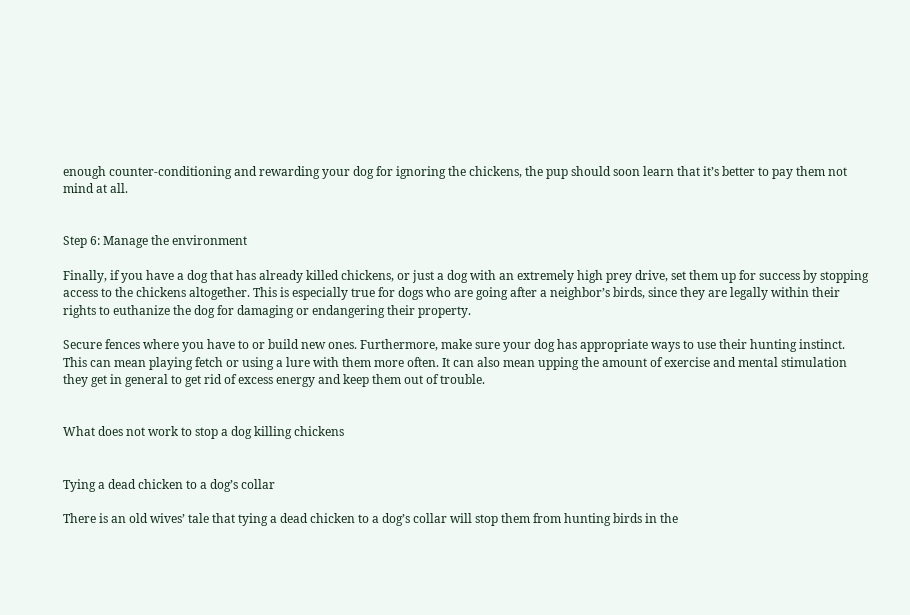enough counter-conditioning and rewarding your dog for ignoring the chickens, the pup should soon learn that it’s better to pay them not mind at all.


Step 6: Manage the environment

Finally, if you have a dog that has already killed chickens, or just a dog with an extremely high prey drive, set them up for success by stopping access to the chickens altogether. This is especially true for dogs who are going after a neighbor’s birds, since they are legally within their rights to euthanize the dog for damaging or endangering their property.

Secure fences where you have to or build new ones. Furthermore, make sure your dog has appropriate ways to use their hunting instinct. This can mean playing fetch or using a lure with them more often. It can also mean upping the amount of exercise and mental stimulation they get in general to get rid of excess energy and keep them out of trouble.


What does not work to stop a dog killing chickens


Tying a dead chicken to a dog’s collar

There is an old wives’ tale that tying a dead chicken to a dog’s collar will stop them from hunting birds in the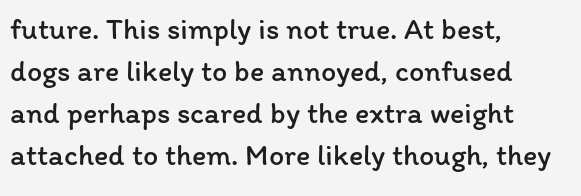future. This simply is not true. At best, dogs are likely to be annoyed, confused and perhaps scared by the extra weight attached to them. More likely though, they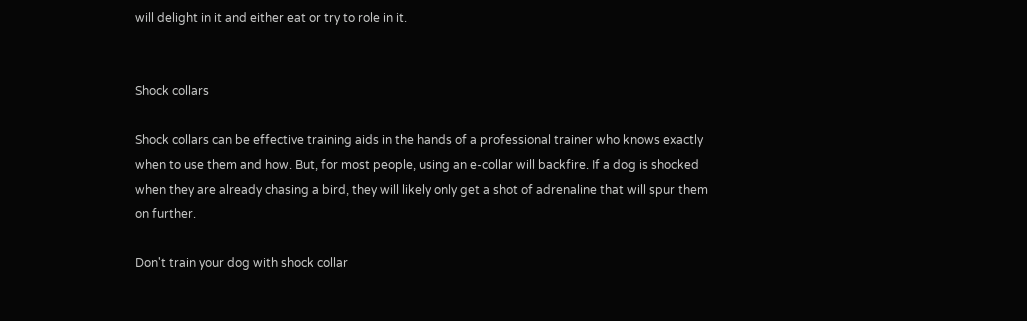will delight in it and either eat or try to role in it.


Shock collars

Shock collars can be effective training aids in the hands of a professional trainer who knows exactly when to use them and how. But, for most people, using an e-collar will backfire. If a dog is shocked when they are already chasing a bird, they will likely only get a shot of adrenaline that will spur them on further.

Don't train your dog with shock collar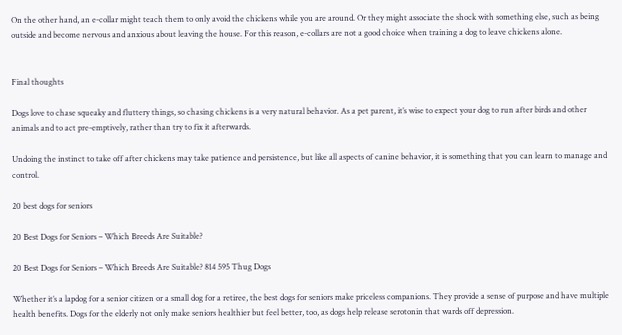On the other hand, an e-collar might teach them to only avoid the chickens while you are around. Or they might associate the shock with something else, such as being outside and become nervous and anxious about leaving the house. For this reason, e-collars are not a good choice when training a dog to leave chickens alone.


Final thoughts

Dogs love to chase squeaky and fluttery things, so chasing chickens is a very natural behavior. As a pet parent, it’s wise to expect your dog to run after birds and other animals and to act pre-emptively, rather than try to fix it afterwards.

Undoing the instinct to take off after chickens may take patience and persistence, but like all aspects of canine behavior, it is something that you can learn to manage and control.

20 best dogs for seniors

20 Best Dogs for Seniors – Which Breeds Are Suitable?

20 Best Dogs for Seniors – Which Breeds Are Suitable? 814 595 Thug Dogs

Whether it’s a lapdog for a senior citizen or a small dog for a retiree, the best dogs for seniors make priceless companions. They provide a sense of purpose and have multiple health benefits. Dogs for the elderly not only make seniors healthier but feel better, too, as dogs help release serotonin that wards off depression.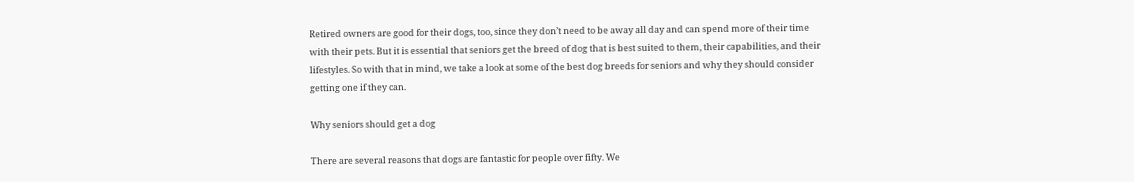Retired owners are good for their dogs, too, since they don’t need to be away all day and can spend more of their time with their pets. But it is essential that seniors get the breed of dog that is best suited to them, their capabilities, and their lifestyles. So with that in mind, we take a look at some of the best dog breeds for seniors and why they should consider getting one if they can.

Why seniors should get a dog

There are several reasons that dogs are fantastic for people over fifty. We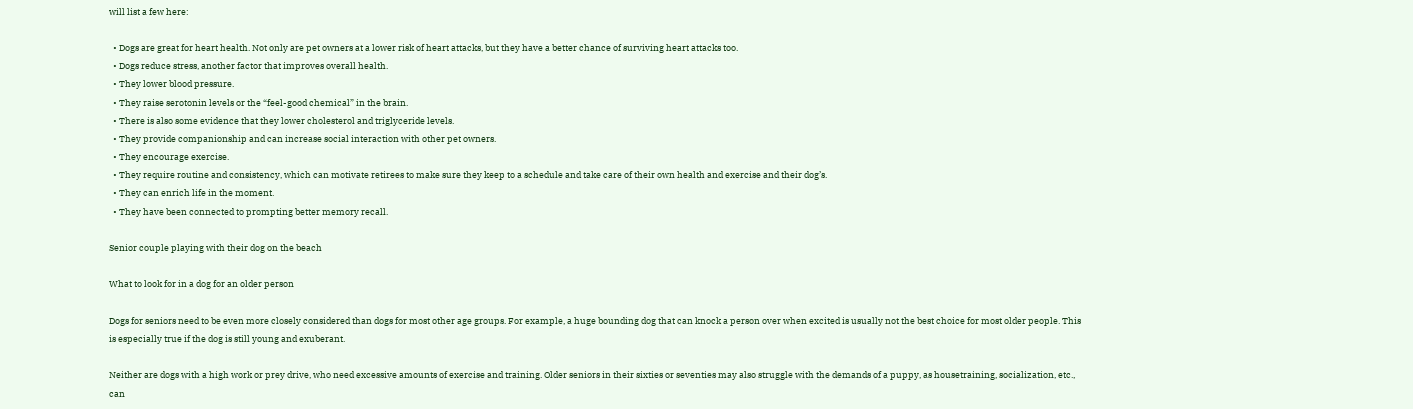will list a few here:

  • Dogs are great for heart health. Not only are pet owners at a lower risk of heart attacks, but they have a better chance of surviving heart attacks too.
  • Dogs reduce stress, another factor that improves overall health.
  • They lower blood pressure.
  • They raise serotonin levels or the “feel-good chemical” in the brain.
  • There is also some evidence that they lower cholesterol and triglyceride levels.
  • They provide companionship and can increase social interaction with other pet owners.
  • They encourage exercise.
  • They require routine and consistency, which can motivate retirees to make sure they keep to a schedule and take care of their own health and exercise and their dog’s.
  • They can enrich life in the moment.
  • They have been connected to prompting better memory recall.

Senior couple playing with their dog on the beach

What to look for in a dog for an older person

Dogs for seniors need to be even more closely considered than dogs for most other age groups. For example, a huge bounding dog that can knock a person over when excited is usually not the best choice for most older people. This is especially true if the dog is still young and exuberant.

Neither are dogs with a high work or prey drive, who need excessive amounts of exercise and training. Older seniors in their sixties or seventies may also struggle with the demands of a puppy, as housetraining, socialization, etc., can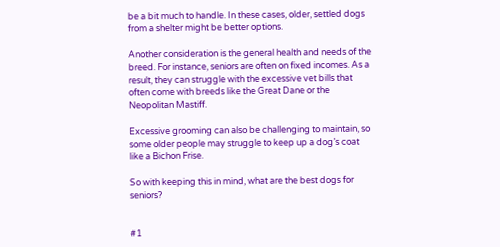be a bit much to handle. In these cases, older, settled dogs from a shelter might be better options.

Another consideration is the general health and needs of the breed. For instance, seniors are often on fixed incomes. As a result, they can struggle with the excessive vet bills that often come with breeds like the Great Dane or the Neopolitan Mastiff.

Excessive grooming can also be challenging to maintain, so some older people may struggle to keep up a dog’s coat like a Bichon Frise.

So with keeping this in mind, what are the best dogs for seniors?


#1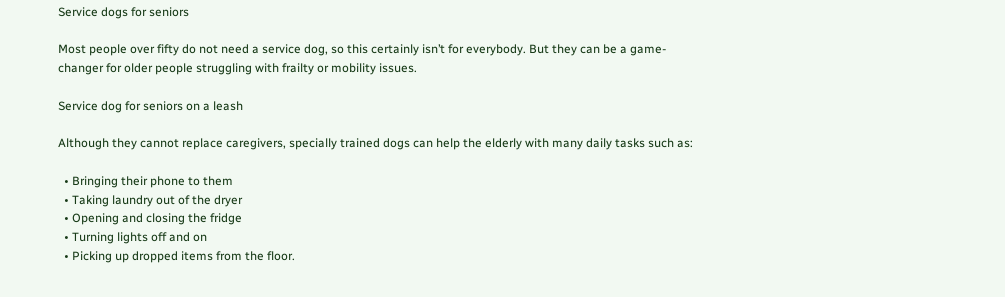Service dogs for seniors

Most people over fifty do not need a service dog, so this certainly isn’t for everybody. But they can be a game-changer for older people struggling with frailty or mobility issues.

Service dog for seniors on a leash

Although they cannot replace caregivers, specially trained dogs can help the elderly with many daily tasks such as:

  • Bringing their phone to them
  • Taking laundry out of the dryer
  • Opening and closing the fridge
  • Turning lights off and on
  • Picking up dropped items from the floor.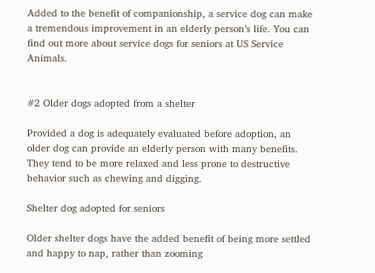Added to the benefit of companionship, a service dog can make a tremendous improvement in an elderly person’s life. You can find out more about service dogs for seniors at US Service Animals.


#2 Older dogs adopted from a shelter

Provided a dog is adequately evaluated before adoption, an older dog can provide an elderly person with many benefits. They tend to be more relaxed and less prone to destructive behavior such as chewing and digging.

Shelter dog adopted for seniors

Older shelter dogs have the added benefit of being more settled and happy to nap, rather than zooming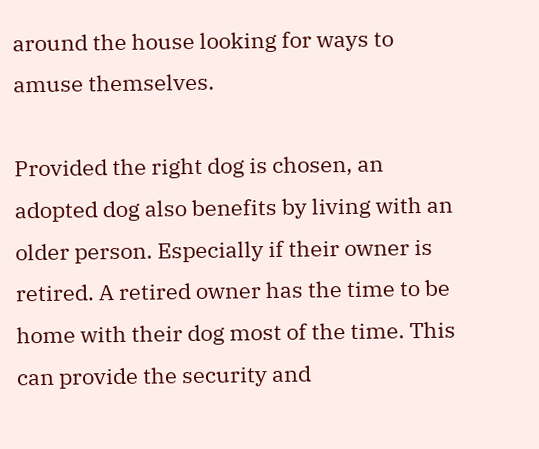around the house looking for ways to amuse themselves.

Provided the right dog is chosen, an adopted dog also benefits by living with an older person. Especially if their owner is retired. A retired owner has the time to be home with their dog most of the time. This can provide the security and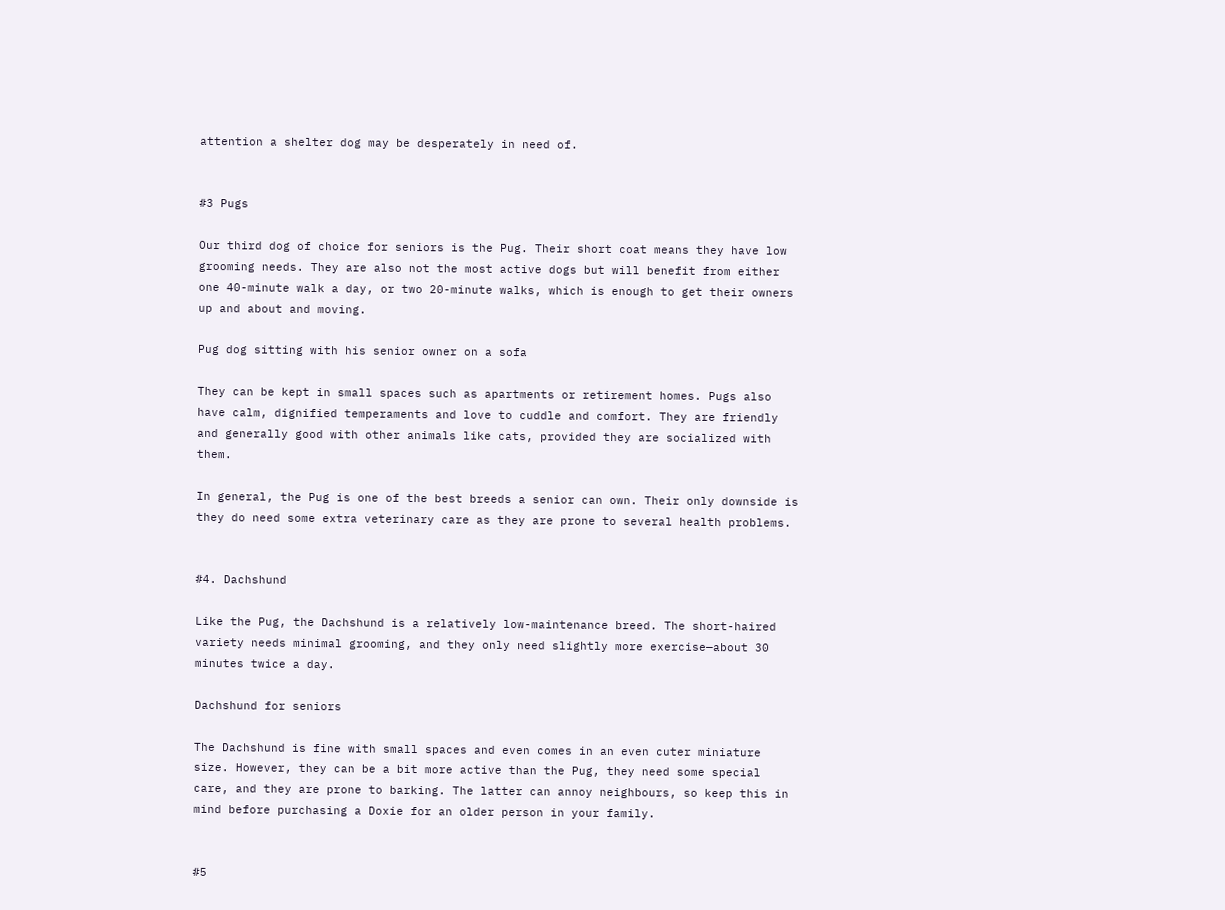attention a shelter dog may be desperately in need of.


#3 Pugs

Our third dog of choice for seniors is the Pug. Their short coat means they have low grooming needs. They are also not the most active dogs but will benefit from either one 40-minute walk a day, or two 20-minute walks, which is enough to get their owners up and about and moving.

Pug dog sitting with his senior owner on a sofa

They can be kept in small spaces such as apartments or retirement homes. Pugs also have calm, dignified temperaments and love to cuddle and comfort. They are friendly and generally good with other animals like cats, provided they are socialized with them.

In general, the Pug is one of the best breeds a senior can own. Their only downside is they do need some extra veterinary care as they are prone to several health problems.


#4. Dachshund

Like the Pug, the Dachshund is a relatively low-maintenance breed. The short-haired variety needs minimal grooming, and they only need slightly more exercise—about 30 minutes twice a day.

Dachshund for seniors

The Dachshund is fine with small spaces and even comes in an even cuter miniature size. However, they can be a bit more active than the Pug, they need some special care, and they are prone to barking. The latter can annoy neighbours, so keep this in mind before purchasing a Doxie for an older person in your family.


#5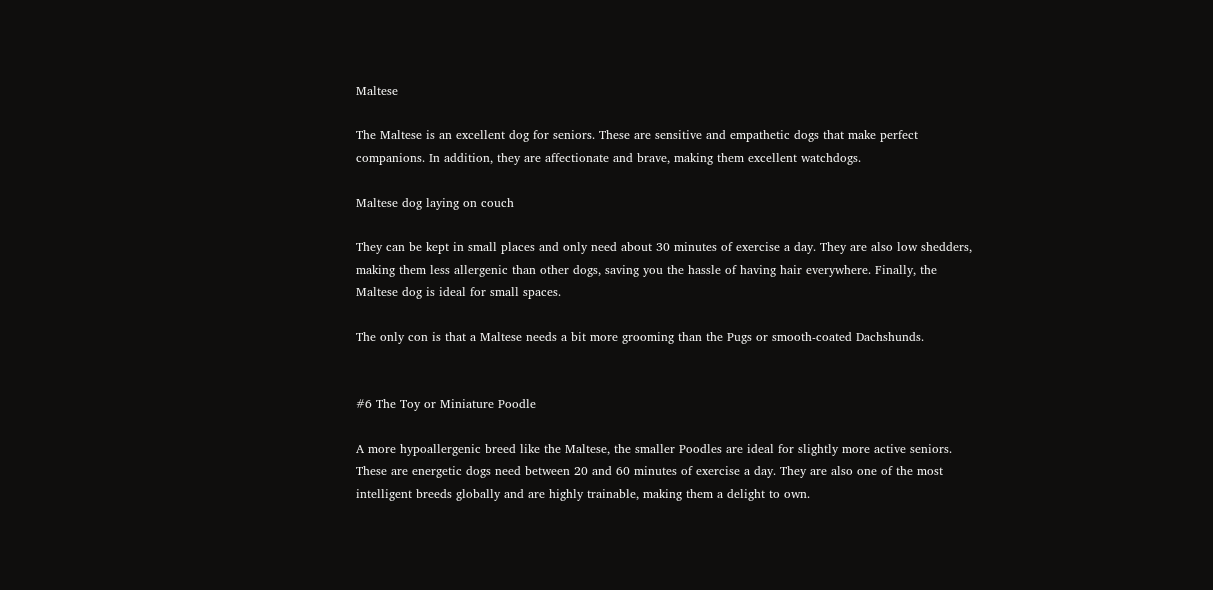Maltese

The Maltese is an excellent dog for seniors. These are sensitive and empathetic dogs that make perfect companions. In addition, they are affectionate and brave, making them excellent watchdogs.

Maltese dog laying on couch

They can be kept in small places and only need about 30 minutes of exercise a day. They are also low shedders, making them less allergenic than other dogs, saving you the hassle of having hair everywhere. Finally, the Maltese dog is ideal for small spaces.

The only con is that a Maltese needs a bit more grooming than the Pugs or smooth-coated Dachshunds.


#6 The Toy or Miniature Poodle

A more hypoallergenic breed like the Maltese, the smaller Poodles are ideal for slightly more active seniors. These are energetic dogs need between 20 and 60 minutes of exercise a day. They are also one of the most intelligent breeds globally and are highly trainable, making them a delight to own.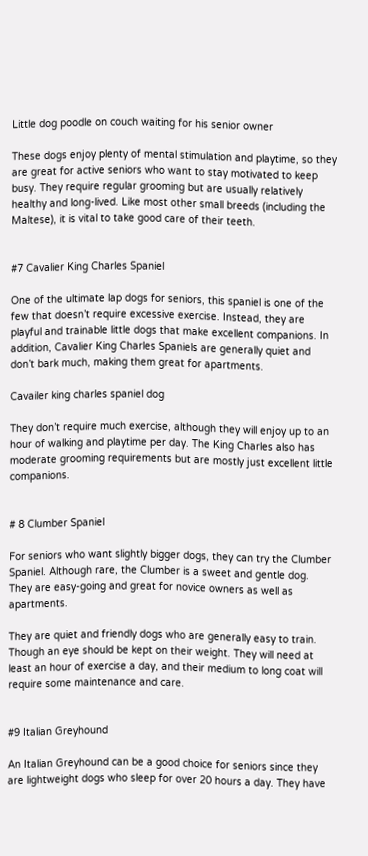Little dog poodle on couch waiting for his senior owner

These dogs enjoy plenty of mental stimulation and playtime, so they are great for active seniors who want to stay motivated to keep busy. They require regular grooming but are usually relatively healthy and long-lived. Like most other small breeds (including the Maltese), it is vital to take good care of their teeth.


#7 Cavalier King Charles Spaniel

One of the ultimate lap dogs for seniors, this spaniel is one of the few that doesn’t require excessive exercise. Instead, they are playful and trainable little dogs that make excellent companions. In addition, Cavalier King Charles Spaniels are generally quiet and don’t bark much, making them great for apartments.

Cavailer king charles spaniel dog

They don’t require much exercise, although they will enjoy up to an hour of walking and playtime per day. The King Charles also has moderate grooming requirements but are mostly just excellent little companions.


# 8 Clumber Spaniel

For seniors who want slightly bigger dogs, they can try the Clumber Spaniel. Although rare, the Clumber is a sweet and gentle dog. They are easy-going and great for novice owners as well as apartments.

They are quiet and friendly dogs who are generally easy to train. Though an eye should be kept on their weight. They will need at least an hour of exercise a day, and their medium to long coat will require some maintenance and care.


#9 Italian Greyhound

An Italian Greyhound can be a good choice for seniors since they are lightweight dogs who sleep for over 20 hours a day. They have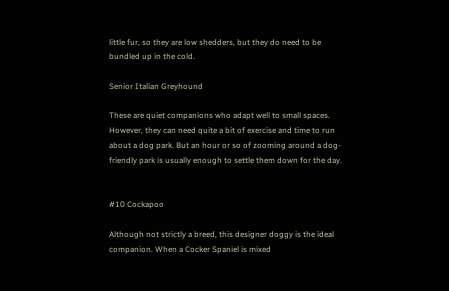little fur, so they are low shedders, but they do need to be bundled up in the cold.

Senior Italian Greyhound

These are quiet companions who adapt well to small spaces. However, they can need quite a bit of exercise and time to run about a dog park. But an hour or so of zooming around a dog-friendly park is usually enough to settle them down for the day.


#10 Cockapoo

Although not strictly a breed, this designer doggy is the ideal companion. When a Cocker Spaniel is mixed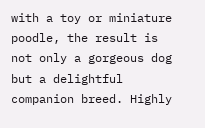with a toy or miniature poodle, the result is not only a gorgeous dog but a delightful companion breed. Highly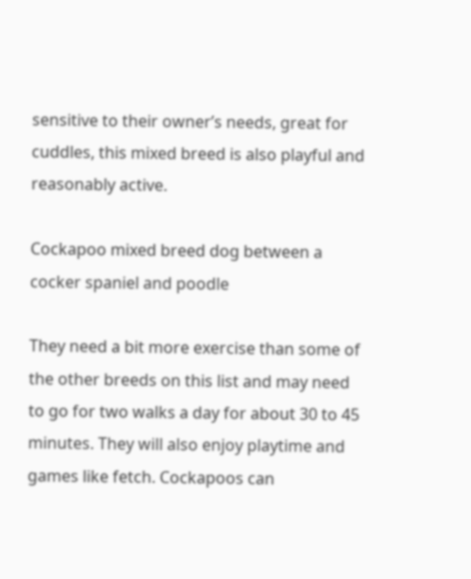sensitive to their owner’s needs, great for cuddles, this mixed breed is also playful and reasonably active.

Cockapoo mixed breed dog between a cocker spaniel and poodle

They need a bit more exercise than some of the other breeds on this list and may need to go for two walks a day for about 30 to 45 minutes. They will also enjoy playtime and games like fetch. Cockapoos can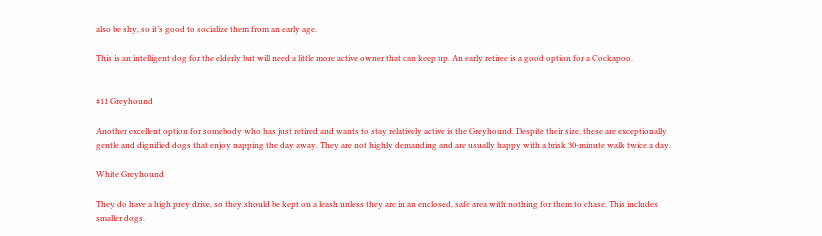also be shy, so it’s good to socialize them from an early age.

This is an intelligent dog for the elderly but will need a little more active owner that can keep up. An early retiree is a good option for a Cockapoo.


#11 Greyhound

Another excellent option for somebody who has just retired and wants to stay relatively active is the Greyhound. Despite their size, these are exceptionally gentle and dignified dogs that enjoy napping the day away. They are not highly demanding and are usually happy with a brisk 30-minute walk twice a day.

White Greyhound

They do have a high prey drive, so they should be kept on a leash unless they are in an enclosed, safe area with nothing for them to chase. This includes smaller dogs.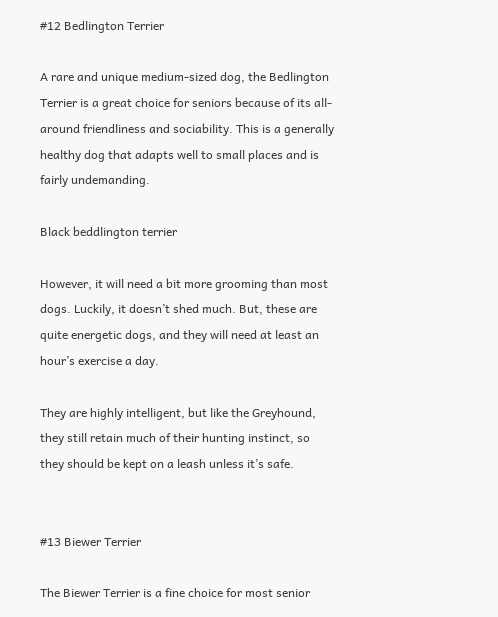#12 Bedlington Terrier

A rare and unique medium-sized dog, the Bedlington Terrier is a great choice for seniors because of its all-around friendliness and sociability. This is a generally healthy dog that adapts well to small places and is fairly undemanding.

Black beddlington terrier

However, it will need a bit more grooming than most dogs. Luckily, it doesn’t shed much. But, these are quite energetic dogs, and they will need at least an hour’s exercise a day.

They are highly intelligent, but like the Greyhound, they still retain much of their hunting instinct, so they should be kept on a leash unless it’s safe.


#13 Biewer Terrier

The Biewer Terrier is a fine choice for most senior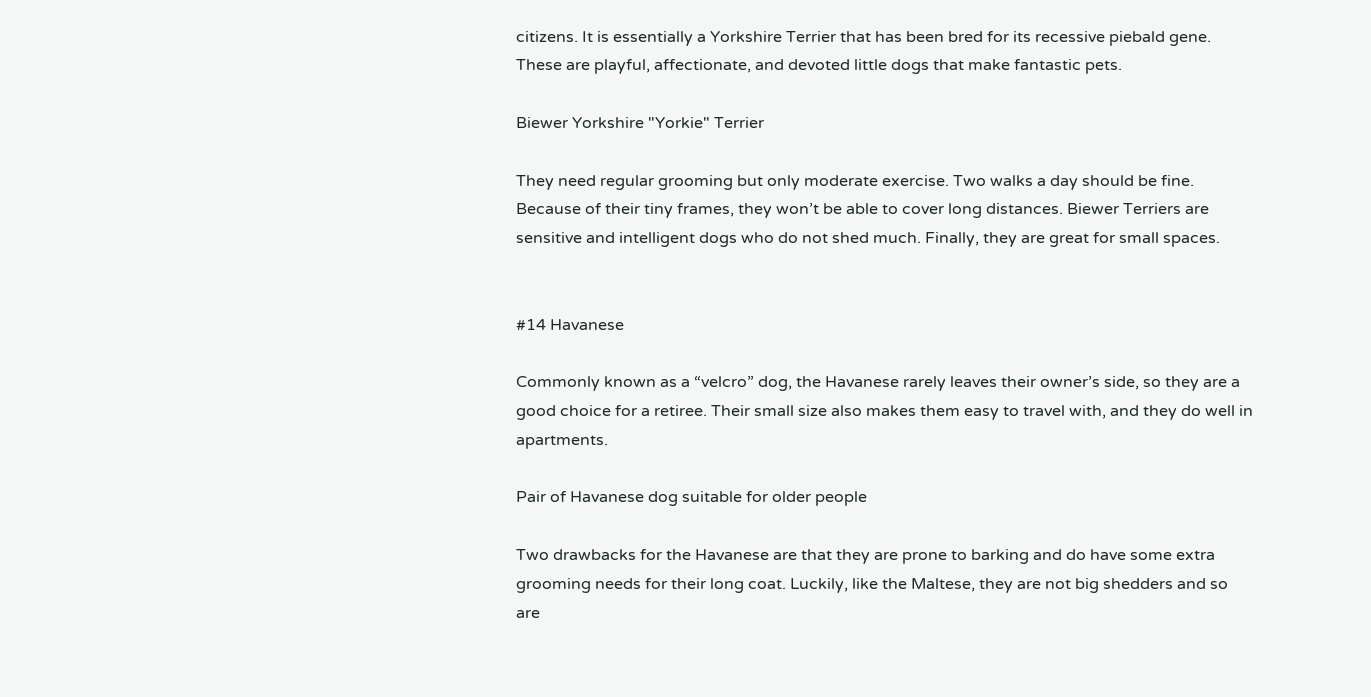citizens. It is essentially a Yorkshire Terrier that has been bred for its recessive piebald gene. These are playful, affectionate, and devoted little dogs that make fantastic pets.

Biewer Yorkshire "Yorkie" Terrier

They need regular grooming but only moderate exercise. Two walks a day should be fine. Because of their tiny frames, they won’t be able to cover long distances. Biewer Terriers are sensitive and intelligent dogs who do not shed much. Finally, they are great for small spaces.


#14 Havanese

Commonly known as a “velcro” dog, the Havanese rarely leaves their owner’s side, so they are a good choice for a retiree. Their small size also makes them easy to travel with, and they do well in apartments.

Pair of Havanese dog suitable for older people

Two drawbacks for the Havanese are that they are prone to barking and do have some extra grooming needs for their long coat. Luckily, like the Maltese, they are not big shedders and so are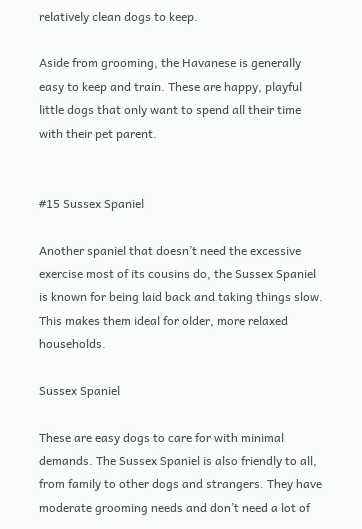relatively clean dogs to keep.

Aside from grooming, the Havanese is generally easy to keep and train. These are happy, playful little dogs that only want to spend all their time with their pet parent.


#15 Sussex Spaniel

Another spaniel that doesn’t need the excessive exercise most of its cousins do, the Sussex Spaniel is known for being laid back and taking things slow. This makes them ideal for older, more relaxed households.

Sussex Spaniel

These are easy dogs to care for with minimal demands. The Sussex Spaniel is also friendly to all, from family to other dogs and strangers. They have moderate grooming needs and don’t need a lot of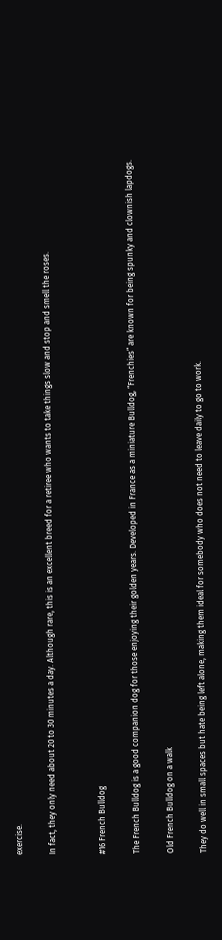exercise.

In fact, they only need about 20 to 30 minutes a day. Although rare, this is an excellent breed for a retiree who wants to take things slow and stop and smell the roses.


#16 French Bulldog

The French Bulldog is a good companion dog for those enjoying their golden years. Developed in France as a miniature Bulldog, “Frenchies” are known for being spunky and clownish lapdogs.

Old French Bulldog on a walk

They do well in small spaces but hate being left alone, making them ideal for somebody who does not need to leave daily to go to work.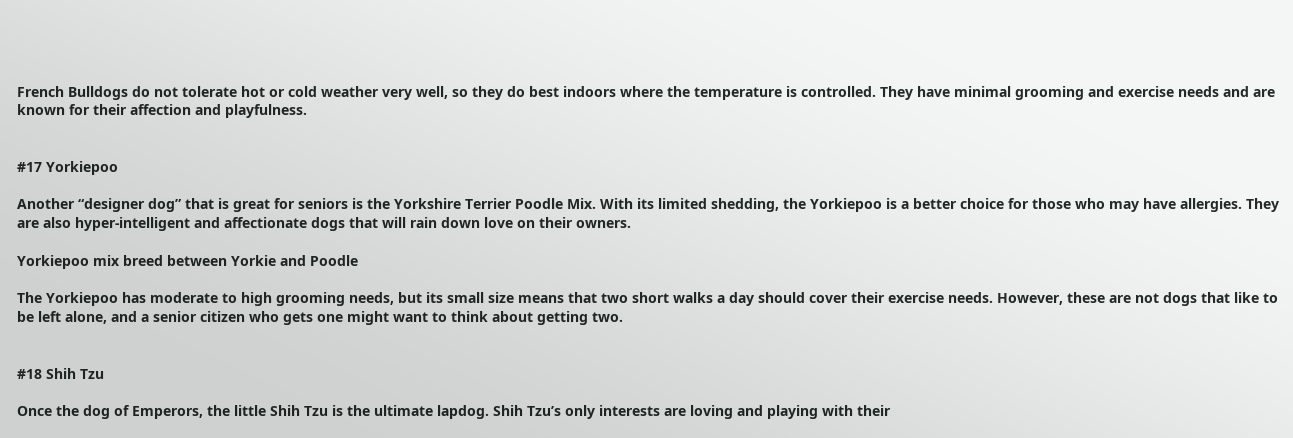French Bulldogs do not tolerate hot or cold weather very well, so they do best indoors where the temperature is controlled. They have minimal grooming and exercise needs and are known for their affection and playfulness.


#17 Yorkiepoo

Another “designer dog” that is great for seniors is the Yorkshire Terrier Poodle Mix. With its limited shedding, the Yorkiepoo is a better choice for those who may have allergies. They are also hyper-intelligent and affectionate dogs that will rain down love on their owners.

Yorkiepoo mix breed between Yorkie and Poodle

The Yorkiepoo has moderate to high grooming needs, but its small size means that two short walks a day should cover their exercise needs. However, these are not dogs that like to be left alone, and a senior citizen who gets one might want to think about getting two.


#18 Shih Tzu

Once the dog of Emperors, the little Shih Tzu is the ultimate lapdog. Shih Tzu’s only interests are loving and playing with their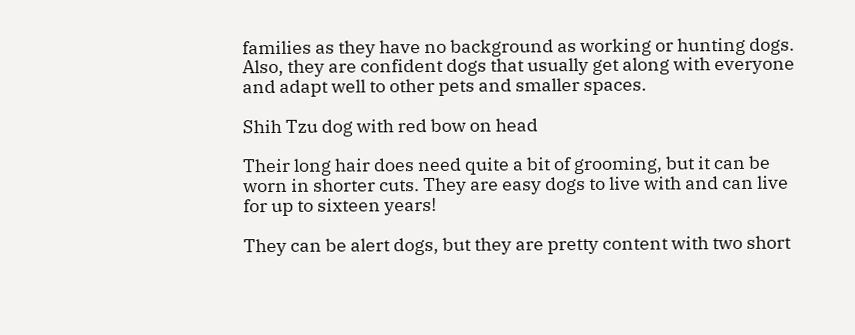families as they have no background as working or hunting dogs. Also, they are confident dogs that usually get along with everyone and adapt well to other pets and smaller spaces.

Shih Tzu dog with red bow on head

Their long hair does need quite a bit of grooming, but it can be worn in shorter cuts. They are easy dogs to live with and can live for up to sixteen years!

They can be alert dogs, but they are pretty content with two short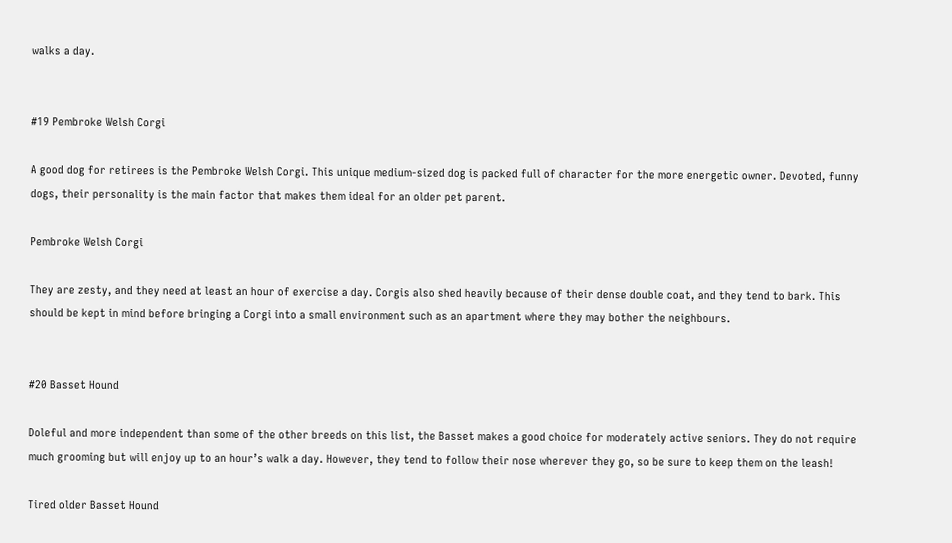walks a day.


#19 Pembroke Welsh Corgi

A good dog for retirees is the Pembroke Welsh Corgi. This unique medium-sized dog is packed full of character for the more energetic owner. Devoted, funny dogs, their personality is the main factor that makes them ideal for an older pet parent.

Pembroke Welsh Corgi

They are zesty, and they need at least an hour of exercise a day. Corgis also shed heavily because of their dense double coat, and they tend to bark. This should be kept in mind before bringing a Corgi into a small environment such as an apartment where they may bother the neighbours.


#20 Basset Hound

Doleful and more independent than some of the other breeds on this list, the Basset makes a good choice for moderately active seniors. They do not require much grooming but will enjoy up to an hour’s walk a day. However, they tend to follow their nose wherever they go, so be sure to keep them on the leash!

Tired older Basset Hound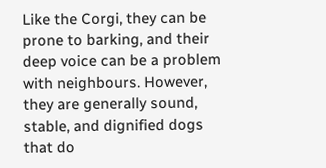Like the Corgi, they can be prone to barking, and their deep voice can be a problem with neighbours. However, they are generally sound, stable, and dignified dogs that do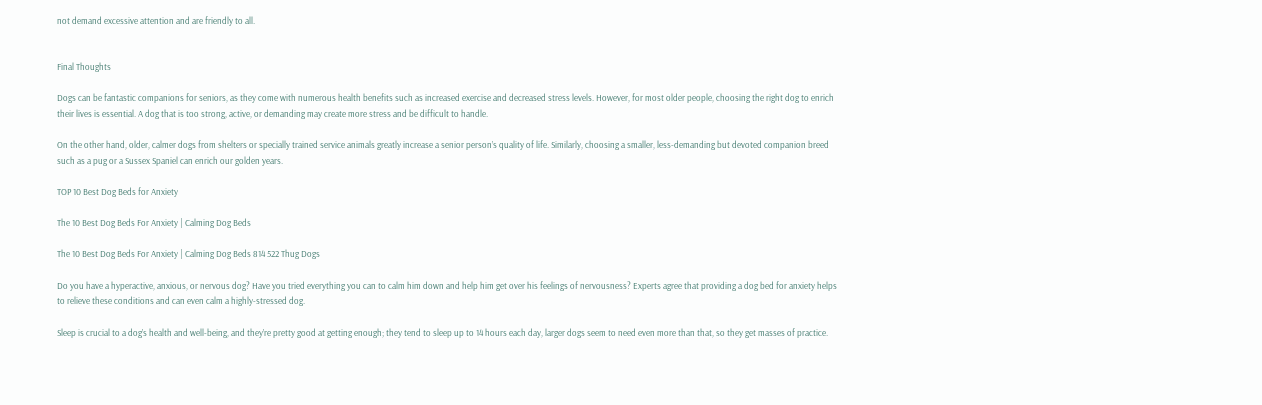not demand excessive attention and are friendly to all.


Final Thoughts

Dogs can be fantastic companions for seniors, as they come with numerous health benefits such as increased exercise and decreased stress levels. However, for most older people, choosing the right dog to enrich their lives is essential. A dog that is too strong, active, or demanding may create more stress and be difficult to handle.

On the other hand, older, calmer dogs from shelters or specially trained service animals greatly increase a senior person’s quality of life. Similarly, choosing a smaller, less-demanding but devoted companion breed such as a pug or a Sussex Spaniel can enrich our golden years.

TOP 10 Best Dog Beds for Anxiety

The 10 Best Dog Beds For Anxiety | Calming Dog Beds

The 10 Best Dog Beds For Anxiety | Calming Dog Beds 814 522 Thug Dogs

Do you have a hyperactive, anxious, or nervous dog? Have you tried everything you can to calm him down and help him get over his feelings of nervousness? Experts agree that providing a dog bed for anxiety helps to relieve these conditions and can even calm a highly-stressed dog.

Sleep is crucial to a dog’s health and well-being, and they’re pretty good at getting enough; they tend to sleep up to 14 hours each day, larger dogs seem to need even more than that, so they get masses of practice.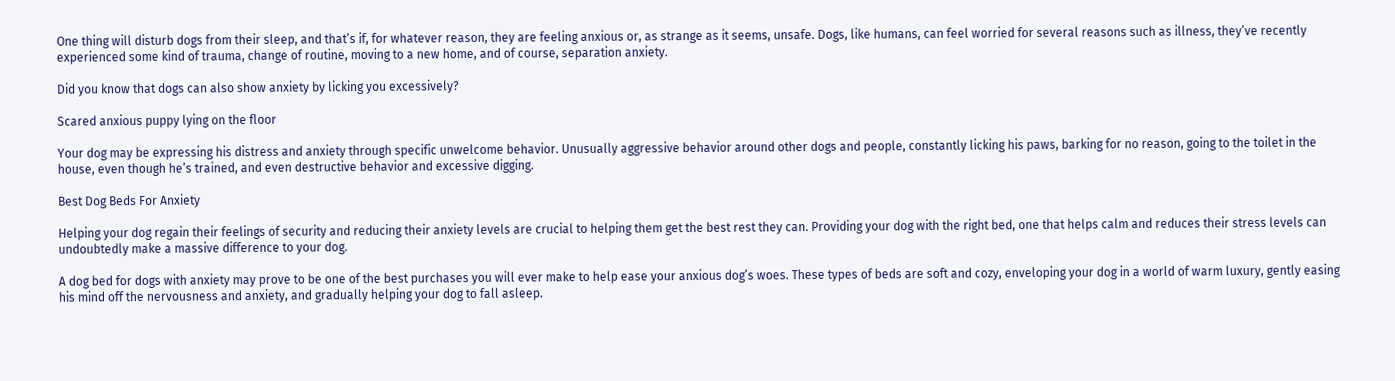One thing will disturb dogs from their sleep, and that’s if, for whatever reason, they are feeling anxious or, as strange as it seems, unsafe. Dogs, like humans, can feel worried for several reasons such as illness, they’ve recently experienced some kind of trauma, change of routine, moving to a new home, and of course, separation anxiety.

Did you know that dogs can also show anxiety by licking you excessively?

Scared anxious puppy lying on the floor

Your dog may be expressing his distress and anxiety through specific unwelcome behavior. Unusually aggressive behavior around other dogs and people, constantly licking his paws, barking for no reason, going to the toilet in the house, even though he’s trained, and even destructive behavior and excessive digging.

Best Dog Beds For Anxiety

Helping your dog regain their feelings of security and reducing their anxiety levels are crucial to helping them get the best rest they can. Providing your dog with the right bed, one that helps calm and reduces their stress levels can undoubtedly make a massive difference to your dog.

A dog bed for dogs with anxiety may prove to be one of the best purchases you will ever make to help ease your anxious dog’s woes. These types of beds are soft and cozy, enveloping your dog in a world of warm luxury, gently easing his mind off the nervousness and anxiety, and gradually helping your dog to fall asleep.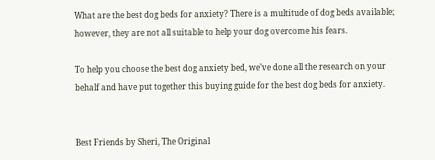What are the best dog beds for anxiety? There is a multitude of dog beds available; however, they are not all suitable to help your dog overcome his fears.

To help you choose the best dog anxiety bed, we’ve done all the research on your behalf and have put together this buying guide for the best dog beds for anxiety.


Best Friends by Sheri, The Original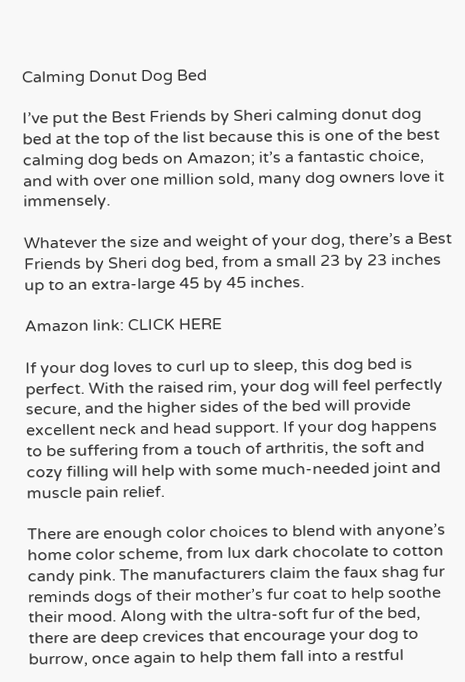Calming Donut Dog Bed

I’ve put the Best Friends by Sheri calming donut dog bed at the top of the list because this is one of the best calming dog beds on Amazon; it’s a fantastic choice, and with over one million sold, many dog owners love it immensely.

Whatever the size and weight of your dog, there’s a Best Friends by Sheri dog bed, from a small 23 by 23 inches up to an extra-large 45 by 45 inches.

Amazon link: CLICK HERE

If your dog loves to curl up to sleep, this dog bed is perfect. With the raised rim, your dog will feel perfectly secure, and the higher sides of the bed will provide excellent neck and head support. If your dog happens to be suffering from a touch of arthritis, the soft and cozy filling will help with some much-needed joint and muscle pain relief.

There are enough color choices to blend with anyone’s home color scheme, from lux dark chocolate to cotton candy pink. The manufacturers claim the faux shag fur reminds dogs of their mother’s fur coat to help soothe their mood. Along with the ultra-soft fur of the bed, there are deep crevices that encourage your dog to burrow, once again to help them fall into a restful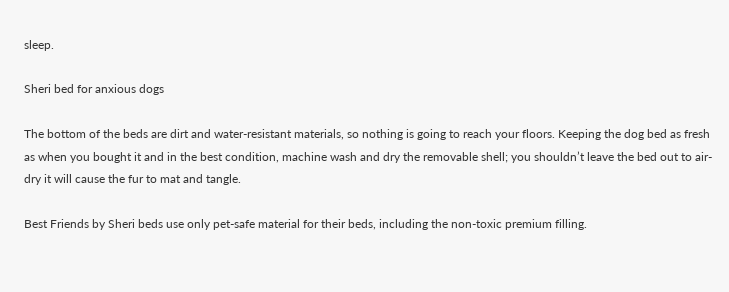sleep.

Sheri bed for anxious dogs

The bottom of the beds are dirt and water-resistant materials, so nothing is going to reach your floors. Keeping the dog bed as fresh as when you bought it and in the best condition, machine wash and dry the removable shell; you shouldn’t leave the bed out to air-dry it will cause the fur to mat and tangle.

Best Friends by Sheri beds use only pet-safe material for their beds, including the non-toxic premium filling.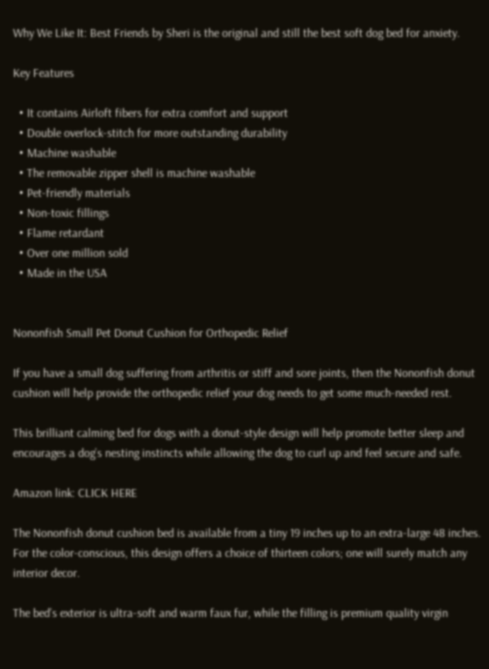Why We Like It: Best Friends by Sheri is the original and still the best soft dog bed for anxiety.

Key Features

  • It contains Airloft fibers for extra comfort and support
  • Double overlock-stitch for more outstanding durability
  • Machine washable
  • The removable zipper shell is machine washable
  • Pet-friendly materials
  • Non-toxic fillings
  • Flame retardant
  • Over one million sold
  • Made in the USA


Nononfish Small Pet Donut Cushion for Orthopedic Relief

If you have a small dog suffering from arthritis or stiff and sore joints, then the Nononfish donut cushion will help provide the orthopedic relief your dog needs to get some much-needed rest.

This brilliant calming bed for dogs with a donut-style design will help promote better sleep and encourages a dog’s nesting instincts while allowing the dog to curl up and feel secure and safe.

Amazon link: CLICK HERE

The Nononfish donut cushion bed is available from a tiny 19 inches up to an extra-large 48 inches. For the color-conscious, this design offers a choice of thirteen colors; one will surely match any interior decor.

The bed’s exterior is ultra-soft and warm faux fur, while the filling is premium quality virgin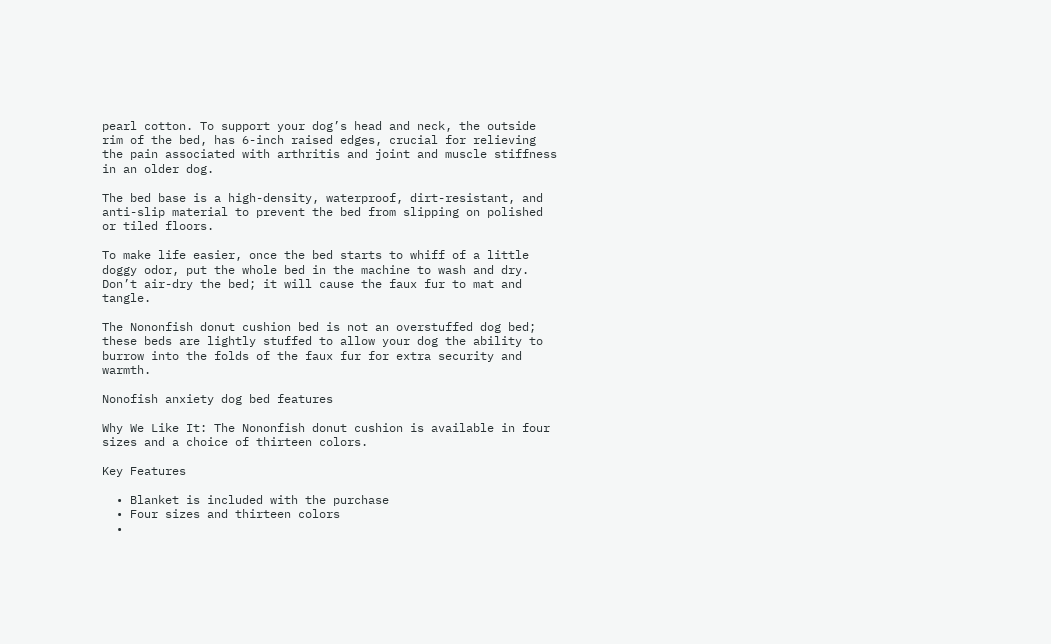pearl cotton. To support your dog’s head and neck, the outside rim of the bed, has 6-inch raised edges, crucial for relieving the pain associated with arthritis and joint and muscle stiffness in an older dog.

The bed base is a high-density, waterproof, dirt-resistant, and anti-slip material to prevent the bed from slipping on polished or tiled floors.

To make life easier, once the bed starts to whiff of a little doggy odor, put the whole bed in the machine to wash and dry. Don’t air-dry the bed; it will cause the faux fur to mat and tangle.

The Nononfish donut cushion bed is not an overstuffed dog bed; these beds are lightly stuffed to allow your dog the ability to burrow into the folds of the faux fur for extra security and warmth.

Nonofish anxiety dog bed features

Why We Like It: The Nononfish donut cushion is available in four sizes and a choice of thirteen colors.

Key Features

  • Blanket is included with the purchase
  • Four sizes and thirteen colors
  •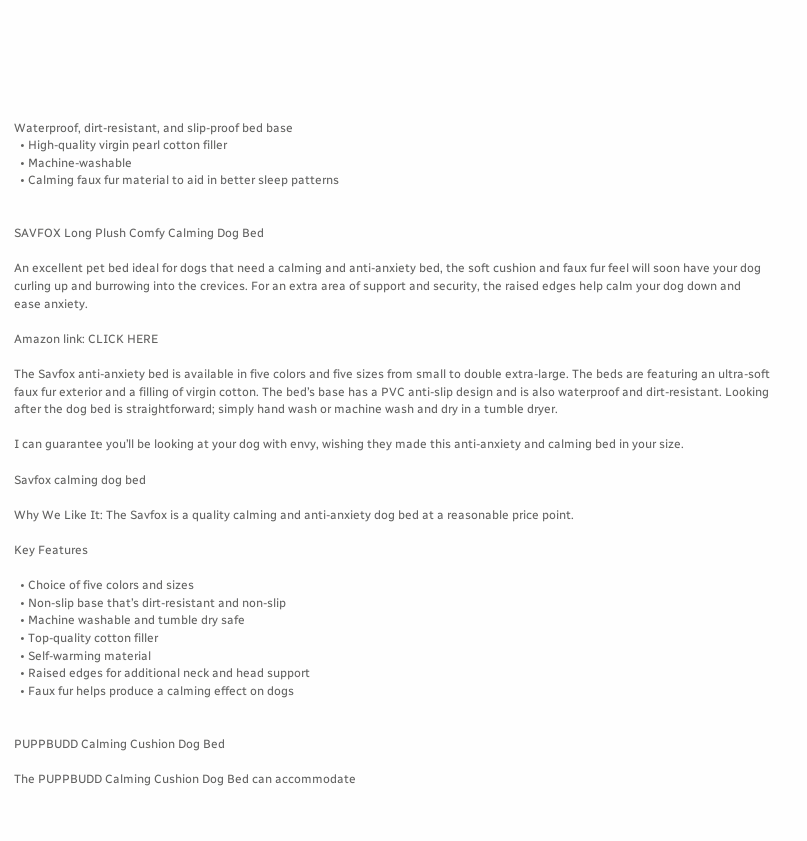Waterproof, dirt-resistant, and slip-proof bed base
  • High-quality virgin pearl cotton filler
  • Machine-washable
  • Calming faux fur material to aid in better sleep patterns


SAVFOX Long Plush Comfy Calming Dog Bed

An excellent pet bed ideal for dogs that need a calming and anti-anxiety bed, the soft cushion and faux fur feel will soon have your dog curling up and burrowing into the crevices. For an extra area of support and security, the raised edges help calm your dog down and ease anxiety.

Amazon link: CLICK HERE

The Savfox anti-anxiety bed is available in five colors and five sizes from small to double extra-large. The beds are featuring an ultra-soft faux fur exterior and a filling of virgin cotton. The bed’s base has a PVC anti-slip design and is also waterproof and dirt-resistant. Looking after the dog bed is straightforward; simply hand wash or machine wash and dry in a tumble dryer.

I can guarantee you’ll be looking at your dog with envy, wishing they made this anti-anxiety and calming bed in your size.

Savfox calming dog bed

Why We Like It: The Savfox is a quality calming and anti-anxiety dog bed at a reasonable price point.

Key Features

  • Choice of five colors and sizes
  • Non-slip base that’s dirt-resistant and non-slip
  • Machine washable and tumble dry safe
  • Top-quality cotton filler
  • Self-warming material
  • Raised edges for additional neck and head support
  • Faux fur helps produce a calming effect on dogs


PUPPBUDD Calming Cushion Dog Bed

The PUPPBUDD Calming Cushion Dog Bed can accommodate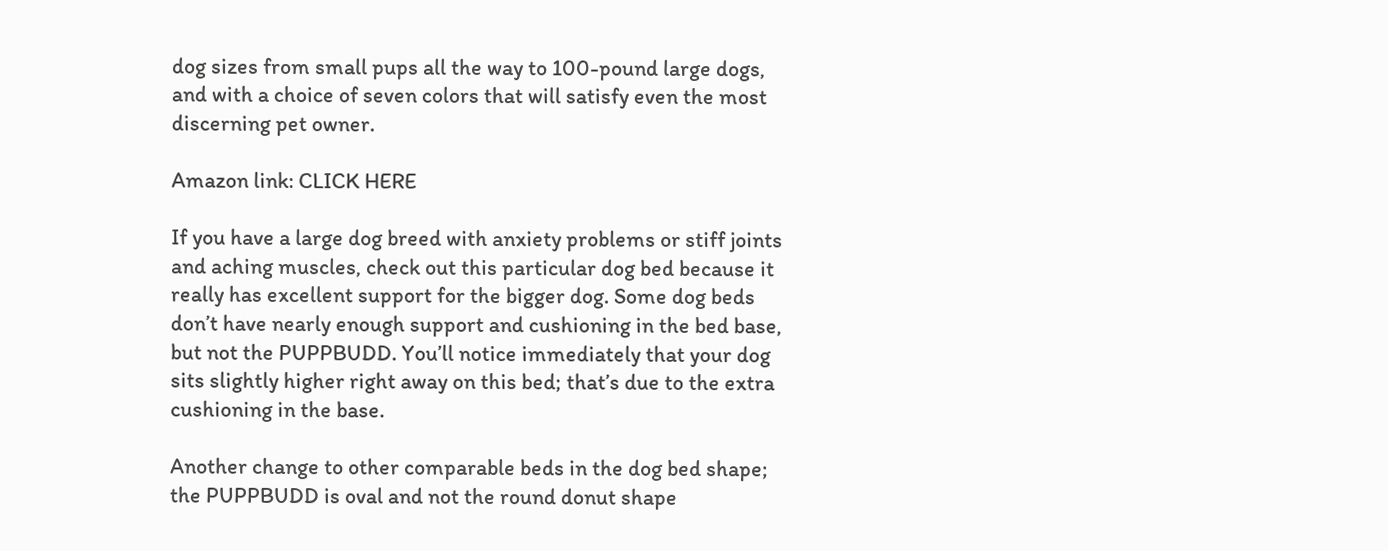dog sizes from small pups all the way to 100-pound large dogs, and with a choice of seven colors that will satisfy even the most discerning pet owner.

Amazon link: CLICK HERE

If you have a large dog breed with anxiety problems or stiff joints and aching muscles, check out this particular dog bed because it really has excellent support for the bigger dog. Some dog beds don’t have nearly enough support and cushioning in the bed base, but not the PUPPBUDD. You’ll notice immediately that your dog sits slightly higher right away on this bed; that’s due to the extra cushioning in the base.

Another change to other comparable beds in the dog bed shape; the PUPPBUDD is oval and not the round donut shape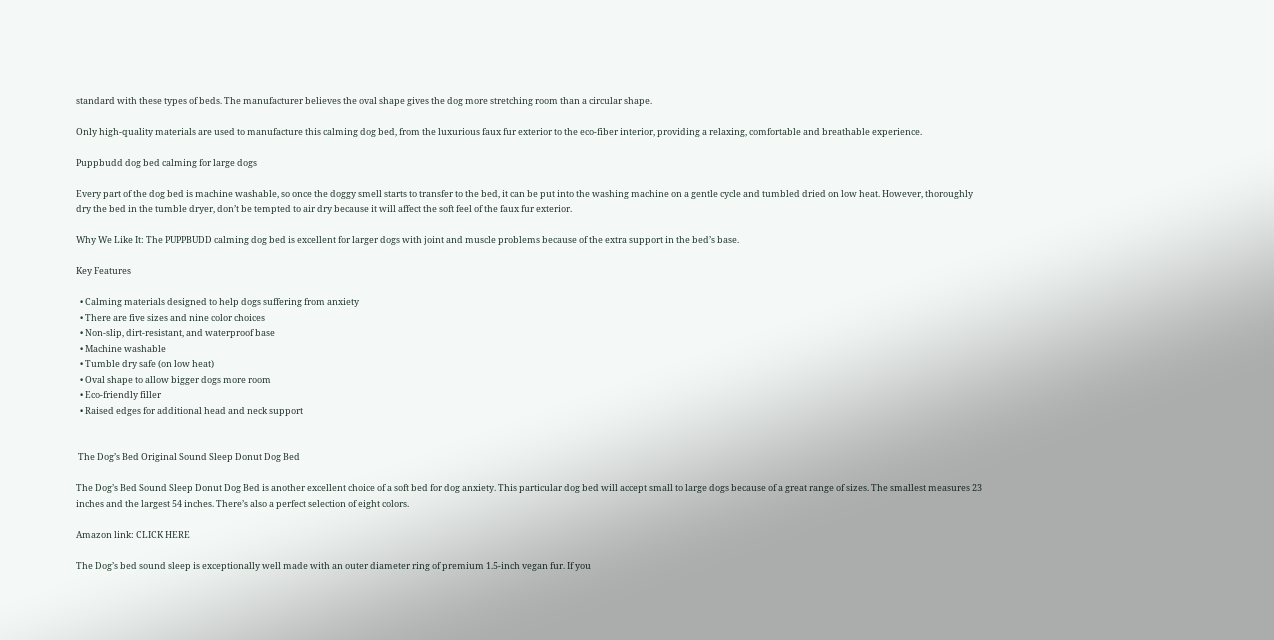standard with these types of beds. The manufacturer believes the oval shape gives the dog more stretching room than a circular shape.

Only high-quality materials are used to manufacture this calming dog bed, from the luxurious faux fur exterior to the eco-fiber interior, providing a relaxing, comfortable and breathable experience.

Puppbudd dog bed calming for large dogs

Every part of the dog bed is machine washable, so once the doggy smell starts to transfer to the bed, it can be put into the washing machine on a gentle cycle and tumbled dried on low heat. However, thoroughly dry the bed in the tumble dryer, don’t be tempted to air dry because it will affect the soft feel of the faux fur exterior.

Why We Like It: The PUPPBUDD calming dog bed is excellent for larger dogs with joint and muscle problems because of the extra support in the bed’s base.

Key Features

  • Calming materials designed to help dogs suffering from anxiety
  • There are five sizes and nine color choices
  • Non-slip, dirt-resistant, and waterproof base
  • Machine washable
  • Tumble dry safe (on low heat)
  • Oval shape to allow bigger dogs more room
  • Eco-friendly filler
  • Raised edges for additional head and neck support


 The Dog’s Bed Original Sound Sleep Donut Dog Bed

The Dog’s Bed Sound Sleep Donut Dog Bed is another excellent choice of a soft bed for dog anxiety. This particular dog bed will accept small to large dogs because of a great range of sizes. The smallest measures 23 inches and the largest 54 inches. There’s also a perfect selection of eight colors.

Amazon link: CLICK HERE

The Dog’s bed sound sleep is exceptionally well made with an outer diameter ring of premium 1.5-inch vegan fur. If you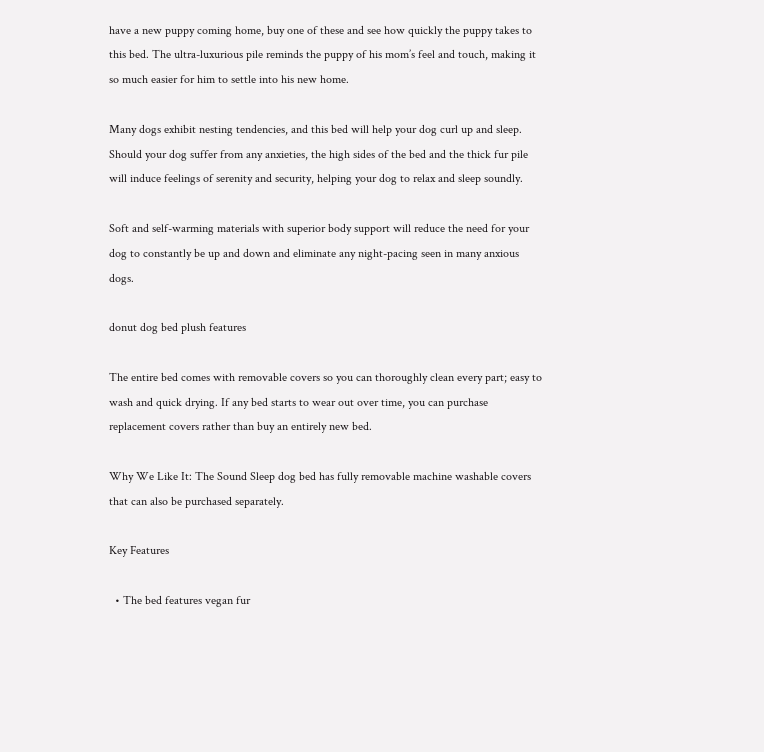have a new puppy coming home, buy one of these and see how quickly the puppy takes to this bed. The ultra-luxurious pile reminds the puppy of his mom’s feel and touch, making it so much easier for him to settle into his new home.

Many dogs exhibit nesting tendencies, and this bed will help your dog curl up and sleep. Should your dog suffer from any anxieties, the high sides of the bed and the thick fur pile will induce feelings of serenity and security, helping your dog to relax and sleep soundly.

Soft and self-warming materials with superior body support will reduce the need for your dog to constantly be up and down and eliminate any night-pacing seen in many anxious dogs.

donut dog bed plush features

The entire bed comes with removable covers so you can thoroughly clean every part; easy to wash and quick drying. If any bed starts to wear out over time, you can purchase replacement covers rather than buy an entirely new bed.

Why We Like It: The Sound Sleep dog bed has fully removable machine washable covers that can also be purchased separately.

Key Features

  • The bed features vegan fur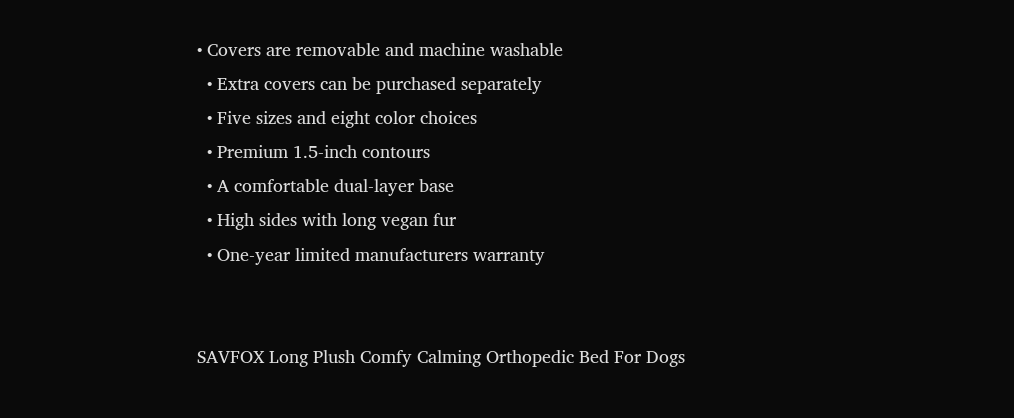• Covers are removable and machine washable
  • Extra covers can be purchased separately
  • Five sizes and eight color choices
  • Premium 1.5-inch contours
  • A comfortable dual-layer base
  • High sides with long vegan fur
  • One-year limited manufacturers warranty


SAVFOX Long Plush Comfy Calming Orthopedic Bed For Dogs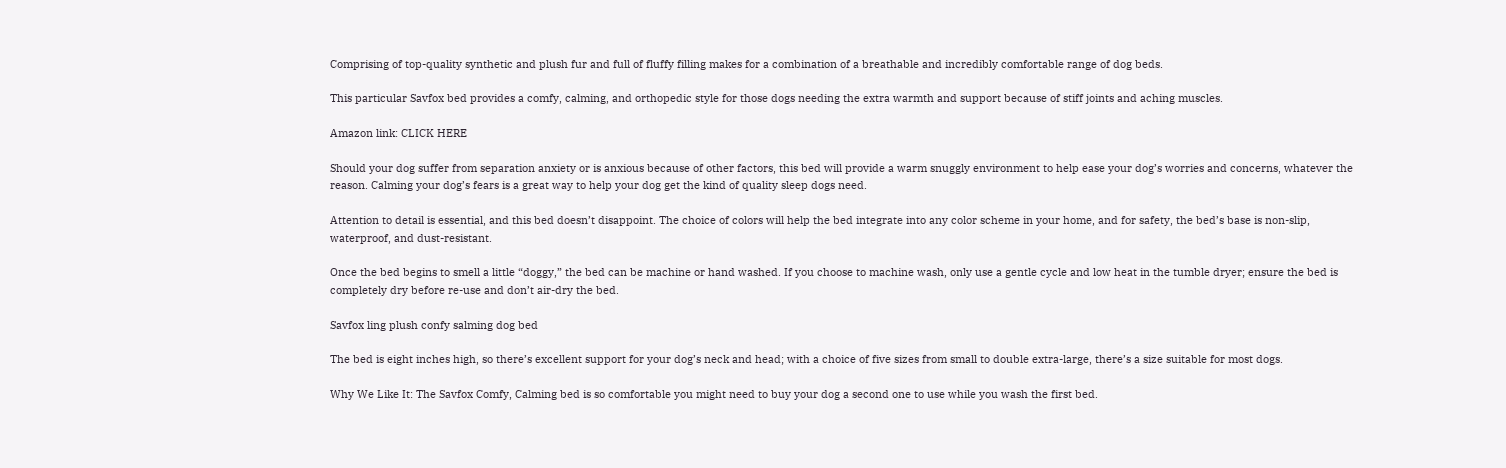Comprising of top-quality synthetic and plush fur and full of fluffy filling makes for a combination of a breathable and incredibly comfortable range of dog beds.

This particular Savfox bed provides a comfy, calming, and orthopedic style for those dogs needing the extra warmth and support because of stiff joints and aching muscles.

Amazon link: CLICK HERE

Should your dog suffer from separation anxiety or is anxious because of other factors, this bed will provide a warm snuggly environment to help ease your dog’s worries and concerns, whatever the reason. Calming your dog’s fears is a great way to help your dog get the kind of quality sleep dogs need.

Attention to detail is essential, and this bed doesn’t disappoint. The choice of colors will help the bed integrate into any color scheme in your home, and for safety, the bed’s base is non-slip, waterproof, and dust-resistant.

Once the bed begins to smell a little “doggy,” the bed can be machine or hand washed. If you choose to machine wash, only use a gentle cycle and low heat in the tumble dryer; ensure the bed is completely dry before re-use and don’t air-dry the bed.

Savfox ling plush confy salming dog bed

The bed is eight inches high, so there’s excellent support for your dog’s neck and head; with a choice of five sizes from small to double extra-large, there’s a size suitable for most dogs.

Why We Like It: The Savfox Comfy, Calming bed is so comfortable you might need to buy your dog a second one to use while you wash the first bed.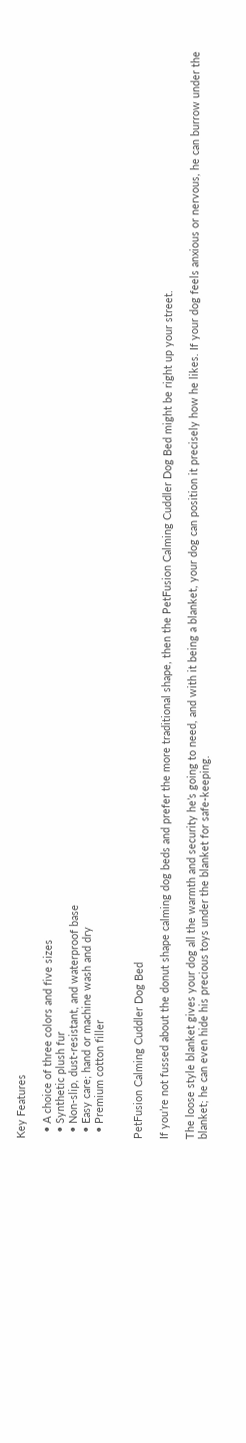Key Features

  • A choice of three colors and five sizes
  • Synthetic plush fur
  • Non-slip, dust-resistant, and waterproof base
  • Easy care; hand or machine wash and dry
  • Premium cotton filler


PetFusion Calming Cuddler Dog Bed

If you’re not fussed about the donut shape calming dog beds and prefer the more traditional shape, then the PetFusion Calming Cuddler Dog Bed might be right up your street.

The loose style blanket gives your dog all the warmth and security he’s going to need, and with it being a blanket, your dog can position it precisely how he likes. If your dog feels anxious or nervous, he can burrow under the blanket; he can even hide his precious toys under the blanket for safe-keeping.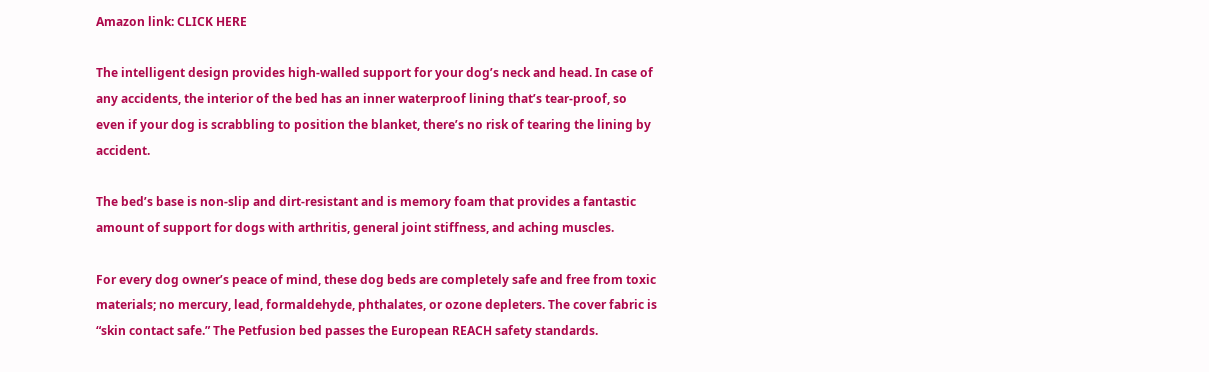Amazon link: CLICK HERE

The intelligent design provides high-walled support for your dog’s neck and head. In case of any accidents, the interior of the bed has an inner waterproof lining that’s tear-proof, so even if your dog is scrabbling to position the blanket, there’s no risk of tearing the lining by accident.

The bed’s base is non-slip and dirt-resistant and is memory foam that provides a fantastic amount of support for dogs with arthritis, general joint stiffness, and aching muscles.

For every dog owner’s peace of mind, these dog beds are completely safe and free from toxic materials; no mercury, lead, formaldehyde, phthalates, or ozone depleters. The cover fabric is “skin contact safe.” The Petfusion bed passes the European REACH safety standards.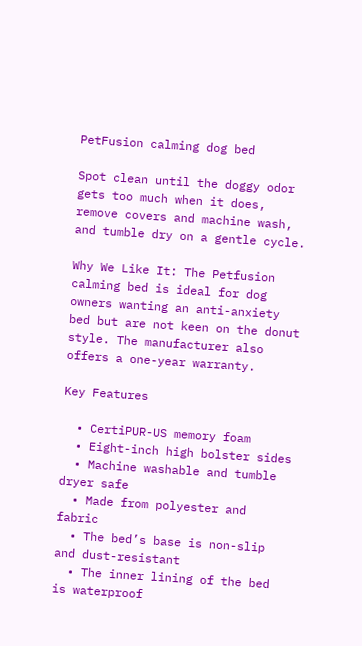PetFusion calming dog bed

Spot clean until the doggy odor gets too much when it does, remove covers and machine wash, and tumble dry on a gentle cycle.

Why We Like It: The Petfusion calming bed is ideal for dog owners wanting an anti-anxiety bed but are not keen on the donut style. The manufacturer also offers a one-year warranty.

Key Features

  • CertiPUR-US memory foam
  • Eight-inch high bolster sides
  • Machine washable and tumble dryer safe
  • Made from polyester and fabric
  • The bed’s base is non-slip and dust-resistant
  • The inner lining of the bed is waterproof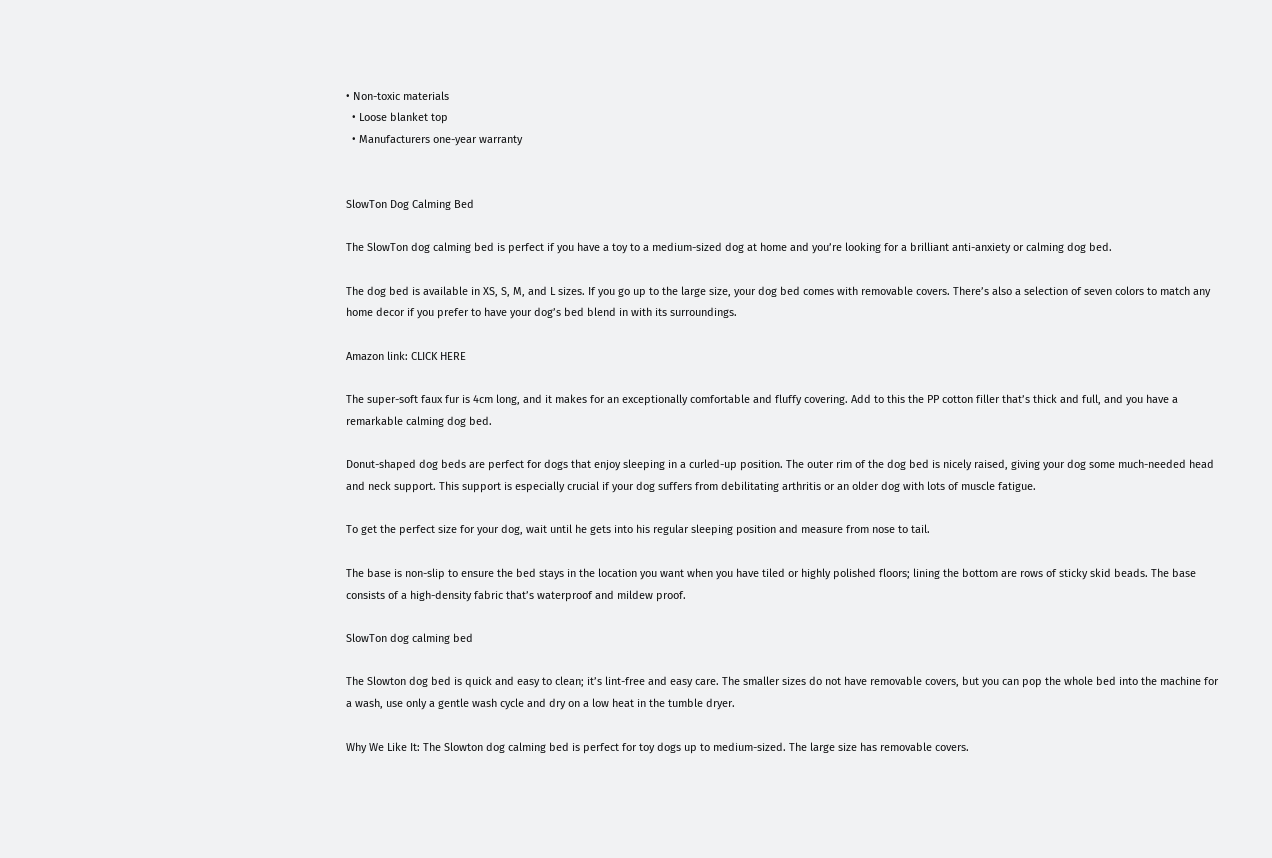• Non-toxic materials
  • Loose blanket top
  • Manufacturers one-year warranty


SlowTon Dog Calming Bed

The SlowTon dog calming bed is perfect if you have a toy to a medium-sized dog at home and you’re looking for a brilliant anti-anxiety or calming dog bed.

The dog bed is available in XS, S, M, and L sizes. If you go up to the large size, your dog bed comes with removable covers. There’s also a selection of seven colors to match any home decor if you prefer to have your dog’s bed blend in with its surroundings.

Amazon link: CLICK HERE

The super-soft faux fur is 4cm long, and it makes for an exceptionally comfortable and fluffy covering. Add to this the PP cotton filler that’s thick and full, and you have a remarkable calming dog bed.

Donut-shaped dog beds are perfect for dogs that enjoy sleeping in a curled-up position. The outer rim of the dog bed is nicely raised, giving your dog some much-needed head and neck support. This support is especially crucial if your dog suffers from debilitating arthritis or an older dog with lots of muscle fatigue.

To get the perfect size for your dog, wait until he gets into his regular sleeping position and measure from nose to tail.

The base is non-slip to ensure the bed stays in the location you want when you have tiled or highly polished floors; lining the bottom are rows of sticky skid beads. The base consists of a high-density fabric that’s waterproof and mildew proof.

SlowTon dog calming bed

The Slowton dog bed is quick and easy to clean; it’s lint-free and easy care. The smaller sizes do not have removable covers, but you can pop the whole bed into the machine for a wash, use only a gentle wash cycle and dry on a low heat in the tumble dryer.

Why We Like It: The Slowton dog calming bed is perfect for toy dogs up to medium-sized. The large size has removable covers.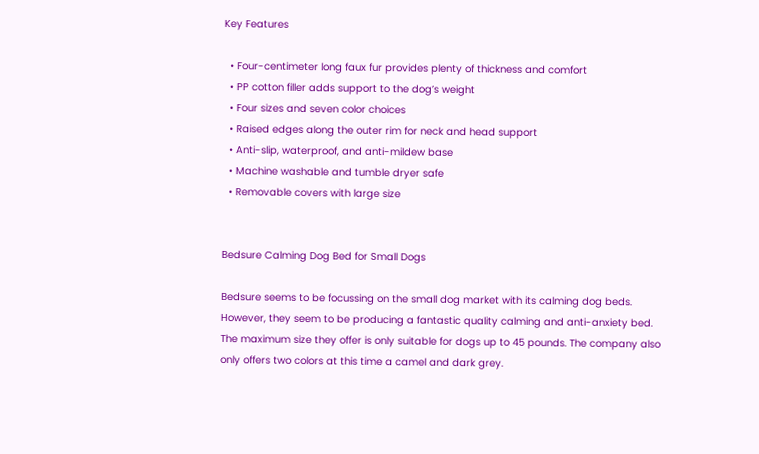Key Features

  • Four-centimeter long faux fur provides plenty of thickness and comfort
  • PP cotton filler adds support to the dog’s weight
  • Four sizes and seven color choices
  • Raised edges along the outer rim for neck and head support
  • Anti-slip, waterproof, and anti-mildew base
  • Machine washable and tumble dryer safe
  • Removable covers with large size


Bedsure Calming Dog Bed for Small Dogs

Bedsure seems to be focussing on the small dog market with its calming dog beds. However, they seem to be producing a fantastic quality calming and anti-anxiety bed. The maximum size they offer is only suitable for dogs up to 45 pounds. The company also only offers two colors at this time a camel and dark grey.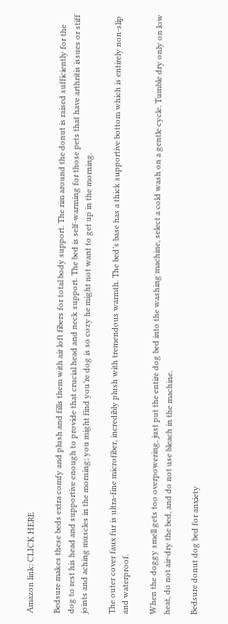Amazon link: CLICK HERE

Bedsure makes these beds extra comfy and plush and fills them with air loft fibers for total body support. The rim around the donut is raised sufficiently for the dog to rest his head and supportive enough to provide that crucial head and neck support. The bed is self-warming for those pets that have arthritis issues or stiff joints and aching muscles in the morning; you might find you’re dog is so cozy he might not want to get up in the morning.

The outer cover faux fur is ultra-fine microfiber, incredibly plush with tremendous warmth. The bed’s base has a thick supportive bottom which is entirely non-slip and waterproof.

When the doggy smell gets too overpowering, just put the entire dog bed into the washing machine, select a cold wash on a gentle cycle. Tumble dry only on low heat, do not air-dry the bed, and do not use bleach in the machine.

Bedsure donut dog bed for anxiety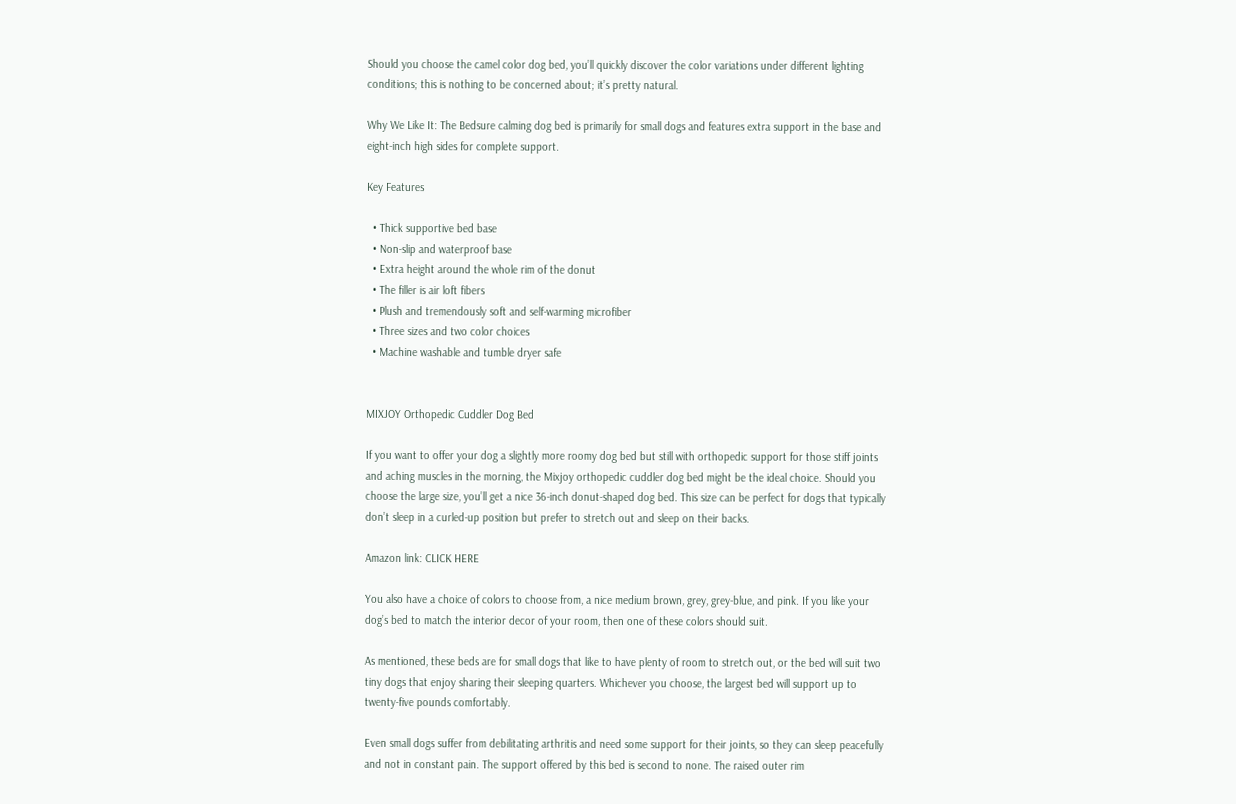Should you choose the camel color dog bed, you’ll quickly discover the color variations under different lighting conditions; this is nothing to be concerned about; it’s pretty natural.

Why We Like It: The Bedsure calming dog bed is primarily for small dogs and features extra support in the base and eight-inch high sides for complete support.

Key Features

  • Thick supportive bed base
  • Non-slip and waterproof base
  • Extra height around the whole rim of the donut
  • The filler is air loft fibers
  • Plush and tremendously soft and self-warming microfiber
  • Three sizes and two color choices
  • Machine washable and tumble dryer safe


MIXJOY Orthopedic Cuddler Dog Bed

If you want to offer your dog a slightly more roomy dog bed but still with orthopedic support for those stiff joints and aching muscles in the morning, the Mixjoy orthopedic cuddler dog bed might be the ideal choice. Should you choose the large size, you’ll get a nice 36-inch donut-shaped dog bed. This size can be perfect for dogs that typically don’t sleep in a curled-up position but prefer to stretch out and sleep on their backs.

Amazon link: CLICK HERE

You also have a choice of colors to choose from, a nice medium brown, grey, grey-blue, and pink. If you like your dog’s bed to match the interior decor of your room, then one of these colors should suit.

As mentioned, these beds are for small dogs that like to have plenty of room to stretch out, or the bed will suit two tiny dogs that enjoy sharing their sleeping quarters. Whichever you choose, the largest bed will support up to twenty-five pounds comfortably.

Even small dogs suffer from debilitating arthritis and need some support for their joints, so they can sleep peacefully and not in constant pain. The support offered by this bed is second to none. The raised outer rim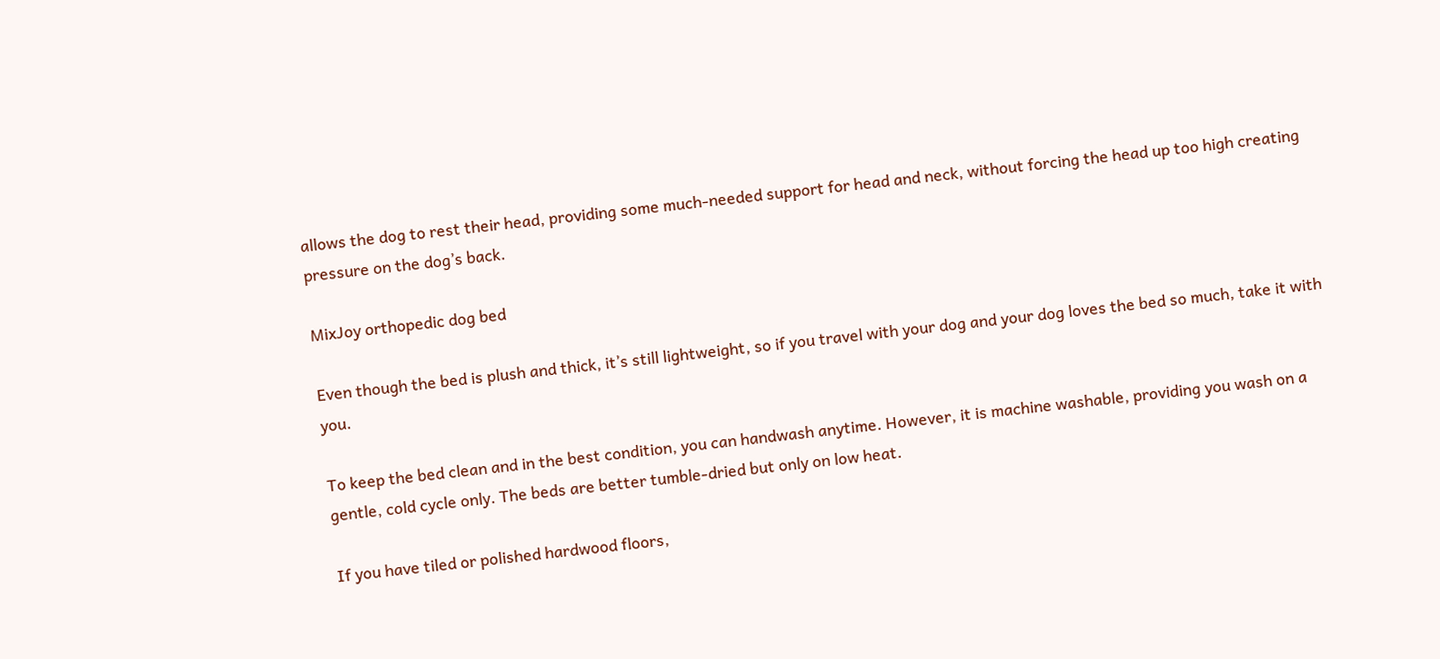allows the dog to rest their head, providing some much-needed support for head and neck, without forcing the head up too high creating pressure on the dog’s back.

MixJoy orthopedic dog bed

Even though the bed is plush and thick, it’s still lightweight, so if you travel with your dog and your dog loves the bed so much, take it with you.

To keep the bed clean and in the best condition, you can handwash anytime. However, it is machine washable, providing you wash on a gentle, cold cycle only. The beds are better tumble-dried but only on low heat.

If you have tiled or polished hardwood floors,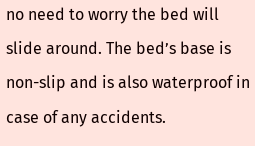no need to worry the bed will slide around. The bed’s base is non-slip and is also waterproof in case of any accidents.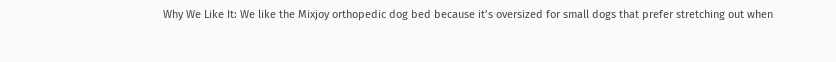Why We Like It: We like the Mixjoy orthopedic dog bed because it’s oversized for small dogs that prefer stretching out when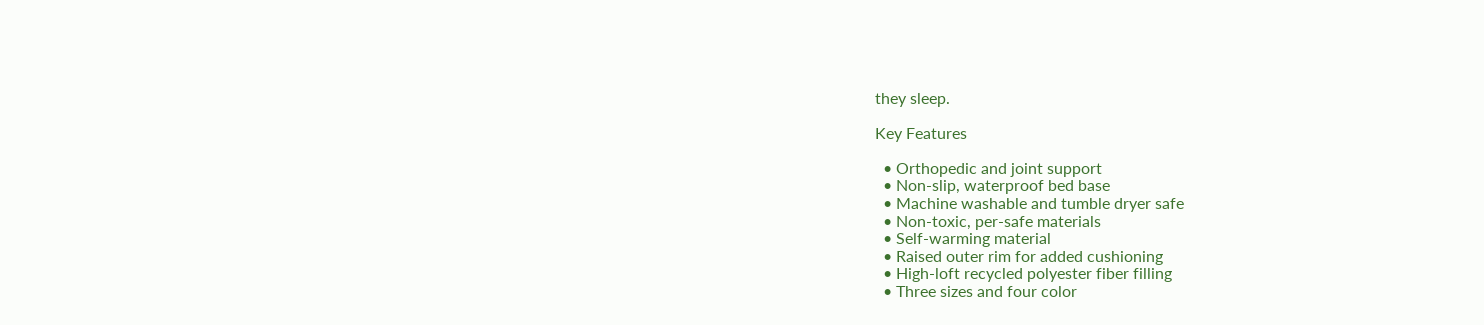they sleep.

Key Features

  • Orthopedic and joint support
  • Non-slip, waterproof bed base
  • Machine washable and tumble dryer safe
  • Non-toxic, per-safe materials
  • Self-warming material
  • Raised outer rim for added cushioning
  • High-loft recycled polyester fiber filling
  • Three sizes and four color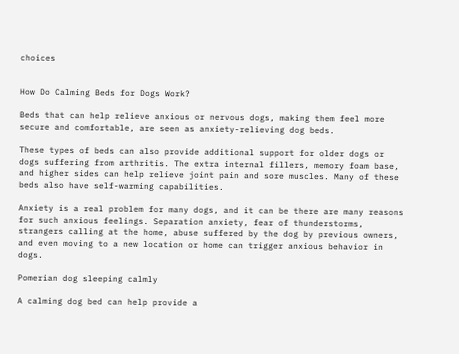choices


How Do Calming Beds for Dogs Work?

Beds that can help relieve anxious or nervous dogs, making them feel more secure and comfortable, are seen as anxiety-relieving dog beds.

These types of beds can also provide additional support for older dogs or dogs suffering from arthritis. The extra internal fillers, memory foam base, and higher sides can help relieve joint pain and sore muscles. Many of these beds also have self-warming capabilities.

Anxiety is a real problem for many dogs, and it can be there are many reasons for such anxious feelings. Separation anxiety, fear of thunderstorms, strangers calling at the home, abuse suffered by the dog by previous owners, and even moving to a new location or home can trigger anxious behavior in dogs.

Pomerian dog sleeping calmly

A calming dog bed can help provide a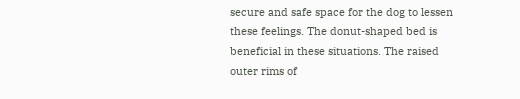secure and safe space for the dog to lessen these feelings. The donut-shaped bed is beneficial in these situations. The raised outer rims of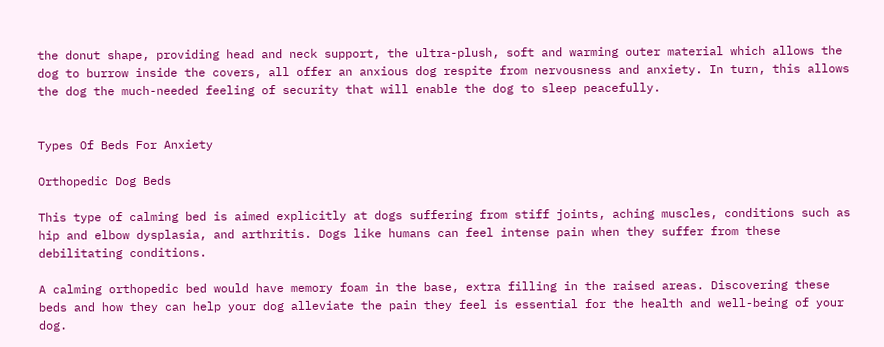the donut shape, providing head and neck support, the ultra-plush, soft and warming outer material which allows the dog to burrow inside the covers, all offer an anxious dog respite from nervousness and anxiety. In turn, this allows the dog the much-needed feeling of security that will enable the dog to sleep peacefully.


Types Of Beds For Anxiety

Orthopedic Dog Beds

This type of calming bed is aimed explicitly at dogs suffering from stiff joints, aching muscles, conditions such as hip and elbow dysplasia, and arthritis. Dogs like humans can feel intense pain when they suffer from these debilitating conditions.

A calming orthopedic bed would have memory foam in the base, extra filling in the raised areas. Discovering these beds and how they can help your dog alleviate the pain they feel is essential for the health and well-being of your dog.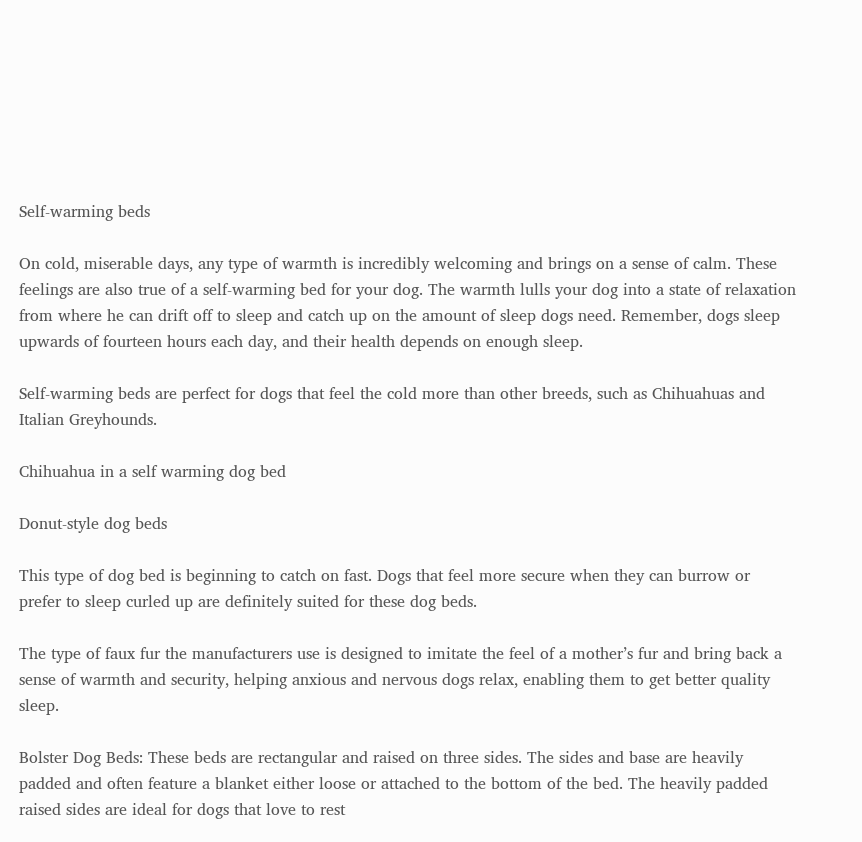Self-warming beds

On cold, miserable days, any type of warmth is incredibly welcoming and brings on a sense of calm. These feelings are also true of a self-warming bed for your dog. The warmth lulls your dog into a state of relaxation from where he can drift off to sleep and catch up on the amount of sleep dogs need. Remember, dogs sleep upwards of fourteen hours each day, and their health depends on enough sleep.

Self-warming beds are perfect for dogs that feel the cold more than other breeds, such as Chihuahuas and Italian Greyhounds.

Chihuahua in a self warming dog bed

Donut-style dog beds

This type of dog bed is beginning to catch on fast. Dogs that feel more secure when they can burrow or prefer to sleep curled up are definitely suited for these dog beds.

The type of faux fur the manufacturers use is designed to imitate the feel of a mother’s fur and bring back a sense of warmth and security, helping anxious and nervous dogs relax, enabling them to get better quality sleep.

Bolster Dog Beds: These beds are rectangular and raised on three sides. The sides and base are heavily padded and often feature a blanket either loose or attached to the bottom of the bed. The heavily padded raised sides are ideal for dogs that love to rest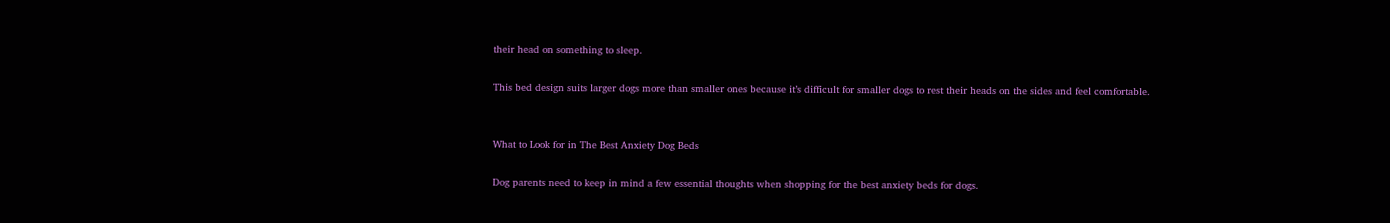their head on something to sleep.

This bed design suits larger dogs more than smaller ones because it’s difficult for smaller dogs to rest their heads on the sides and feel comfortable.


What to Look for in The Best Anxiety Dog Beds

Dog parents need to keep in mind a few essential thoughts when shopping for the best anxiety beds for dogs.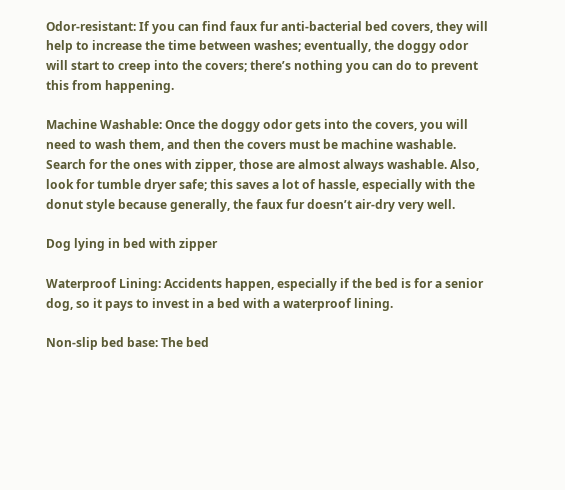Odor-resistant: If you can find faux fur anti-bacterial bed covers, they will help to increase the time between washes; eventually, the doggy odor will start to creep into the covers; there’s nothing you can do to prevent this from happening.

Machine Washable: Once the doggy odor gets into the covers, you will need to wash them, and then the covers must be machine washable. Search for the ones with zipper, those are almost always washable. Also, look for tumble dryer safe; this saves a lot of hassle, especially with the donut style because generally, the faux fur doesn’t air-dry very well.

Dog lying in bed with zipper

Waterproof Lining: Accidents happen, especially if the bed is for a senior dog, so it pays to invest in a bed with a waterproof lining.

Non-slip bed base: The bed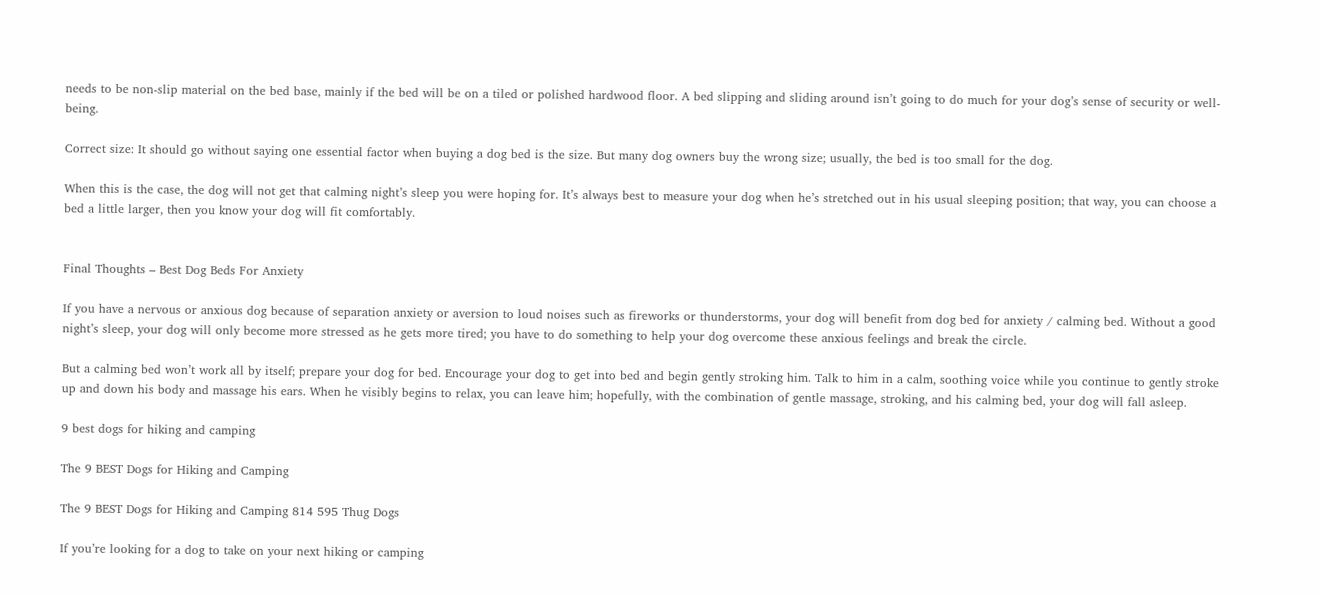needs to be non-slip material on the bed base, mainly if the bed will be on a tiled or polished hardwood floor. A bed slipping and sliding around isn’t going to do much for your dog’s sense of security or well-being.

Correct size: It should go without saying one essential factor when buying a dog bed is the size. But many dog owners buy the wrong size; usually, the bed is too small for the dog.

When this is the case, the dog will not get that calming night’s sleep you were hoping for. It’s always best to measure your dog when he’s stretched out in his usual sleeping position; that way, you can choose a bed a little larger, then you know your dog will fit comfortably.


Final Thoughts – Best Dog Beds For Anxiety

If you have a nervous or anxious dog because of separation anxiety or aversion to loud noises such as fireworks or thunderstorms, your dog will benefit from dog bed for anxiety / calming bed. Without a good night’s sleep, your dog will only become more stressed as he gets more tired; you have to do something to help your dog overcome these anxious feelings and break the circle.

But a calming bed won’t work all by itself; prepare your dog for bed. Encourage your dog to get into bed and begin gently stroking him. Talk to him in a calm, soothing voice while you continue to gently stroke up and down his body and massage his ears. When he visibly begins to relax, you can leave him; hopefully, with the combination of gentle massage, stroking, and his calming bed, your dog will fall asleep.

9 best dogs for hiking and camping

The 9 BEST Dogs for Hiking and Camping

The 9 BEST Dogs for Hiking and Camping 814 595 Thug Dogs

If you’re looking for a dog to take on your next hiking or camping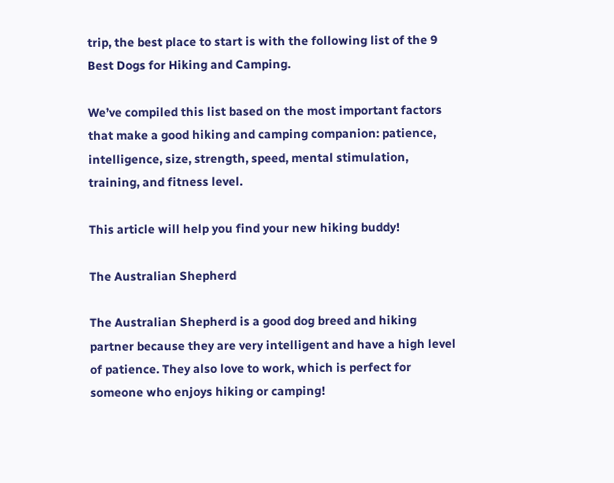trip, the best place to start is with the following list of the 9 Best Dogs for Hiking and Camping.

We’ve compiled this list based on the most important factors that make a good hiking and camping companion: patience, intelligence, size, strength, speed, mental stimulation, training, and fitness level.

This article will help you find your new hiking buddy!

The Australian Shepherd

The Australian Shepherd is a good dog breed and hiking partner because they are very intelligent and have a high level of patience. They also love to work, which is perfect for someone who enjoys hiking or camping!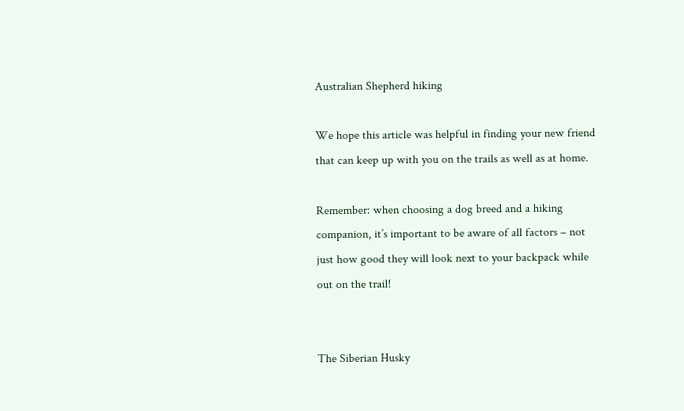Australian Shepherd hiking

We hope this article was helpful in finding your new friend that can keep up with you on the trails as well as at home.

Remember: when choosing a dog breed and a hiking companion, it’s important to be aware of all factors – not just how good they will look next to your backpack while out on the trail!


The Siberian Husky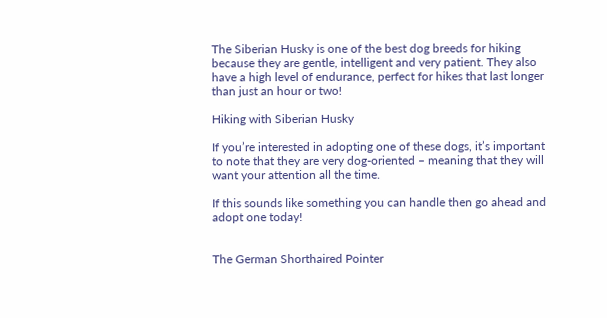The Siberian Husky is one of the best dog breeds for hiking because they are gentle, intelligent and very patient. They also have a high level of endurance, perfect for hikes that last longer than just an hour or two!

Hiking with Siberian Husky

If you’re interested in adopting one of these dogs, it’s important to note that they are very dog-oriented – meaning that they will want your attention all the time.

If this sounds like something you can handle then go ahead and adopt one today!


The German Shorthaired Pointer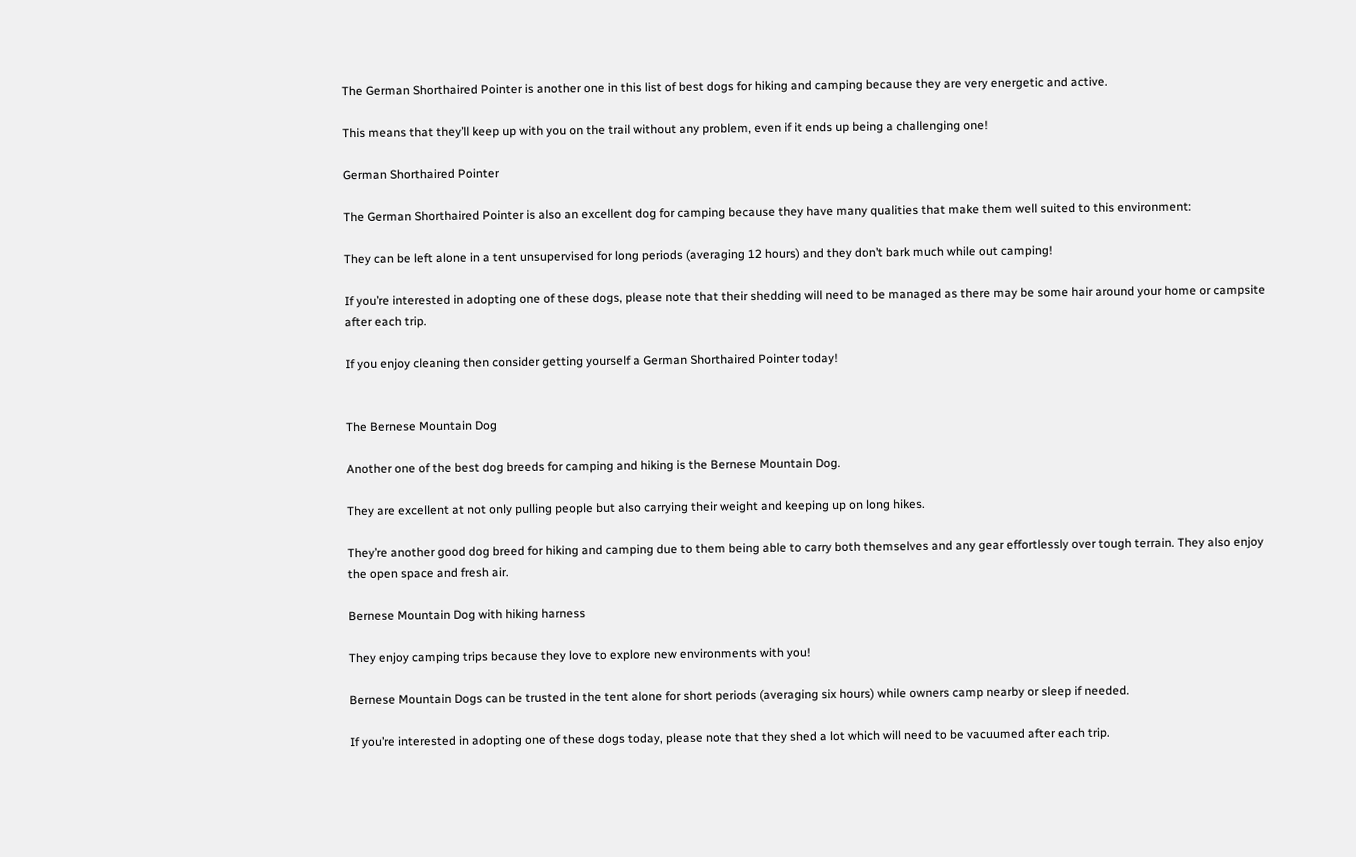The German Shorthaired Pointer is another one in this list of best dogs for hiking and camping because they are very energetic and active.

This means that they’ll keep up with you on the trail without any problem, even if it ends up being a challenging one!

German Shorthaired Pointer

The German Shorthaired Pointer is also an excellent dog for camping because they have many qualities that make them well suited to this environment:

They can be left alone in a tent unsupervised for long periods (averaging 12 hours) and they don’t bark much while out camping!

If you’re interested in adopting one of these dogs, please note that their shedding will need to be managed as there may be some hair around your home or campsite after each trip.

If you enjoy cleaning then consider getting yourself a German Shorthaired Pointer today!


The Bernese Mountain Dog

Another one of the best dog breeds for camping and hiking is the Bernese Mountain Dog.

They are excellent at not only pulling people but also carrying their weight and keeping up on long hikes.

They’re another good dog breed for hiking and camping due to them being able to carry both themselves and any gear effortlessly over tough terrain. They also enjoy the open space and fresh air.

Bernese Mountain Dog with hiking harness

They enjoy camping trips because they love to explore new environments with you!

Bernese Mountain Dogs can be trusted in the tent alone for short periods (averaging six hours) while owners camp nearby or sleep if needed.

If you’re interested in adopting one of these dogs today, please note that they shed a lot which will need to be vacuumed after each trip.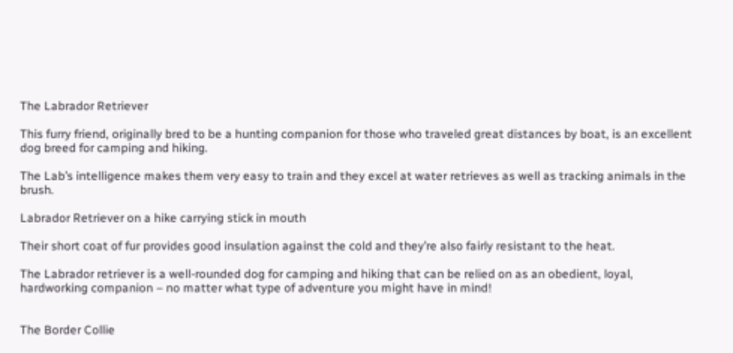The Labrador Retriever

This furry friend, originally bred to be a hunting companion for those who traveled great distances by boat, is an excellent dog breed for camping and hiking.

The Lab’s intelligence makes them very easy to train and they excel at water retrieves as well as tracking animals in the brush.

Labrador Retriever on a hike carrying stick in mouth

Their short coat of fur provides good insulation against the cold and they’re also fairly resistant to the heat.

The Labrador retriever is a well-rounded dog for camping and hiking that can be relied on as an obedient, loyal, hardworking companion – no matter what type of adventure you might have in mind!


The Border Collie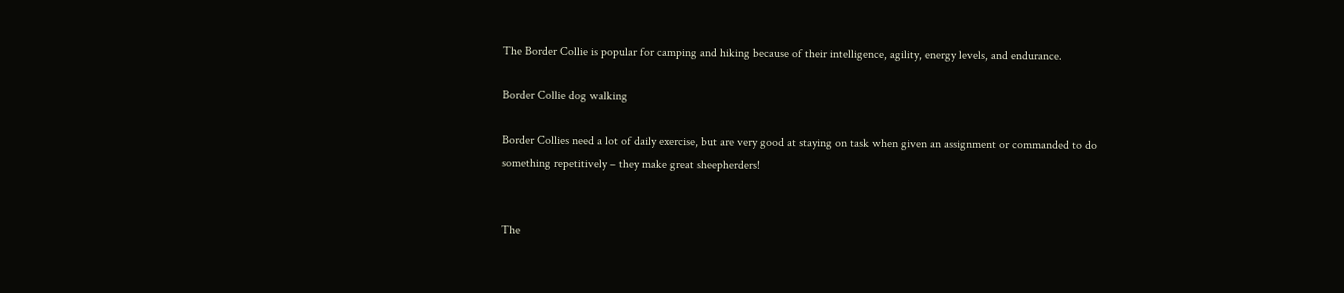The Border Collie is popular for camping and hiking because of their intelligence, agility, energy levels, and endurance.

Border Collie dog walking

Border Collies need a lot of daily exercise, but are very good at staying on task when given an assignment or commanded to do something repetitively – they make great sheepherders!


The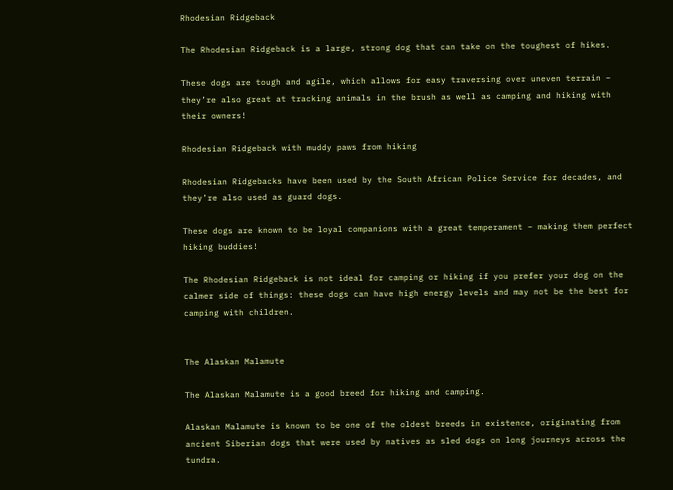Rhodesian Ridgeback

The Rhodesian Ridgeback is a large, strong dog that can take on the toughest of hikes.

These dogs are tough and agile, which allows for easy traversing over uneven terrain – they’re also great at tracking animals in the brush as well as camping and hiking with their owners!

Rhodesian Ridgeback with muddy paws from hiking

Rhodesian Ridgebacks have been used by the South African Police Service for decades, and they’re also used as guard dogs.

These dogs are known to be loyal companions with a great temperament – making them perfect hiking buddies!

The Rhodesian Ridgeback is not ideal for camping or hiking if you prefer your dog on the calmer side of things: these dogs can have high energy levels and may not be the best for camping with children.


The Alaskan Malamute

The Alaskan Malamute is a good breed for hiking and camping.

Alaskan Malamute is known to be one of the oldest breeds in existence, originating from ancient Siberian dogs that were used by natives as sled dogs on long journeys across the tundra.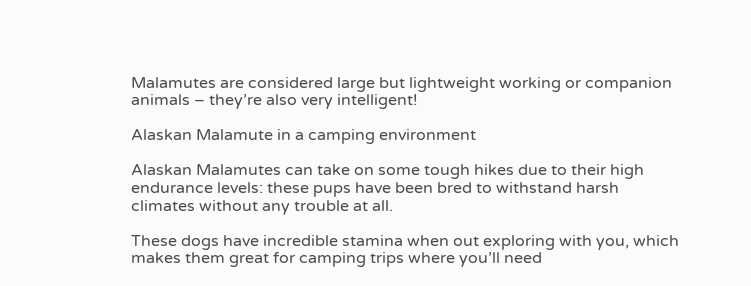Malamutes are considered large but lightweight working or companion animals – they’re also very intelligent!

Alaskan Malamute in a camping environment

Alaskan Malamutes can take on some tough hikes due to their high endurance levels: these pups have been bred to withstand harsh climates without any trouble at all.

These dogs have incredible stamina when out exploring with you, which makes them great for camping trips where you’ll need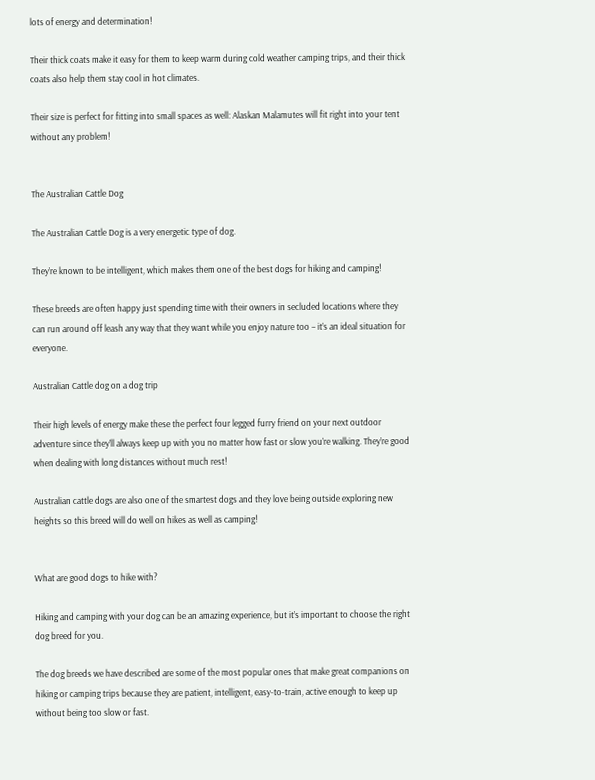lots of energy and determination!

Their thick coats make it easy for them to keep warm during cold weather camping trips, and their thick coats also help them stay cool in hot climates.

Their size is perfect for fitting into small spaces as well: Alaskan Malamutes will fit right into your tent without any problem!


The Australian Cattle Dog

The Australian Cattle Dog is a very energetic type of dog.

They’re known to be intelligent, which makes them one of the best dogs for hiking and camping!

These breeds are often happy just spending time with their owners in secluded locations where they can run around off leash any way that they want while you enjoy nature too – it’s an ideal situation for everyone.

Australian Cattle dog on a dog trip

Their high levels of energy make these the perfect four legged furry friend on your next outdoor adventure since they’ll always keep up with you no matter how fast or slow you’re walking. They’re good when dealing with long distances without much rest!

Australian cattle dogs are also one of the smartest dogs and they love being outside exploring new heights so this breed will do well on hikes as well as camping!


What are good dogs to hike with?

Hiking and camping with your dog can be an amazing experience, but it’s important to choose the right dog breed for you.

The dog breeds we have described are some of the most popular ones that make great companions on hiking or camping trips because they are patient, intelligent, easy-to-train, active enough to keep up without being too slow or fast.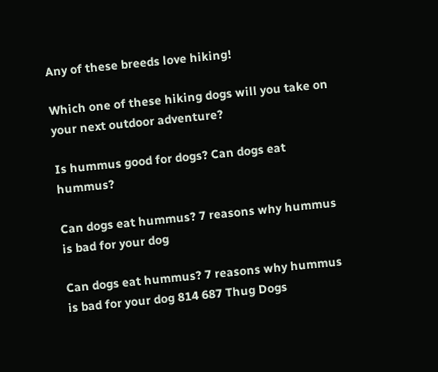Any of these breeds love hiking!

Which one of these hiking dogs will you take on your next outdoor adventure?

Is hummus good for dogs? Can dogs eat hummus?

Can dogs eat hummus? 7 reasons why hummus is bad for your dog

Can dogs eat hummus? 7 reasons why hummus is bad for your dog 814 687 Thug Dogs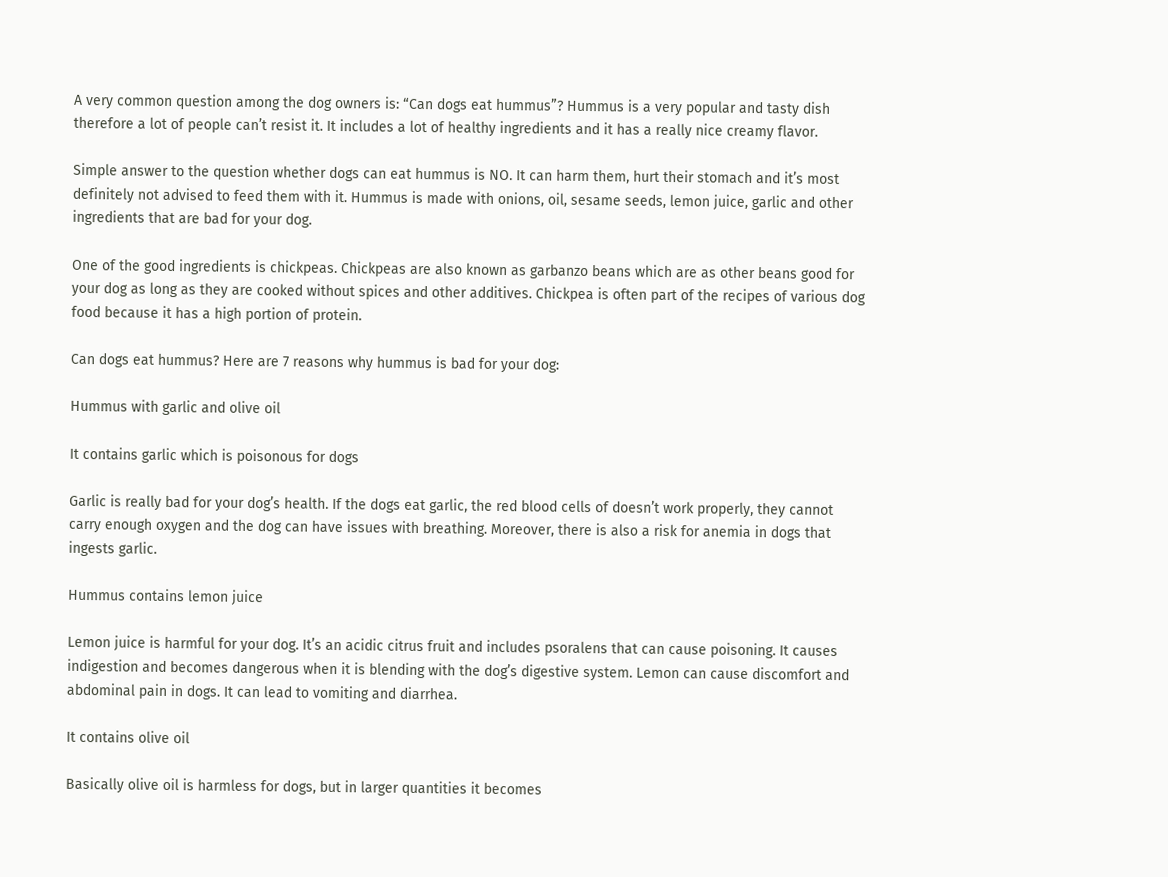A very common question among the dog owners is: “Can dogs eat hummus”? Hummus is a very popular and tasty dish therefore a lot of people can’t resist it. It includes a lot of healthy ingredients and it has a really nice creamy flavor.

Simple answer to the question whether dogs can eat hummus is NO. It can harm them, hurt their stomach and it’s most definitely not advised to feed them with it. Hummus is made with onions, oil, sesame seeds, lemon juice, garlic and other ingredients that are bad for your dog.

One of the good ingredients is chickpeas. Chickpeas are also known as garbanzo beans which are as other beans good for your dog as long as they are cooked without spices and other additives. Chickpea is often part of the recipes of various dog food because it has a high portion of protein.

Can dogs eat hummus? Here are 7 reasons why hummus is bad for your dog:

Hummus with garlic and olive oil

It contains garlic which is poisonous for dogs

Garlic is really bad for your dog’s health. If the dogs eat garlic, the red blood cells of doesn’t work properly, they cannot carry enough oxygen and the dog can have issues with breathing. Moreover, there is also a risk for anemia in dogs that ingests garlic.

Hummus contains lemon juice

Lemon juice is harmful for your dog. It’s an acidic citrus fruit and includes psoralens that can cause poisoning. It causes indigestion and becomes dangerous when it is blending with the dog’s digestive system. Lemon can cause discomfort and abdominal pain in dogs. It can lead to vomiting and diarrhea.

It contains olive oil

Basically olive oil is harmless for dogs, but in larger quantities it becomes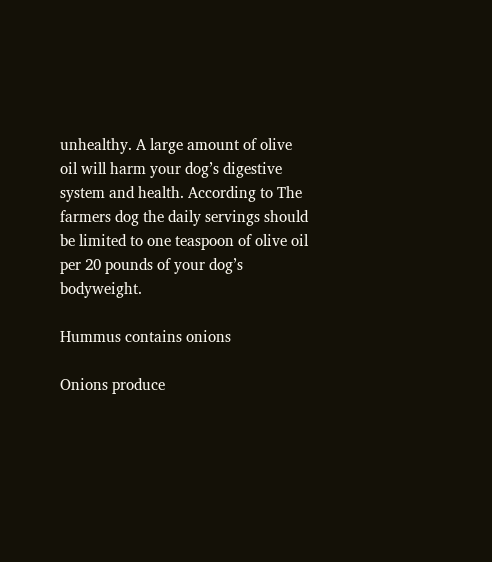unhealthy. A large amount of olive oil will harm your dog’s digestive system and health. According to The farmers dog the daily servings should be limited to one teaspoon of olive oil per 20 pounds of your dog’s bodyweight.

Hummus contains onions

Onions produce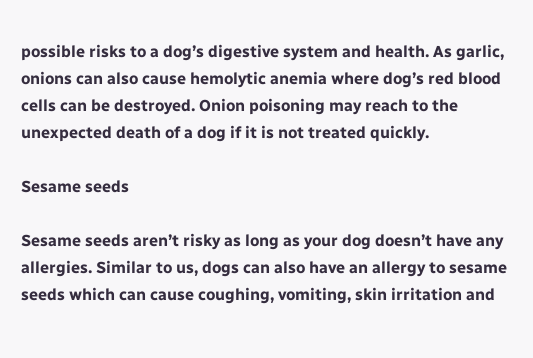possible risks to a dog’s digestive system and health. As garlic, onions can also cause hemolytic anemia where dog’s red blood cells can be destroyed. Onion poisoning may reach to the unexpected death of a dog if it is not treated quickly.

Sesame seeds

Sesame seeds aren’t risky as long as your dog doesn’t have any allergies. Similar to us, dogs can also have an allergy to sesame seeds which can cause coughing, vomiting, skin irritation and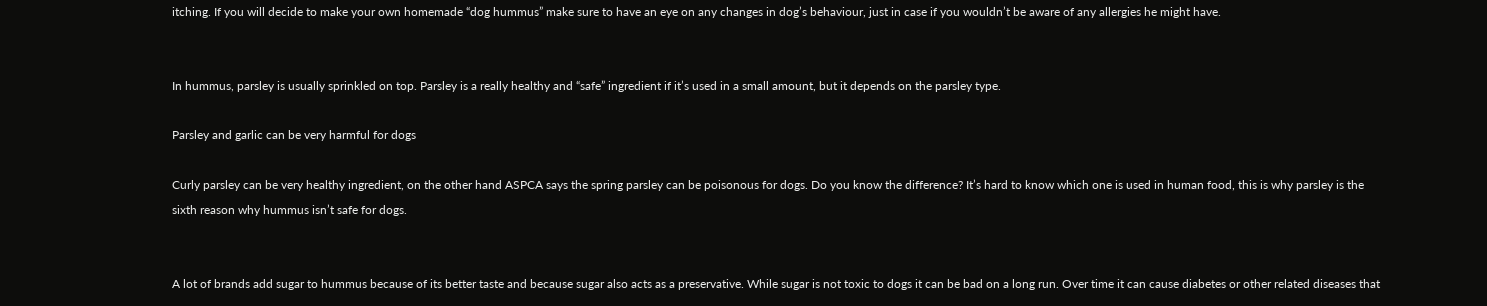itching. If you will decide to make your own homemade “dog hummus” make sure to have an eye on any changes in dog’s behaviour, just in case if you wouldn’t be aware of any allergies he might have.


In hummus, parsley is usually sprinkled on top. Parsley is a really healthy and “safe” ingredient if it’s used in a small amount, but it depends on the parsley type.

Parsley and garlic can be very harmful for dogs

Curly parsley can be very healthy ingredient, on the other hand ASPCA says the spring parsley can be poisonous for dogs. Do you know the difference? It’s hard to know which one is used in human food, this is why parsley is the sixth reason why hummus isn’t safe for dogs.


A lot of brands add sugar to hummus because of its better taste and because sugar also acts as a preservative. While sugar is not toxic to dogs it can be bad on a long run. Over time it can cause diabetes or other related diseases that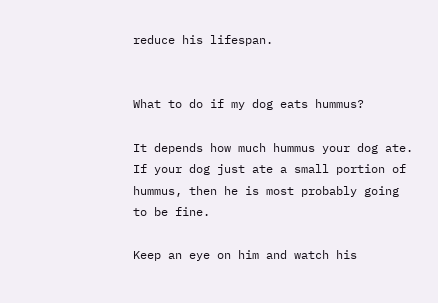reduce his lifespan.


What to do if my dog eats hummus?

It depends how much hummus your dog ate. If your dog just ate a small portion of hummus, then he is most probably going to be fine.

Keep an eye on him and watch his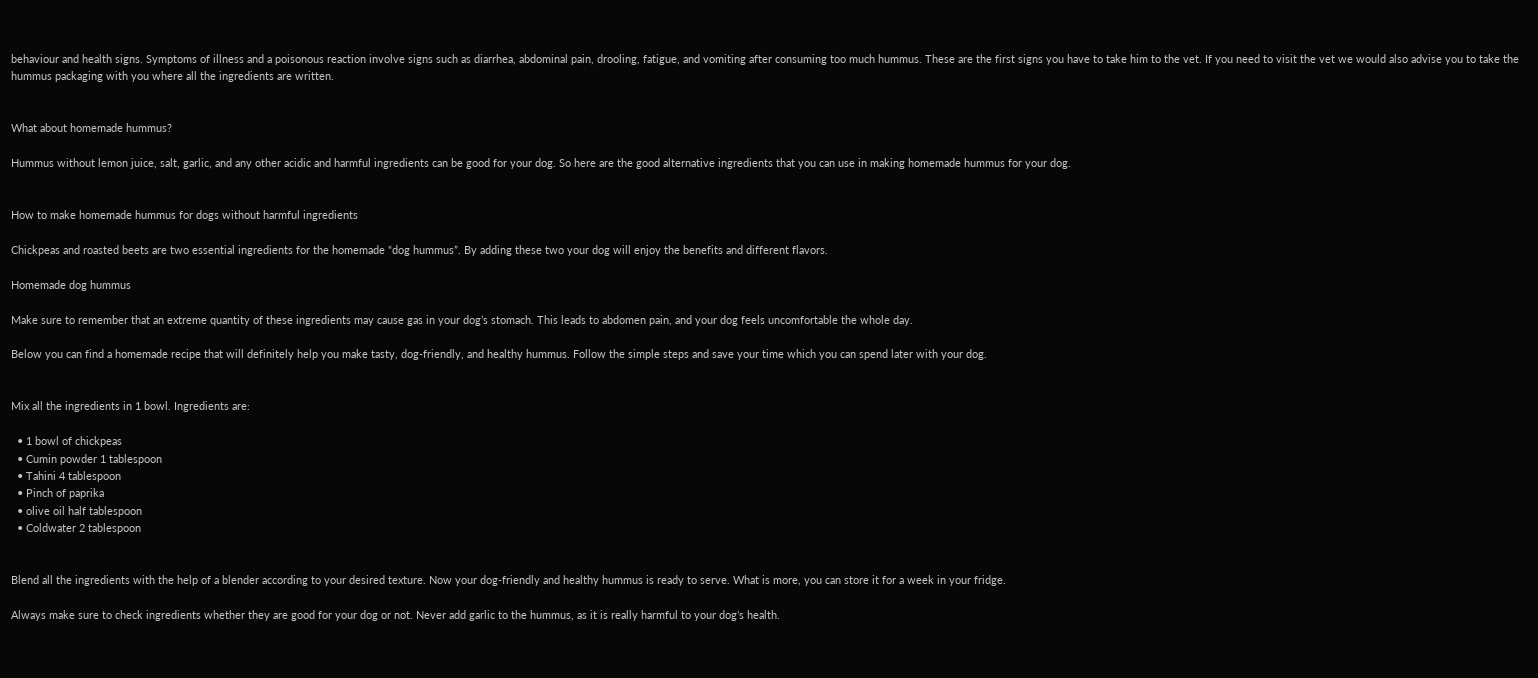behaviour and health signs. Symptoms of illness and a poisonous reaction involve signs such as diarrhea, abdominal pain, drooling, fatigue, and vomiting after consuming too much hummus. These are the first signs you have to take him to the vet. If you need to visit the vet we would also advise you to take the hummus packaging with you where all the ingredients are written.


What about homemade hummus?

Hummus without lemon juice, salt, garlic, and any other acidic and harmful ingredients can be good for your dog. So here are the good alternative ingredients that you can use in making homemade hummus for your dog.


How to make homemade hummus for dogs without harmful ingredients

Chickpeas and roasted beets are two essential ingredients for the homemade “dog hummus”. By adding these two your dog will enjoy the benefits and different flavors.

Homemade dog hummus

Make sure to remember that an extreme quantity of these ingredients may cause gas in your dog’s stomach. This leads to abdomen pain, and your dog feels uncomfortable the whole day.

Below you can find a homemade recipe that will definitely help you make tasty, dog-friendly, and healthy hummus. Follow the simple steps and save your time which you can spend later with your dog.


Mix all the ingredients in 1 bowl. Ingredients are:

  • 1 bowl of chickpeas
  • Cumin powder 1 tablespoon
  • Tahini 4 tablespoon
  • Pinch of paprika
  • olive oil half tablespoon
  • Coldwater 2 tablespoon


Blend all the ingredients with the help of a blender according to your desired texture. Now your dog-friendly and healthy hummus is ready to serve. What is more, you can store it for a week in your fridge.

Always make sure to check ingredients whether they are good for your dog or not. Never add garlic to the hummus, as it is really harmful to your dog’s health.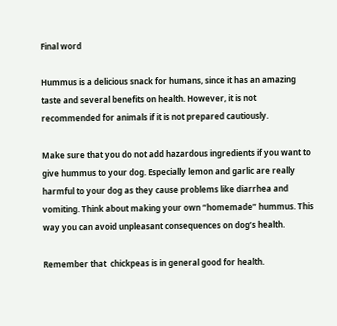Final word

Hummus is a delicious snack for humans, since it has an amazing taste and several benefits on health. However, it is not recommended for animals if it is not prepared cautiously.

Make sure that you do not add hazardous ingredients if you want to give hummus to your dog. Especially lemon and garlic are really harmful to your dog as they cause problems like diarrhea and vomiting. Think about making your own “homemade” hummus. This way you can avoid unpleasant consequences on dog’s health.

Remember that  chickpeas is in general good for health.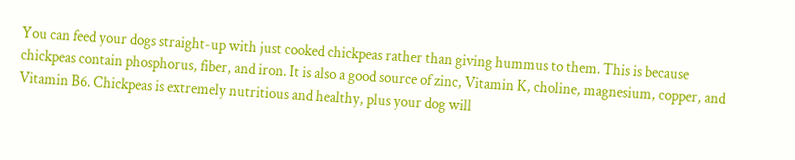You can feed your dogs straight-up with just cooked chickpeas rather than giving hummus to them. This is because chickpeas contain phosphorus, fiber, and iron. It is also a good source of zinc, Vitamin K, choline, magnesium, copper, and Vitamin B6. Chickpeas is extremely nutritious and healthy, plus your dog will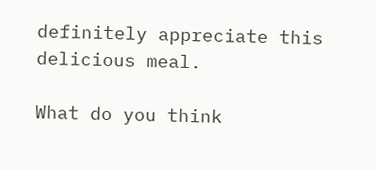definitely appreciate this delicious meal.

What do you think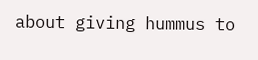about giving hummus to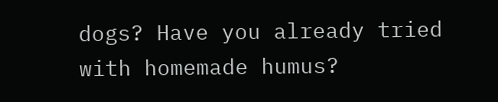dogs? Have you already tried with homemade humus?